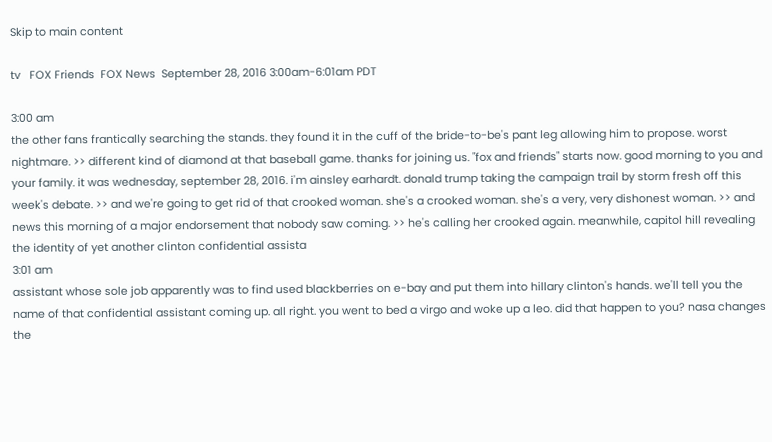Skip to main content

tv   FOX Friends  FOX News  September 28, 2016 3:00am-6:01am PDT

3:00 am
the other fans frantically searching the stands. they found it in the cuff of the bride-to-be's pant leg allowing him to propose. worst nightmare. >> different kind of diamond at that baseball game. thanks for joining us. "fox and friends" starts now. good morning to you and your family. it was wednesday, september 28, 2016. i'm ainsley earhardt. donald trump taking the campaign trail by storm fresh off this week's debate. >> and we're going to get rid of that crooked woman. she's a crooked woman. she's a very, very dishonest woman. >> and news this morning of a major endorsement that nobody saw coming. >> he's calling her crooked again. meanwhile, capitol hill revealing the identity of yet another clinton confidential assista
3:01 am
assistant whose sole job apparently was to find used blackberries on e-bay and put them into hillary clinton's hands. we'll tell you the name of that confidential assistant coming up. all right. you went to bed a virgo and woke up a leo. did that happen to you? nasa changes the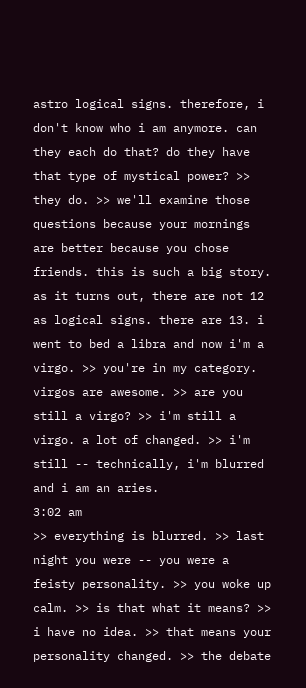astro logical signs. therefore, i don't know who i am anymore. can they each do that? do they have that type of mystical power? >> they do. >> we'll examine those questions because your mornings are better because you chose friends. this is such a big story. as it turns out, there are not 12 as logical signs. there are 13. i went to bed a libra and now i'm a virgo. >> you're in my category. virgos are awesome. >> are you still a virgo? >> i'm still a virgo. a lot of changed. >> i'm still -- technically, i'm blurred and i am an aries.
3:02 am
>> everything is blurred. >> last night you were -- you were a feisty personality. >> you woke up calm. >> is that what it means? >> i have no idea. >> that means your personality changed. >> the debate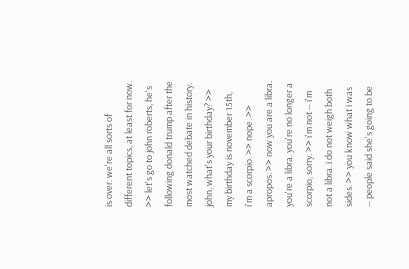is over. we're all sorts of different topics, at least for now. >> let's go to john roberts, he's following donald trump after the most watched debate in history. john, what's your birthday? >> my birthday is november 15th, i'm a scorpio. >> nope. >> apropos. >> now you are a libra. you're a libra. you're no longer a scorpio, sorry. >> i'm not -- i'm not a libra. i do not weigh both sides. >> you know what i was -- people said she's going to be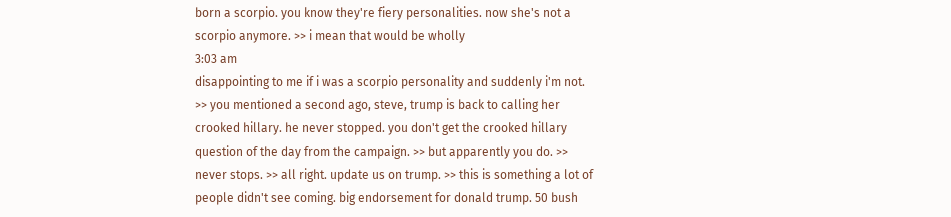born a scorpio. you know they're fiery personalities. now she's not a scorpio anymore. >> i mean that would be wholly
3:03 am
disappointing to me if i was a scorpio personality and suddenly i'm not. >> you mentioned a second ago, steve, trump is back to calling her crooked hillary. he never stopped. you don't get the crooked hillary question of the day from the campaign. >> but apparently you do. >> never stops. >> all right. update us on trump. >> this is something a lot of people didn't see coming. big endorsement for donald trump. 50 bush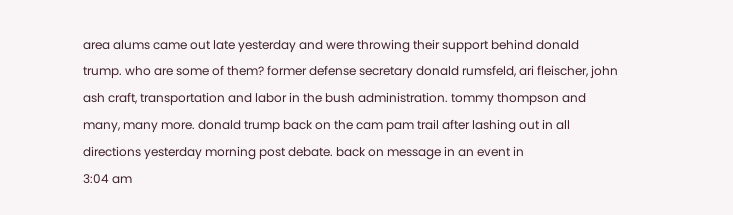area alums came out late yesterday and were throwing their support behind donald trump. who are some of them? former defense secretary donald rumsfeld, ari fleischer, john ash craft, transportation and labor in the bush administration. tommy thompson and many, many more. donald trump back on the cam pam trail after lashing out in all directions yesterday morning post debate. back on message in an event in
3:04 am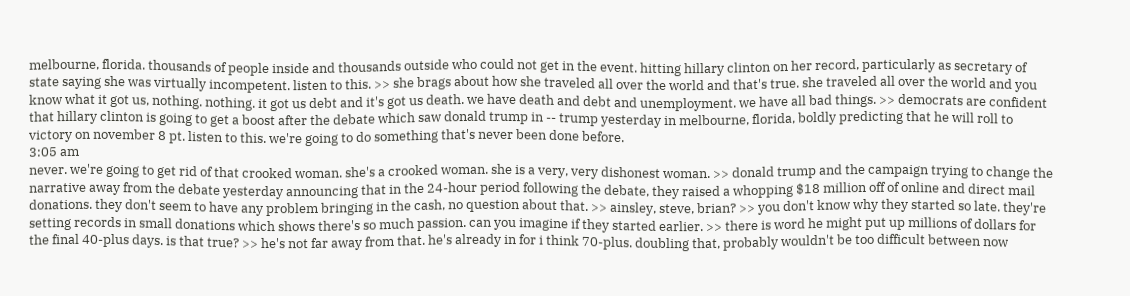melbourne, florida. thousands of people inside and thousands outside who could not get in the event. hitting hillary clinton on her record, particularly as secretary of state saying she was virtually incompetent. listen to this. >> she brags about how she traveled all over the world and that's true. she traveled all over the world and you know what it got us, nothing. nothing. it got us debt and it's got us death. we have death and debt and unemployment. we have all bad things. >> democrats are confident that hillary clinton is going to get a boost after the debate which saw donald trump in -- trump yesterday in melbourne, florida, boldly predicting that he will roll to victory on november 8 pt. listen to this. we're going to do something that's never been done before.
3:05 am
never. we're going to get rid of that crooked woman. she's a crooked woman. she is a very, very dishonest woman. >> donald trump and the campaign trying to change the narrative away from the debate yesterday announcing that in the 24-hour period following the debate, they raised a whopping $18 million off of online and direct mail donations. they don't seem to have any problem bringing in the cash, no question about that. >> ainsley, steve, brian? >> you don't know why they started so late. they're setting records in small donations which shows there's so much passion. can you imagine if they started earlier. >> there is word he might put up millions of dollars for the final 40-plus days. is that true? >> he's not far away from that. he's already in for i think 70-plus. doubling that, probably wouldn't be too difficult between now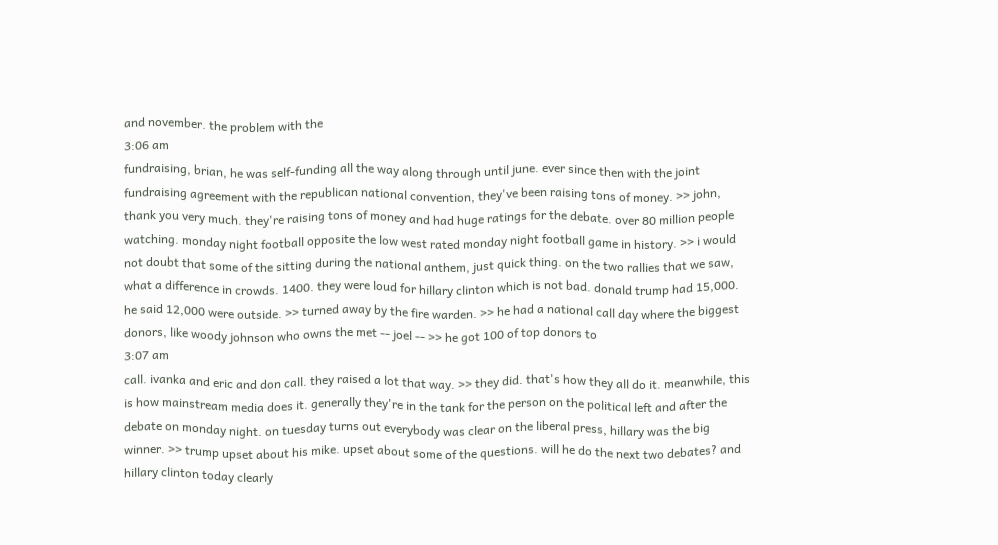and november. the problem with the
3:06 am
fundraising, brian, he was self-funding all the way along through until june. ever since then with the joint fundraising agreement with the republican national convention, they've been raising tons of money. >> john, thank you very much. they're raising tons of money and had huge ratings for the debate. over 80 million people watching. monday night football opposite the low west rated monday night football game in history. >> i would not doubt that some of the sitting during the national anthem, just quick thing. on the two rallies that we saw, what a difference in crowds. 1400. they were loud for hillary clinton which is not bad. donald trump had 15,000. he said 12,000 were outside. >> turned away by the fire warden. >> he had a national call day where the biggest donors, like woody johnson who owns the met -- joel -- >> he got 100 of top donors to
3:07 am
call. ivanka and eric and don call. they raised a lot that way. >> they did. that's how they all do it. meanwhile, this is how mainstream media does it. generally they're in the tank for the person on the political left and after the debate on monday night. on tuesday turns out everybody was clear on the liberal press, hillary was the big winner. >> trump upset about his mike. upset about some of the questions. will he do the next two debates? and hillary clinton today clearly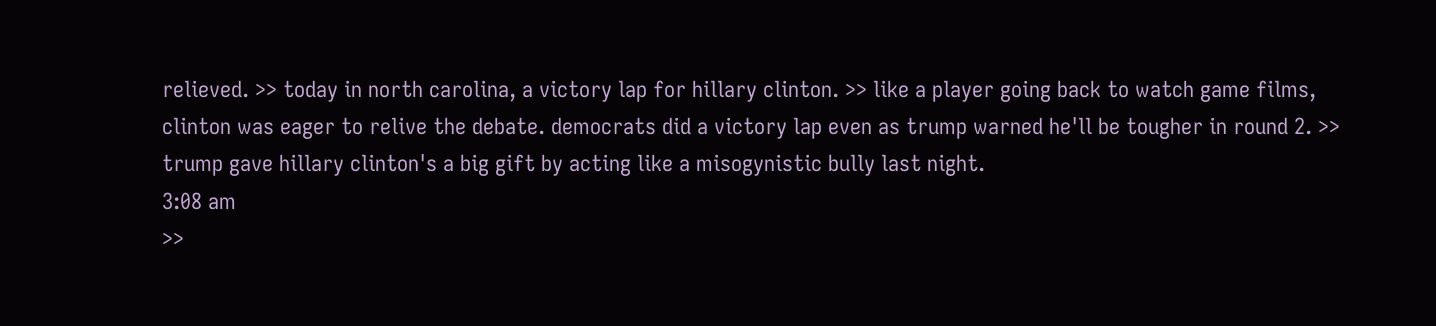relieved. >> today in north carolina, a victory lap for hillary clinton. >> like a player going back to watch game films, clinton was eager to relive the debate. democrats did a victory lap even as trump warned he'll be tougher in round 2. >> trump gave hillary clinton's a big gift by acting like a misogynistic bully last night.
3:08 am
>>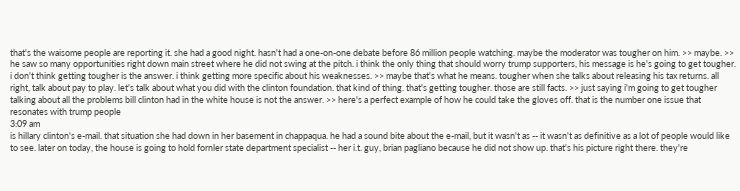that's the waisome people are reporting it. she had a good night. hasn't had a one-on-one debate before 86 million people watching. maybe the moderator was tougher on him. >> maybe. >> he saw so many opportunities right down main street where he did not swing at the pitch. i think the only thing that should worry trump supporters, his message is he's going to get tougher. i don't think getting tougher is the answer. i think getting more specific about his weaknesses. >> maybe that's what he means. tougher when she talks about releasing his tax returns. all right, talk about pay to play. let's talk about what you did with the clinton foundation. that kind of thing. that's getting tougher. those are still facts. >> just saying i'm going to get tougher talking about all the problems bill clinton had in the white house is not the answer. >> here's a perfect example of how he could take the gloves off. that is the number one issue that resonates with trump people
3:09 am
is hillary clinton's e-mail. that situation she had down in her basement in chappaqua. he had a sound bite about the e-mail, but it wasn't as -- it wasn't as definitive as a lot of people would like to see. later on today, the house is going to hold fornler state department specialist -- her i.t. guy, brian pagliano because he did not show up. that's his picture right there. they're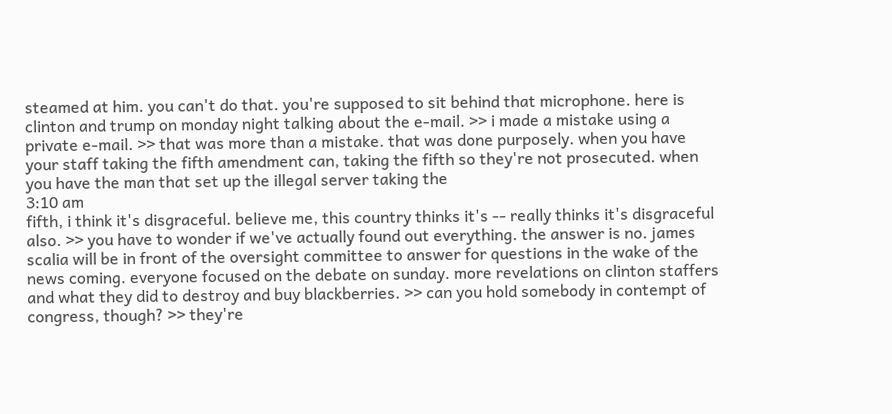steamed at him. you can't do that. you're supposed to sit behind that microphone. here is clinton and trump on monday night talking about the e-mail. >> i made a mistake using a private e-mail. >> that was more than a mistake. that was done purposely. when you have your staff taking the fifth amendment can, taking the fifth so they're not prosecuted. when you have the man that set up the illegal server taking the
3:10 am
fifth, i think it's disgraceful. believe me, this country thinks it's -- really thinks it's disgraceful also. >> you have to wonder if we've actually found out everything. the answer is no. james scalia will be in front of the oversight committee to answer for questions in the wake of the news coming. everyone focused on the debate on sunday. more revelations on clinton staffers and what they did to destroy and buy blackberries. >> can you hold somebody in contempt of congress, though? >> they're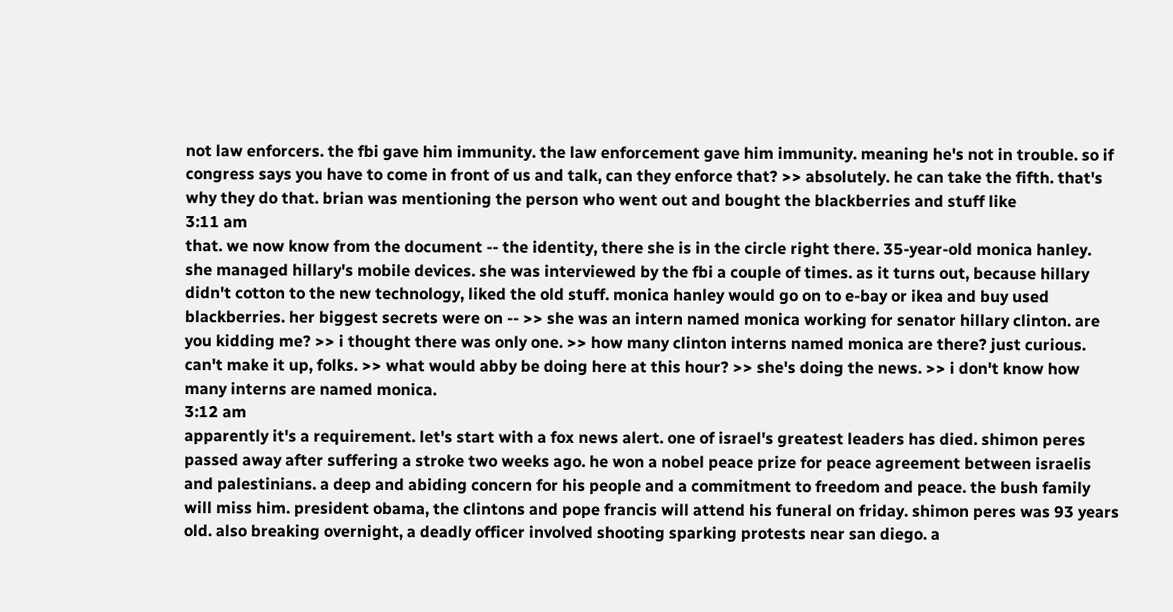not law enforcers. the fbi gave him immunity. the law enforcement gave him immunity. meaning he's not in trouble. so if congress says you have to come in front of us and talk, can they enforce that? >> absolutely. he can take the fifth. that's why they do that. brian was mentioning the person who went out and bought the blackberries and stuff like
3:11 am
that. we now know from the document -- the identity, there she is in the circle right there. 35-year-old monica hanley. she managed hillary's mobile devices. she was interviewed by the fbi a couple of times. as it turns out, because hillary didn't cotton to the new technology, liked the old stuff. monica hanley would go on to e-bay or ikea and buy used blackberries. her biggest secrets were on -- >> she was an intern named monica working for senator hillary clinton. are you kidding me? >> i thought there was only one. >> how many clinton interns named monica are there? just curious. can't make it up, folks. >> what would abby be doing here at this hour? >> she's doing the news. >> i don't know how many interns are named monica.
3:12 am
apparently it's a requirement. let's start with a fox news alert. one of israel's greatest leaders has died. shimon peres passed away after suffering a stroke two weeks ago. he won a nobel peace prize for peace agreement between israelis and palestinians. a deep and abiding concern for his people and a commitment to freedom and peace. the bush family will miss him. president obama, the clintons and pope francis will attend his funeral on friday. shimon peres was 93 years old. also breaking overnight, a deadly officer involved shooting sparking protests near san diego. a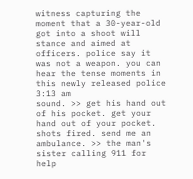witness capturing the moment that a 30-year-old got into a shoot will stance and aimed at officers. police say it was not a weapon. you can hear the tense moments in this newly released police
3:13 am
sound. >> get his hand out of his pocket. get your hand out of your pocket. shots fired. send me an ambulance. >> the man's sister calling 911 for help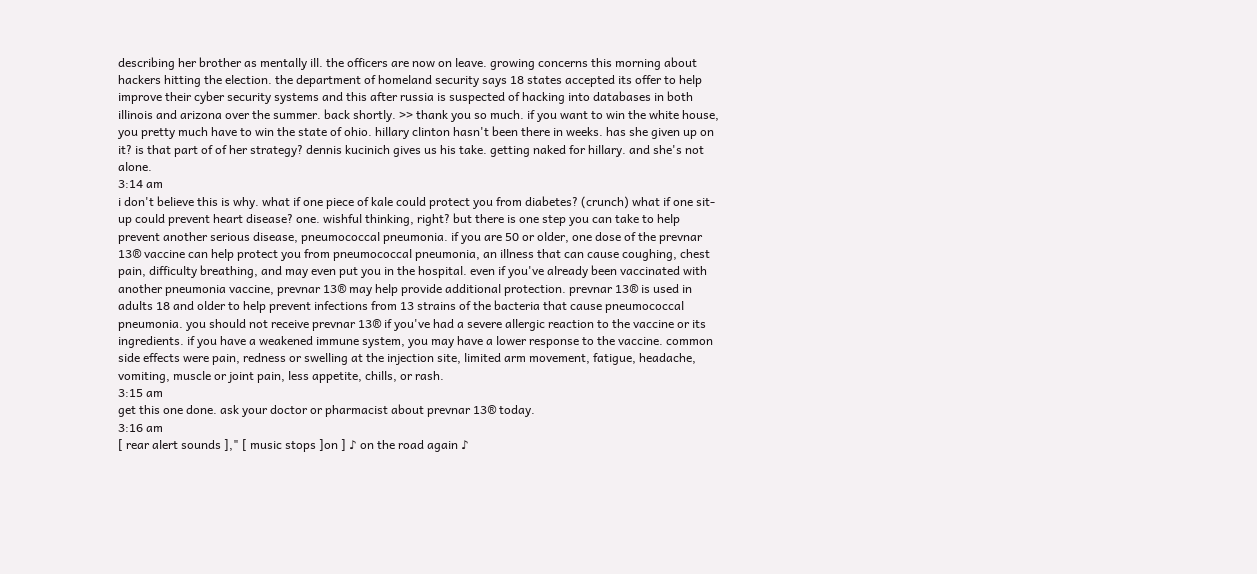describing her brother as mentally ill. the officers are now on leave. growing concerns this morning about hackers hitting the election. the department of homeland security says 18 states accepted its offer to help improve their cyber security systems and this after russia is suspected of hacking into databases in both illinois and arizona over the summer. back shortly. >> thank you so much. if you want to win the white house, you pretty much have to win the state of ohio. hillary clinton hasn't been there in weeks. has she given up on it? is that part of of her strategy? dennis kucinich gives us his take. getting naked for hillary. and she's not alone.
3:14 am
i don't believe this is why. what if one piece of kale could protect you from diabetes? (crunch) what if one sit-up could prevent heart disease? one. wishful thinking, right? but there is one step you can take to help prevent another serious disease, pneumococcal pneumonia. if you are 50 or older, one dose of the prevnar 13® vaccine can help protect you from pneumococcal pneumonia, an illness that can cause coughing, chest pain, difficulty breathing, and may even put you in the hospital. even if you've already been vaccinated with another pneumonia vaccine, prevnar 13® may help provide additional protection. prevnar 13® is used in adults 18 and older to help prevent infections from 13 strains of the bacteria that cause pneumococcal pneumonia. you should not receive prevnar 13® if you've had a severe allergic reaction to the vaccine or its ingredients. if you have a weakened immune system, you may have a lower response to the vaccine. common side effects were pain, redness or swelling at the injection site, limited arm movement, fatigue, headache, vomiting, muscle or joint pain, less appetite, chills, or rash.
3:15 am
get this one done. ask your doctor or pharmacist about prevnar 13® today.
3:16 am
[ rear alert sounds ]," [ music stops ]on ] ♪ on the road again ♪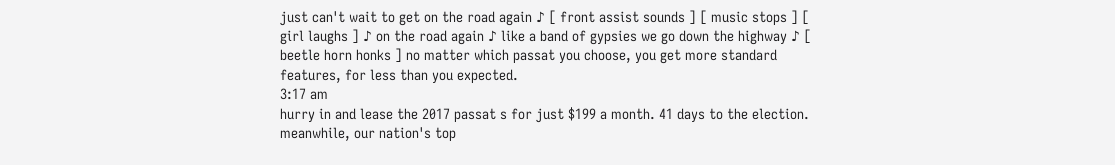just can't wait to get on the road again ♪ [ front assist sounds ] [ music stops ] [ girl laughs ] ♪ on the road again ♪ like a band of gypsies we go down the highway ♪ [ beetle horn honks ] no matter which passat you choose, you get more standard features, for less than you expected.
3:17 am
hurry in and lease the 2017 passat s for just $199 a month. 41 days to the election. meanwhile, our nation's top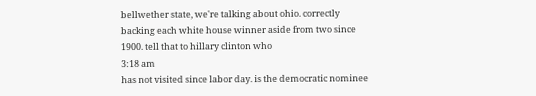bellwether state, we're talking about ohio. correctly backing each white house winner aside from two since 1900. tell that to hillary clinton who
3:18 am
has not visited since labor day. is the democratic nominee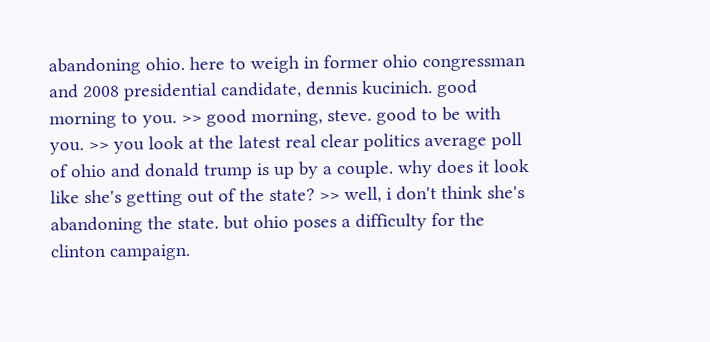abandoning ohio. here to weigh in former ohio congressman and 2008 presidential candidate, dennis kucinich. good morning to you. >> good morning, steve. good to be with you. >> you look at the latest real clear politics average poll of ohio and donald trump is up by a couple. why does it look like she's getting out of the state? >> well, i don't think she's abandoning the state. but ohio poses a difficulty for the clinton campaign.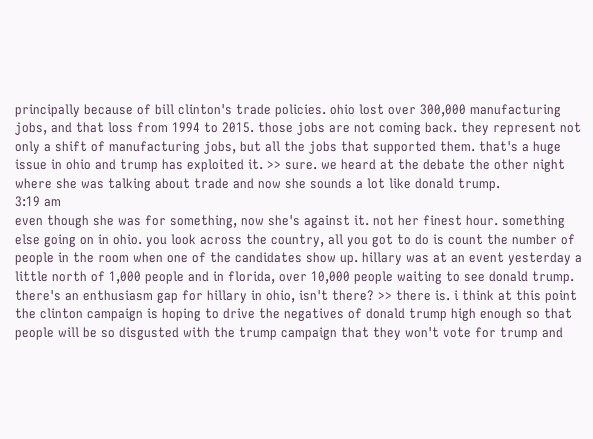principally because of bill clinton's trade policies. ohio lost over 300,000 manufacturing jobs, and that loss from 1994 to 2015. those jobs are not coming back. they represent not only a shift of manufacturing jobs, but all the jobs that supported them. that's a huge issue in ohio and trump has exploited it. >> sure. we heard at the debate the other night where she was talking about trade and now she sounds a lot like donald trump.
3:19 am
even though she was for something, now she's against it. not her finest hour. something else going on in ohio. you look across the country, all you got to do is count the number of people in the room when one of the candidates show up. hillary was at an event yesterday a little north of 1,000 people and in florida, over 10,000 people waiting to see donald trump. there's an enthusiasm gap for hillary in ohio, isn't there? >> there is. i think at this point the clinton campaign is hoping to drive the negatives of donald trump high enough so that people will be so disgusted with the trump campaign that they won't vote for trump and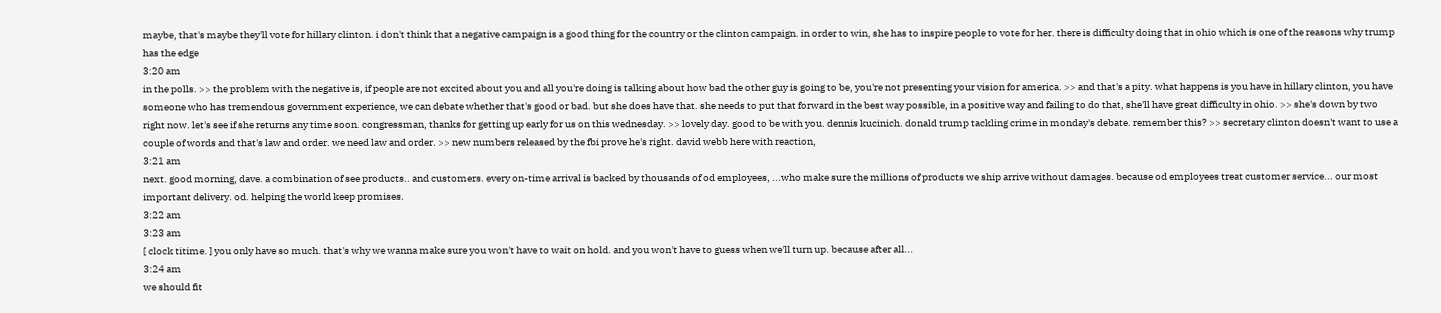maybe, that's maybe they'll vote for hillary clinton. i don't think that a negative campaign is a good thing for the country or the clinton campaign. in order to win, she has to inspire people to vote for her. there is difficulty doing that in ohio which is one of the reasons why trump has the edge
3:20 am
in the polls. >> the problem with the negative is, if people are not excited about you and all you're doing is talking about how bad the other guy is going to be, you're not presenting your vision for america. >> and that's a pity. what happens is you have in hillary clinton, you have someone who has tremendous government experience, we can debate whether that's good or bad. but she does have that. she needs to put that forward in the best way possible, in a positive way and failing to do that, she'll have great difficulty in ohio. >> she's down by two right now. let's see if she returns any time soon. congressman, thanks for getting up early for us on this wednesday. >> lovely day. good to be with you. dennis kucinich. donald trump tackling crime in monday's debate. remember this? >> secretary clinton doesn't want to use a couple of words and that's law and order. we need law and order. >> new numbers released by the fbi prove he's right. david webb here with reaction,
3:21 am
next. good morning, dave. a combination of see products.. and customers. every on-time arrival is backed by thousands of od employees, ...who make sure the millions of products we ship arrive without damages. because od employees treat customer service... our most important delivery. od. helping the world keep promises.
3:22 am
3:23 am
[ clock titime. ] you only have so much. that's why we wanna make sure you won't have to wait on hold. and you won't have to guess when we'll turn up. because after all...
3:24 am
we should fit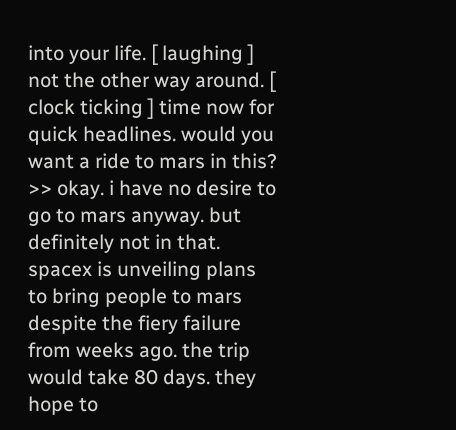into your life. [ laughing ] not the other way around. [ clock ticking ] time now for quick headlines. would you want a ride to mars in this? >> okay. i have no desire to go to mars anyway. but definitely not in that. spacex is unveiling plans to bring people to mars despite the fiery failure from weeks ago. the trip would take 80 days. they hope to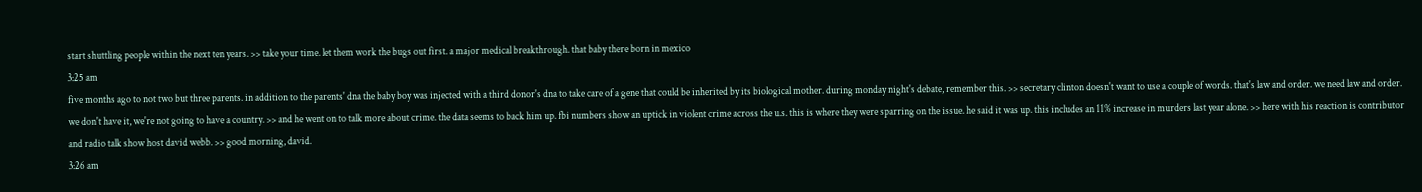start shuttling people within the next ten years. >> take your time. let them work the bugs out first. a major medical breakthrough. that baby there born in mexico
3:25 am
five months ago to not two but three parents. in addition to the parents' dna the baby boy was injected with a third donor's dna to take care of a gene that could be inherited by its biological mother. during monday night's debate, remember this. >> secretary clinton doesn't want to use a couple of words. that's law and order. we need law and order. we don't have it, we're not going to have a country. >> and he went on to talk more about crime. the data seems to back him up. fbi numbers show an uptick in violent crime across the u.s. this is where they were sparring on the issue. he said it was up. this includes an 11% increase in murders last year alone. >> here with his reaction is contributor and radio talk show host david webb. >> good morning, david.
3:26 am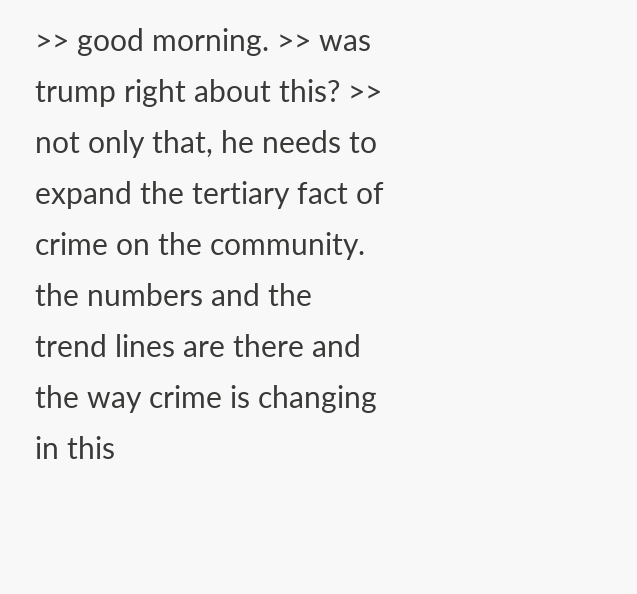>> good morning. >> was trump right about this? >> not only that, he needs to expand the tertiary fact of crime on the community. the numbers and the trend lines are there and the way crime is changing in this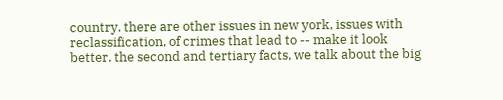country. there are other issues in new york, issues with reclassification, of crimes that lead to -- make it look better. the second and tertiary facts, we talk about the big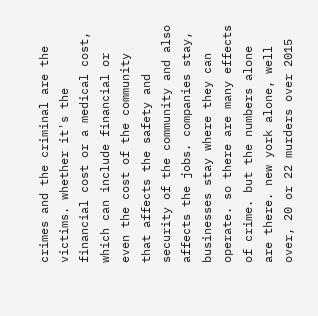crimes and the criminal are the victims. whether it's the financial cost or a medical cost, which can include financial or even the cost of the community that affects the safety and security of the community and also affects the jobs. companies stay, businesses stay where they can operate. so there are many effects of crime. but the numbers alone are there. new york alone, well over, 20 or 22 murders over 2015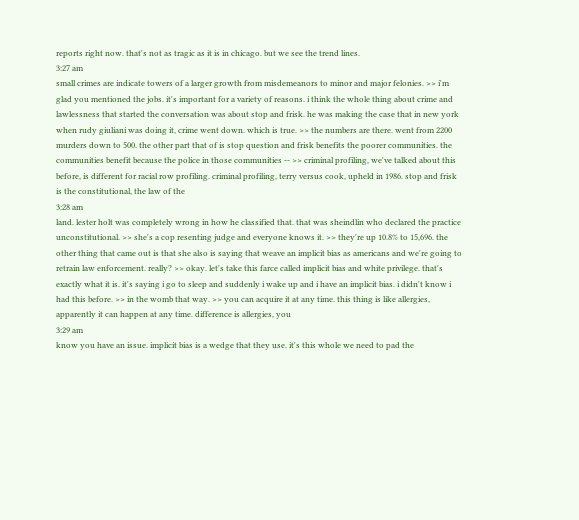reports right now. that's not as tragic as it is in chicago. but we see the trend lines.
3:27 am
small crimes are indicate towers of a larger growth from misdemeanors to minor and major felonies. >> i'm glad you mentioned the jobs. it's important for a variety of reasons. i think the whole thing about crime and lawlessness that started the conversation was about stop and frisk. he was making the case that in new york when rudy giuliani was doing it, crime went down. which is true. >> the numbers are there. went from 2200 murders down to 500. the other part that of is stop question and frisk benefits the poorer communities. the communities benefit because the police in those communities -- >> criminal profiling, we've talked about this before, is different for racial row profiling. criminal profiling, terry versus cook, upheld in 1986. stop and frisk is the constitutional, the law of the
3:28 am
land. lester holt was completely wrong in how he classified that. that was sheindlin who declared the practice unconstitutional. >> she's a cop resenting judge and everyone knows it. >> they're up 10.8% to 15,696. the other thing that came out is that she also is saying that weave an implicit bias as americans and we're going to retrain law enforcement. really? >> okay. let's take this farce called implicit bias and white privilege. that's exactly what it is. it's saying i go to sleep and suddenly i wake up and i have an implicit bias. i didn't know i had this before. >> in the womb that way. >> you can acquire it at any time. this thing is like allergies, apparently it can happen at any time. difference is allergies, you
3:29 am
know you have an issue. implicit bias is a wedge that they use. it's this whole we need to pad the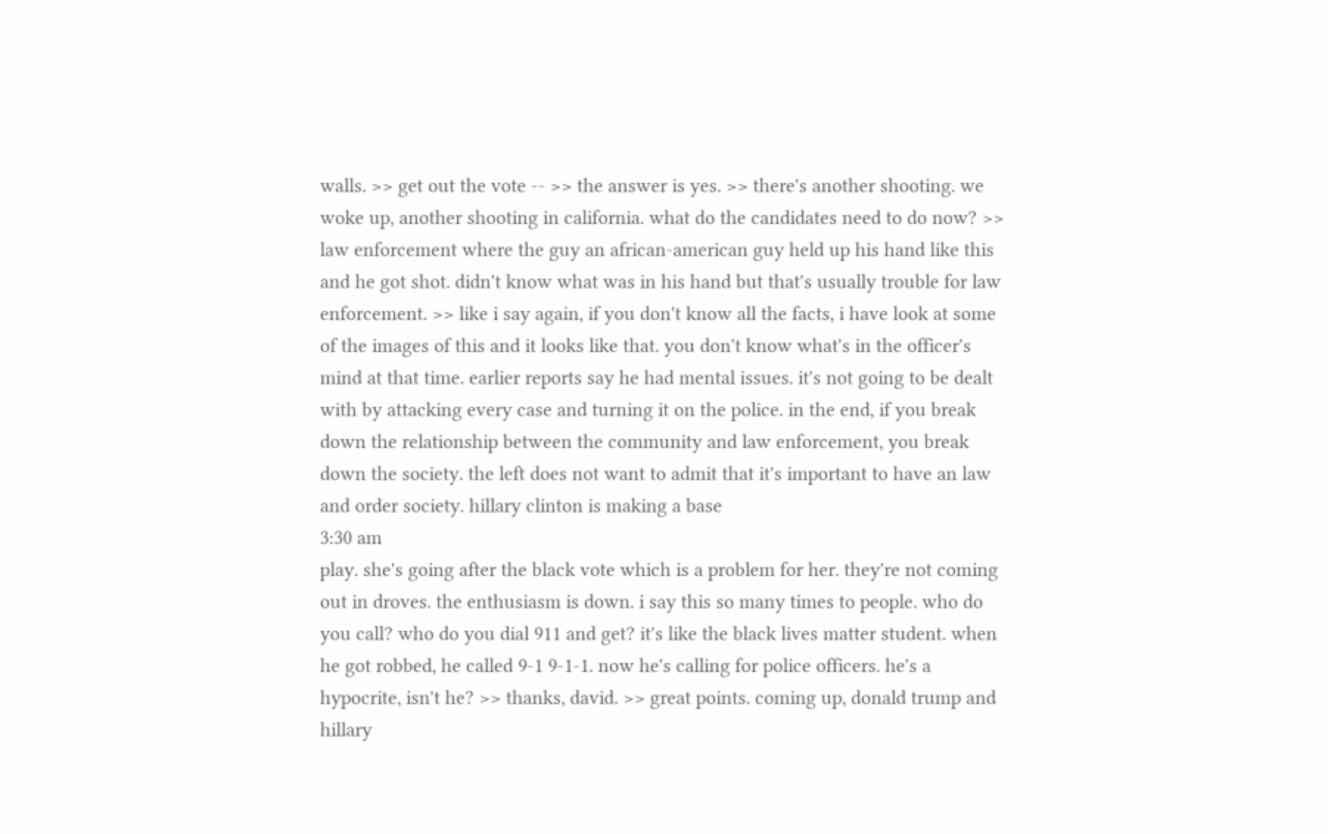walls. >> get out the vote -- >> the answer is yes. >> there's another shooting. we woke up, another shooting in california. what do the candidates need to do now? >> law enforcement where the guy an african-american guy held up his hand like this and he got shot. didn't know what was in his hand but that's usually trouble for law enforcement. >> like i say again, if you don't know all the facts, i have look at some of the images of this and it looks like that. you don't know what's in the officer's mind at that time. earlier reports say he had mental issues. it's not going to be dealt with by attacking every case and turning it on the police. in the end, if you break down the relationship between the community and law enforcement, you break down the society. the left does not want to admit that it's important to have an law and order society. hillary clinton is making a base
3:30 am
play. she's going after the black vote which is a problem for her. they're not coming out in droves. the enthusiasm is down. i say this so many times to people. who do you call? who do you dial 911 and get? it's like the black lives matter student. when he got robbed, he called 9-1 9-1-1. now he's calling for police officers. he's a hypocrite, isn't he? >> thanks, david. >> great points. coming up, donald trump and hillary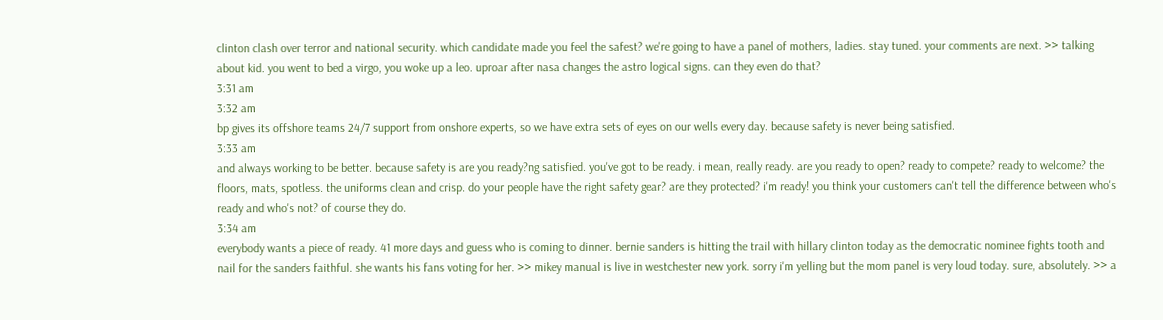clinton clash over terror and national security. which candidate made you feel the safest? we're going to have a panel of mothers, ladies. stay tuned. your comments are next. >> talking about kid. you went to bed a virgo, you woke up a leo. uproar after nasa changes the astro logical signs. can they even do that?
3:31 am
3:32 am
bp gives its offshore teams 24/7 support from onshore experts, so we have extra sets of eyes on our wells every day. because safety is never being satisfied.
3:33 am
and always working to be better. because safety is are you ready?ng satisfied. you've got to be ready. i mean, really ready. are you ready to open? ready to compete? ready to welcome? the floors, mats, spotless. the uniforms clean and crisp. do your people have the right safety gear? are they protected? i'm ready! you think your customers can't tell the difference between who's ready and who's not? of course they do.
3:34 am
everybody wants a piece of ready. 41 more days and guess who is coming to dinner. bernie sanders is hitting the trail with hillary clinton today as the democratic nominee fights tooth and nail for the sanders faithful. she wants his fans voting for her. >> mikey manual is live in westchester new york. sorry i'm yelling but the mom panel is very loud today. sure, absolutely. >> a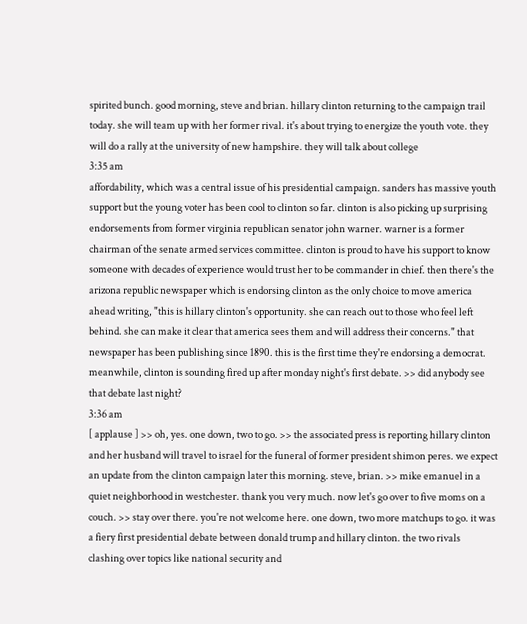spirited bunch. good morning, steve and brian. hillary clinton returning to the campaign trail today. she will team up with her former rival. it's about trying to energize the youth vote. they will do a rally at the university of new hampshire. they will talk about college
3:35 am
affordability, which was a central issue of his presidential campaign. sanders has massive youth support but the young voter has been cool to clinton so far. clinton is also picking up surprising endorsements from former virginia republican senator john warner. warner is a former chairman of the senate armed services committee. clinton is proud to have his support to know someone with decades of experience would trust her to be commander in chief. then there's the arizona republic newspaper which is endorsing clinton as the only choice to move america ahead writing, "this is hillary clinton's opportunity. she can reach out to those who feel left behind. she can make it clear that america sees them and will address their concerns." that newspaper has been publishing since 1890. this is the first time they're endorsing a democrat. meanwhile, clinton is sounding fired up after monday night's first debate. >> did anybody see that debate last night?
3:36 am
[ applause ] >> oh, yes. one down, two to go. >> the associated press is reporting hillary clinton and her husband will travel to israel for the funeral of former president shimon peres. we expect an update from the clinton campaign later this morning. steve, brian. >> mike emanuel in a quiet neighborhood in westchester. thank you very much. now let's go over to five moms on a couch. >> stay over there. you're not welcome here. one down, two more matchups to go. it was a fiery first presidential debate between donald trump and hillary clinton. the two rivals clashing over topics like national security and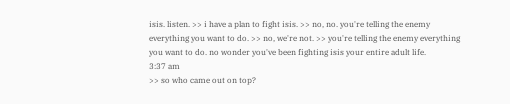isis. listen. >> i have a plan to fight isis. >> no, no. you're telling the enemy everything you want to do. >> no, we're not. >> you're telling the enemy everything you want to do. no wonder you've been fighting isis your entire adult life.
3:37 am
>> so who came out on top?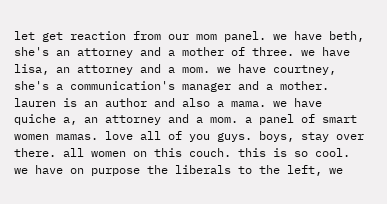let get reaction from our mom panel. we have beth, she's an attorney and a mother of three. we have lisa, an attorney and a mom. we have courtney, she's a communication's manager and a mother. lauren is an author and also a mama. we have quiche a, an attorney and a mom. a panel of smart women mamas. love all of you guys. boys, stay over there. all women on this couch. this is so cool. we have on purpose the liberals to the left, we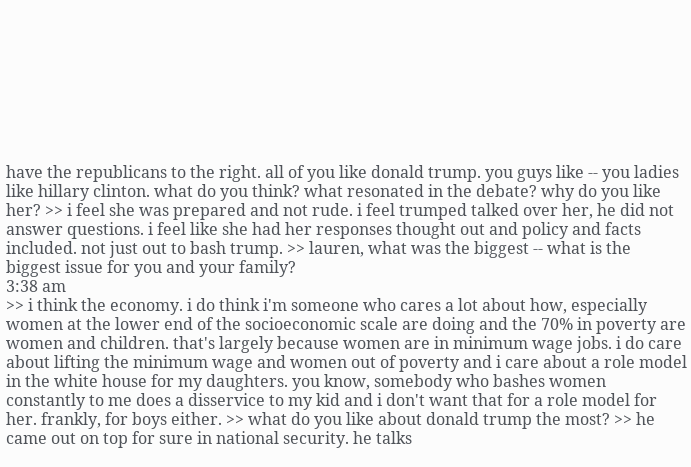have the republicans to the right. all of you like donald trump. you guys like -- you ladies like hillary clinton. what do you think? what resonated in the debate? why do you like her? >> i feel she was prepared and not rude. i feel trumped talked over her, he did not answer questions. i feel like she had her responses thought out and policy and facts included. not just out to bash trump. >> lauren, what was the biggest -- what is the biggest issue for you and your family?
3:38 am
>> i think the economy. i do think i'm someone who cares a lot about how, especially women at the lower end of the socioeconomic scale are doing and the 70% in poverty are women and children. that's largely because women are in minimum wage jobs. i do care about lifting the minimum wage and women out of poverty and i care about a role model in the white house for my daughters. you know, somebody who bashes women constantly to me does a disservice to my kid and i don't want that for a role model for her. frankly, for boys either. >> what do you like about donald trump the most? >> he came out on top for sure in national security. he talks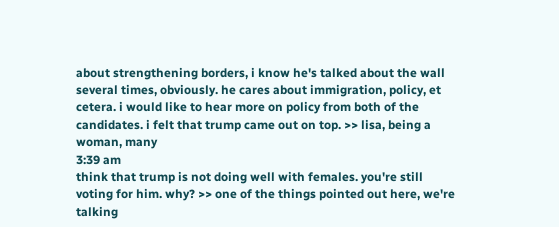about strengthening borders, i know he's talked about the wall several times, obviously. he cares about immigration, policy, et cetera. i would like to hear more on policy from both of the candidates. i felt that trump came out on top. >> lisa, being a woman, many
3:39 am
think that trump is not doing well with females. you're still voting for him. why? >> one of the things pointed out here, we're talking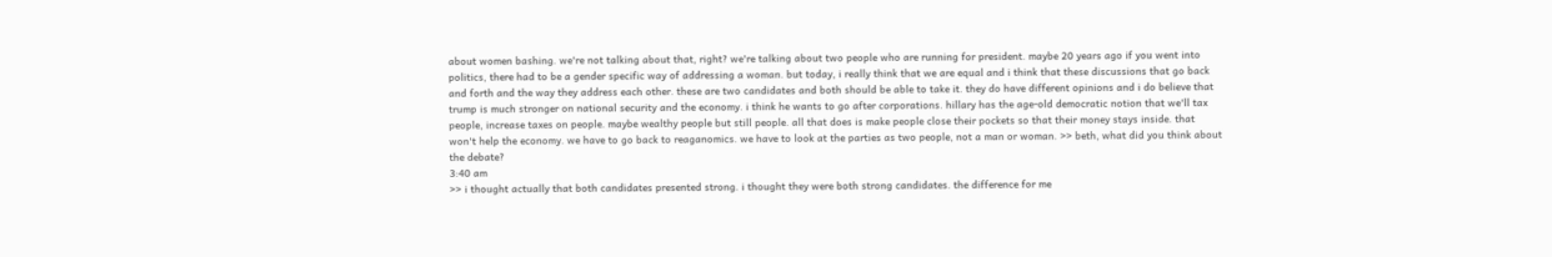about women bashing. we're not talking about that, right? we're talking about two people who are running for president. maybe 20 years ago if you went into politics, there had to be a gender specific way of addressing a woman. but today, i really think that we are equal and i think that these discussions that go back and forth and the way they address each other. these are two candidates and both should be able to take it. they do have different opinions and i do believe that trump is much stronger on national security and the economy. i think he wants to go after corporations. hillary has the age-old democratic notion that we'll tax people, increase taxes on people. maybe wealthy people but still people. all that does is make people close their pockets so that their money stays inside. that won't help the economy. we have to go back to reaganomics. we have to look at the parties as two people, not a man or woman. >> beth, what did you think about the debate?
3:40 am
>> i thought actually that both candidates presented strong. i thought they were both strong candidates. the difference for me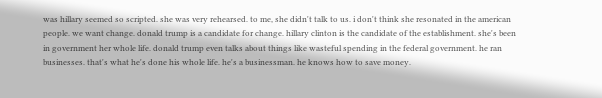was hillary seemed so scripted. she was very rehearsed. to me, she didn't talk to us. i don't think she resonated in the american people. we want change. donald trump is a candidate for change. hillary clinton is the candidate of the establishment. she's been in government her whole life. donald trump even talks about things like wasteful spending in the federal government. he ran businesses. that's what he's done his whole life. he's a businessman. he knows how to save money.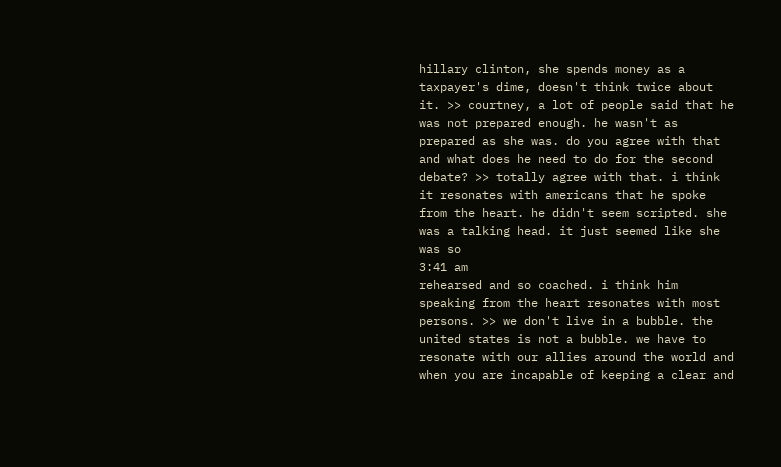hillary clinton, she spends money as a taxpayer's dime, doesn't think twice about it. >> courtney, a lot of people said that he was not prepared enough. he wasn't as prepared as she was. do you agree with that and what does he need to do for the second debate? >> totally agree with that. i think it resonates with americans that he spoke from the heart. he didn't seem scripted. she was a talking head. it just seemed like she was so
3:41 am
rehearsed and so coached. i think him speaking from the heart resonates with most persons. >> we don't live in a bubble. the united states is not a bubble. we have to resonate with our allies around the world and when you are incapable of keeping a clear and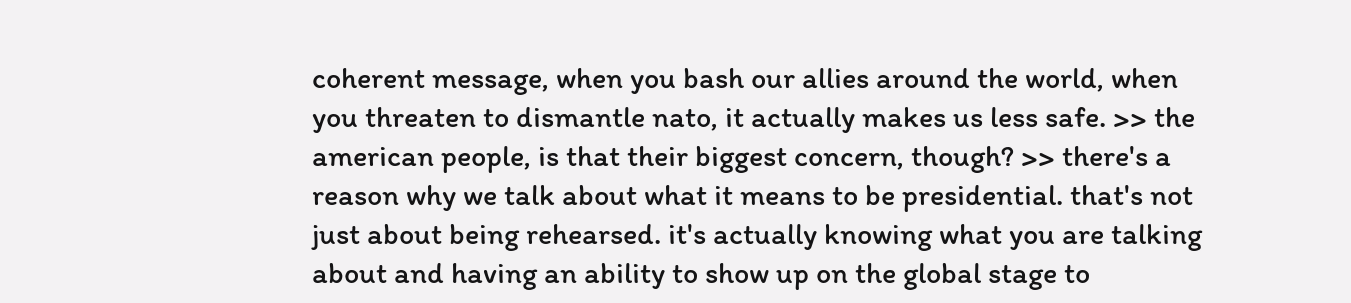coherent message, when you bash our allies around the world, when you threaten to dismantle nato, it actually makes us less safe. >> the american people, is that their biggest concern, though? >> there's a reason why we talk about what it means to be presidential. that's not just about being rehearsed. it's actually knowing what you are talking about and having an ability to show up on the global stage to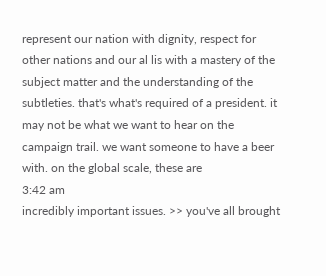represent our nation with dignity, respect for other nations and our al lis with a mastery of the subject matter and the understanding of the subtleties. that's what's required of a president. it may not be what we want to hear on the campaign trail. we want someone to have a beer with. on the global scale, these are
3:42 am
incredibly important issues. >> you've all brought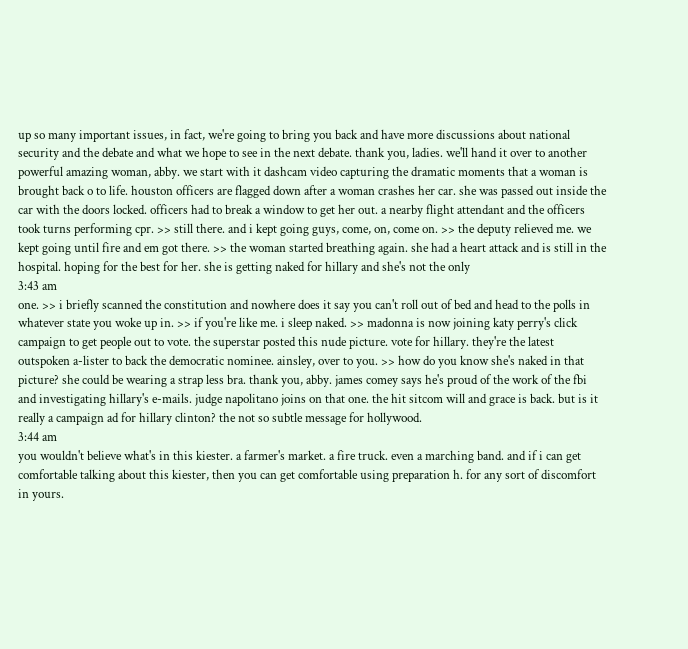up so many important issues, in fact, we're going to bring you back and have more discussions about national security and the debate and what we hope to see in the next debate. thank you, ladies. we'll hand it over to another powerful amazing woman, abby. we start with it dashcam video capturing the dramatic moments that a woman is brought back o to life. houston officers are flagged down after a woman crashes her car. she was passed out inside the car with the doors locked. officers had to break a window to get her out. a nearby flight attendant and the officers took turns performing cpr. >> still there. and i kept going guys, come, on, come on. >> the deputy relieved me. we kept going until fire and em got there. >> the woman started breathing again. she had a heart attack and is still in the hospital. hoping for the best for her. she is getting naked for hillary and she's not the only
3:43 am
one. >> i briefly scanned the constitution and nowhere does it say you can't roll out of bed and head to the polls in whatever state you woke up in. >> if you're like me. i sleep naked. >> madonna is now joining katy perry's click campaign to get people out to vote. the superstar posted this nude picture. vote for hillary. they're the latest outspoken a-lister to back the democratic nominee. ainsley, over to you. >> how do you know she's naked in that picture? she could be wearing a strap less bra. thank you, abby. james comey says he's proud of the work of the fbi and investigating hillary's e-mails. judge napolitano joins on that one. the hit sitcom will and grace is back. but is it really a campaign ad for hillary clinton? the not so subtle message for hollywood.
3:44 am
you wouldn't believe what's in this kiester. a farmer's market. a fire truck. even a marching band. and if i can get comfortable talking about this kiester, then you can get comfortable using preparation h. for any sort of discomfort in yours.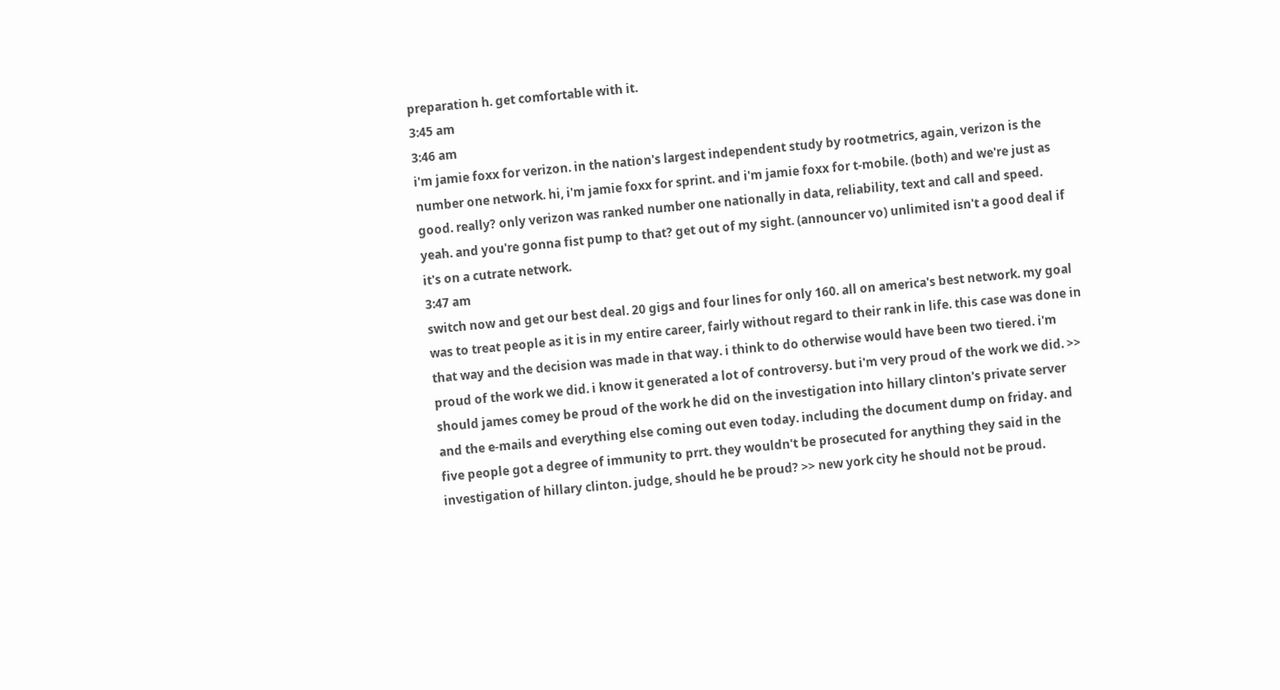preparation h. get comfortable with it.
3:45 am
3:46 am
i'm jamie foxx for verizon. in the nation's largest independent study by rootmetrics, again, verizon is the number one network. hi, i'm jamie foxx for sprint. and i'm jamie foxx for t-mobile. (both) and we're just as good. really? only verizon was ranked number one nationally in data, reliability, text and call and speed. yeah. and you're gonna fist pump to that? get out of my sight. (announcer vo) unlimited isn't a good deal if it's on a cutrate network.
3:47 am
switch now and get our best deal. 20 gigs and four lines for only 160. all on america's best network. my goal was to treat people as it is in my entire career, fairly without regard to their rank in life. this case was done in that way and the decision was made in that way. i think to do otherwise would have been two tiered. i'm proud of the work we did. i know it generated a lot of controversy. but i'm very proud of the work we did. >> should james comey be proud of the work he did on the investigation into hillary clinton's private server and the e-mails and everything else coming out even today. including the document dump on friday. and five people got a degree of immunity to prrt. they wouldn't be prosecuted for anything they said in the investigation of hillary clinton. judge, should he be proud? >> new york city he should not be proud.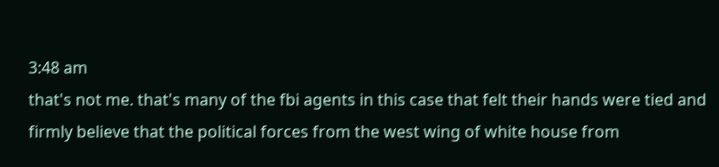3:48 am
that's not me. that's many of the fbi agents in this case that felt their hands were tied and firmly believe that the political forces from the west wing of white house from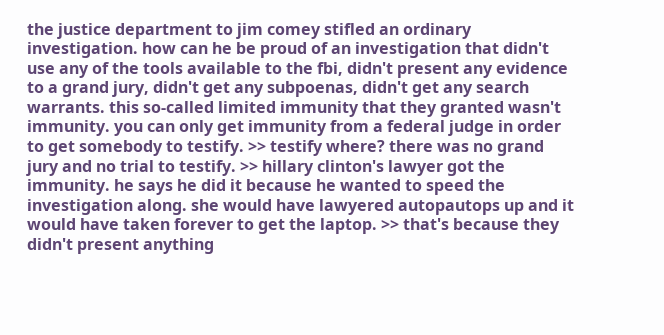the justice department to jim comey stifled an ordinary investigation. how can he be proud of an investigation that didn't use any of the tools available to the fbi, didn't present any evidence to a grand jury, didn't get any subpoenas, didn't get any search warrants. this so-called limited immunity that they granted wasn't immunity. you can only get immunity from a federal judge in order to get somebody to testify. >> testify where? there was no grand jury and no trial to testify. >> hillary clinton's lawyer got the immunity. he says he did it because he wanted to speed the investigation along. she would have lawyered autopautops up and it would have taken forever to get the laptop. >> that's because they didn't present anything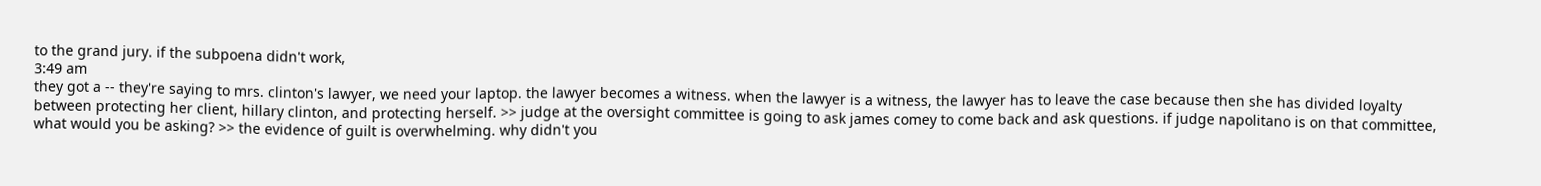to the grand jury. if the subpoena didn't work,
3:49 am
they got a -- they're saying to mrs. clinton's lawyer, we need your laptop. the lawyer becomes a witness. when the lawyer is a witness, the lawyer has to leave the case because then she has divided loyalty between protecting her client, hillary clinton, and protecting herself. >> judge at the oversight committee is going to ask james comey to come back and ask questions. if judge napolitano is on that committee, what would you be asking? >> the evidence of guilt is overwhelming. why didn't you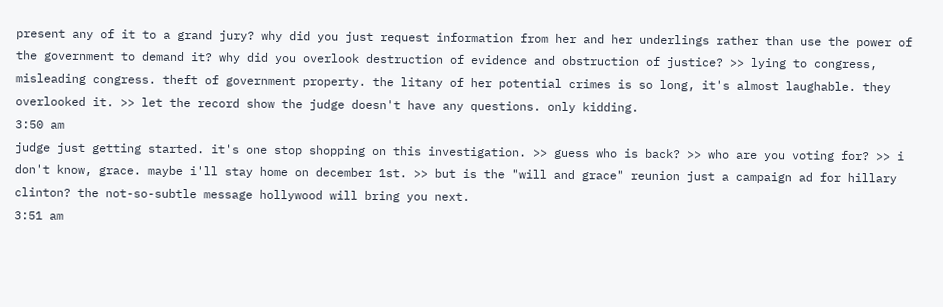present any of it to a grand jury? why did you just request information from her and her underlings rather than use the power of the government to demand it? why did you overlook destruction of evidence and obstruction of justice? >> lying to congress, misleading congress. theft of government property. the litany of her potential crimes is so long, it's almost laughable. they overlooked it. >> let the record show the judge doesn't have any questions. only kidding.
3:50 am
judge just getting started. it's one stop shopping on this investigation. >> guess who is back? >> who are you voting for? >> i don't know, grace. maybe i'll stay home on december 1st. >> but is the "will and grace" reunion just a campaign ad for hillary clinton? the not-so-subtle message hollywood will bring you next.
3:51 am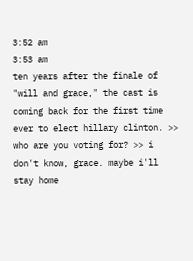3:52 am
3:53 am
ten years after the finale of "will and grace," the cast is coming back for the first time ever to elect hillary clinton. >> who are you voting for? >> i don't know, grace. maybe i'll stay home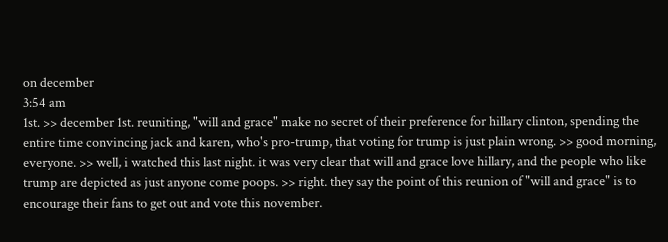on december
3:54 am
1st. >> december 1st. reuniting, "will and grace" make no secret of their preference for hillary clinton, spending the entire time convincing jack and karen, who's pro-trump, that voting for trump is just plain wrong. >> good morning, everyone. >> well, i watched this last night. it was very clear that will and grace love hillary, and the people who like trump are depicted as just anyone come poops. >> right. they say the point of this reunion of "will and grace" is to encourage their fans to get out and vote this november.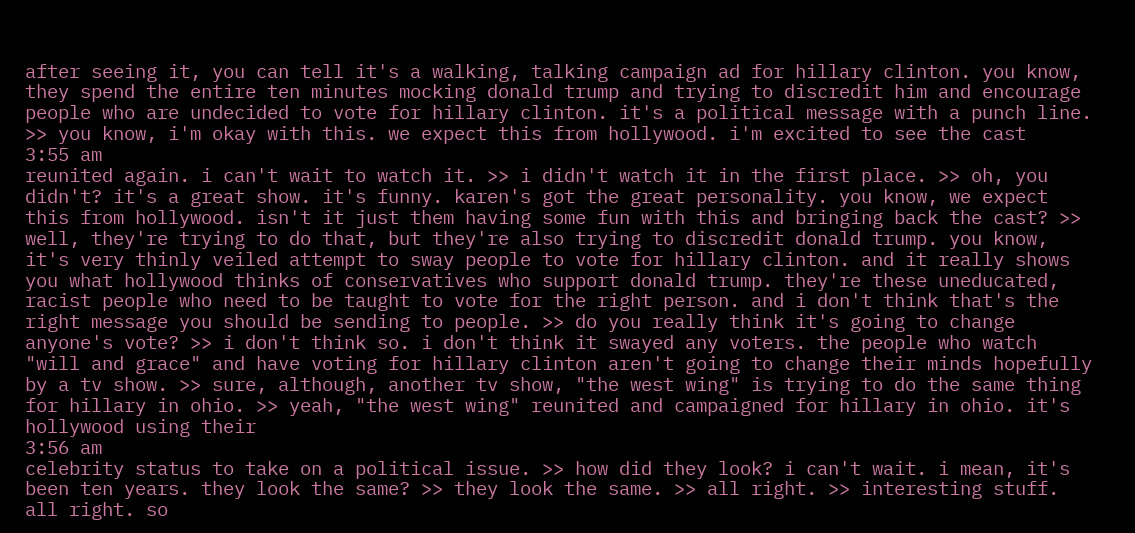after seeing it, you can tell it's a walking, talking campaign ad for hillary clinton. you know, they spend the entire ten minutes mocking donald trump and trying to discredit him and encourage people who are undecided to vote for hillary clinton. it's a political message with a punch line. >> you know, i'm okay with this. we expect this from hollywood. i'm excited to see the cast
3:55 am
reunited again. i can't wait to watch it. >> i didn't watch it in the first place. >> oh, you didn't? it's a great show. it's funny. karen's got the great personality. you know, we expect this from hollywood. isn't it just them having some fun with this and bringing back the cast? >> well, they're trying to do that, but they're also trying to discredit donald trump. you know, it's very thinly veiled attempt to sway people to vote for hillary clinton. and it really shows you what hollywood thinks of conservatives who support donald trump. they're these uneducated, racist people who need to be taught to vote for the right person. and i don't think that's the right message you should be sending to people. >> do you really think it's going to change anyone's vote? >> i don't think so. i don't think it swayed any voters. the people who watch "will and grace" and have voting for hillary clinton aren't going to change their minds hopefully by a tv show. >> sure, although, another tv show, "the west wing" is trying to do the same thing for hillary in ohio. >> yeah, "the west wing" reunited and campaigned for hillary in ohio. it's hollywood using their
3:56 am
celebrity status to take on a political issue. >> how did they look? i can't wait. i mean, it's been ten years. they look the same? >> they look the same. >> all right. >> interesting stuff. all right. so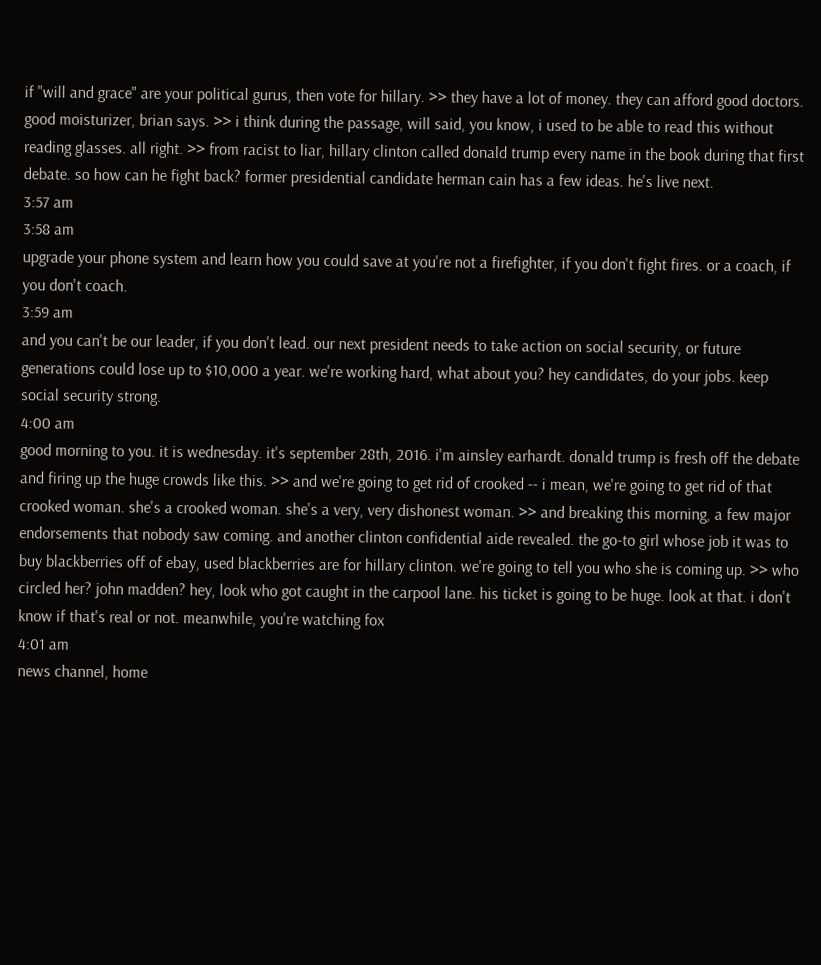if "will and grace" are your political gurus, then vote for hillary. >> they have a lot of money. they can afford good doctors. good moisturizer, brian says. >> i think during the passage, will said, you know, i used to be able to read this without reading glasses. all right. >> from racist to liar, hillary clinton called donald trump every name in the book during that first debate. so how can he fight back? former presidential candidate herman cain has a few ideas. he's live next.
3:57 am
3:58 am
upgrade your phone system and learn how you could save at you're not a firefighter, if you don't fight fires. or a coach, if you don't coach.
3:59 am
and you can't be our leader, if you don't lead. our next president needs to take action on social security, or future generations could lose up to $10,000 a year. we're working hard, what about you? hey candidates, do your jobs. keep social security strong.
4:00 am
good morning to you. it is wednesday. it's september 28th, 2016. i'm ainsley earhardt. donald trump is fresh off the debate and firing up the huge crowds like this. >> and we're going to get rid of crooked -- i mean, we're going to get rid of that crooked woman. she's a crooked woman. she's a very, very dishonest woman. >> and breaking this morning, a few major endorsements that nobody saw coming. and another clinton confidential aide revealed. the go-to girl whose job it was to buy blackberries off of ebay, used blackberries are for hillary clinton. we're going to tell you who she is coming up. >> who circled her? john madden? hey, look who got caught in the carpool lane. his ticket is going to be huge. look at that. i don't know if that's real or not. meanwhile, you're watching fox
4:01 am
news channel, home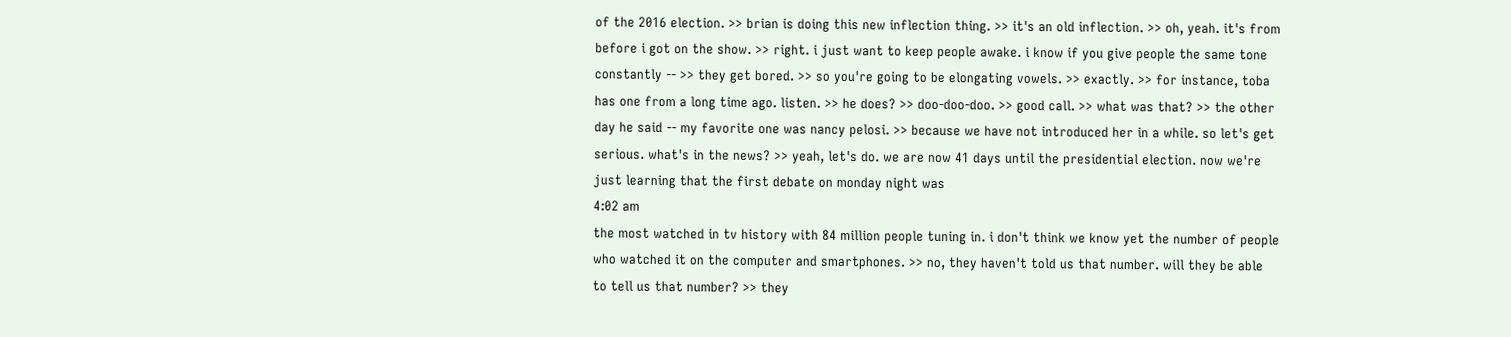of the 2016 election. >> brian is doing this new inflection thing. >> it's an old inflection. >> oh, yeah. it's from before i got on the show. >> right. i just want to keep people awake. i know if you give people the same tone constantly -- >> they get bored. >> so you're going to be elongating vowels. >> exactly. >> for instance, toba has one from a long time ago. listen. >> he does? >> doo-doo-doo. >> good call. >> what was that? >> the other day he said -- my favorite one was nancy pelosi. >> because we have not introduced her in a while. so let's get serious. what's in the news? >> yeah, let's do. we are now 41 days until the presidential election. now we're just learning that the first debate on monday night was
4:02 am
the most watched in tv history with 84 million people tuning in. i don't think we know yet the number of people who watched it on the computer and smartphones. >> no, they haven't told us that number. will they be able to tell us that number? >> they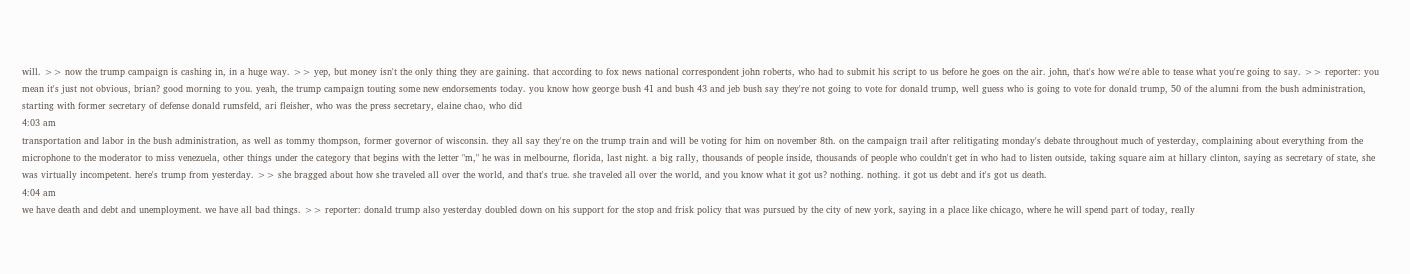will. >> now the trump campaign is cashing in, in a huge way. >> yep, but money isn't the only thing they are gaining. that according to fox news national correspondent john roberts, who had to submit his script to us before he goes on the air. john, that's how we're able to tease what you're going to say. >> reporter: you mean it's just not obvious, brian? good morning to you. yeah, the trump campaign touting some new endorsements today. you know how george bush 41 and bush 43 and jeb bush say they're not going to vote for donald trump, well guess who is going to vote for donald trump, 50 of the alumni from the bush administration, starting with former secretary of defense donald rumsfeld, ari fleisher, who was the press secretary, elaine chao, who did
4:03 am
transportation and labor in the bush administration, as well as tommy thompson, former governor of wisconsin. they all say they're on the trump train and will be voting for him on november 8th. on the campaign trail after relitigating monday's debate throughout much of yesterday, complaining about everything from the microphone to the moderator to miss venezuela, other things under the category that begins with the letter "m," he was in melbourne, florida, last night. a big rally, thousands of people inside, thousands of people who couldn't get in who had to listen outside, taking square aim at hillary clinton, saying as secretary of state, she was virtually incompetent. here's trump from yesterday. >> she bragged about how she traveled all over the world, and that's true. she traveled all over the world, and you know what it got us? nothing. nothing. it got us debt and it's got us death.
4:04 am
we have death and debt and unemployment. we have all bad things. >> reporter: donald trump also yesterday doubled down on his support for the stop and frisk policy that was pursued by the city of new york, saying in a place like chicago, where he will spend part of today, really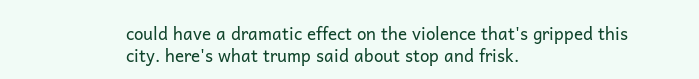could have a dramatic effect on the violence that's gripped this city. here's what trump said about stop and frisk.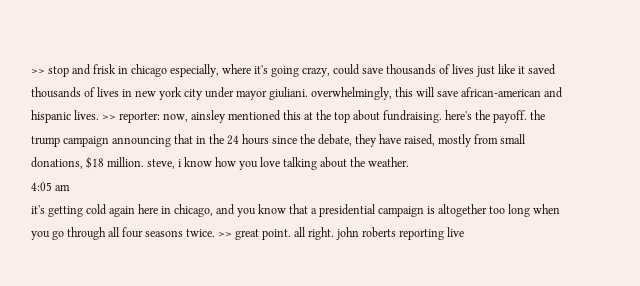>> stop and frisk in chicago especially, where it's going crazy, could save thousands of lives just like it saved thousands of lives in new york city under mayor giuliani. overwhelmingly, this will save african-american and hispanic lives. >> reporter: now, ainsley mentioned this at the top about fundraising. here's the payoff. the trump campaign announcing that in the 24 hours since the debate, they have raised, mostly from small donations, $18 million. steve, i know how you love talking about the weather.
4:05 am
it's getting cold again here in chicago, and you know that a presidential campaign is altogether too long when you go through all four seasons twice. >> great point. all right. john roberts reporting live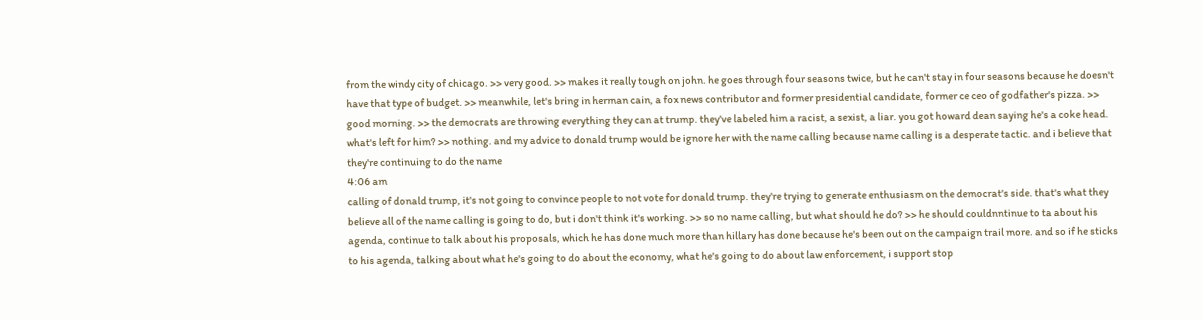from the windy city of chicago. >> very good. >> makes it really tough on john. he goes through four seasons twice, but he can't stay in four seasons because he doesn't have that type of budget. >> meanwhile, let's bring in herman cain, a fox news contributor and former presidential candidate, former ce ceo of godfather's pizza. >> good morning. >> the democrats are throwing everything they can at trump. they've labeled him a racist, a sexist, a liar. you got howard dean saying he's a coke head. what's left for him? >> nothing. and my advice to donald trump would be ignore her with the name calling because name calling is a desperate tactic. and i believe that they're continuing to do the name
4:06 am
calling of donald trump, it's not going to convince people to not vote for donald trump. they're trying to generate enthusiasm on the democrat's side. that's what they believe all of the name calling is going to do, but i don't think it's working. >> so no name calling, but what should he do? >> he should couldnntinue to ta about his agenda, continue to talk about his proposals, which he has done much more than hillary has done because he's been out on the campaign trail more. and so if he sticks to his agenda, talking about what he's going to do about the economy, what he's going to do about law enforcement, i support stop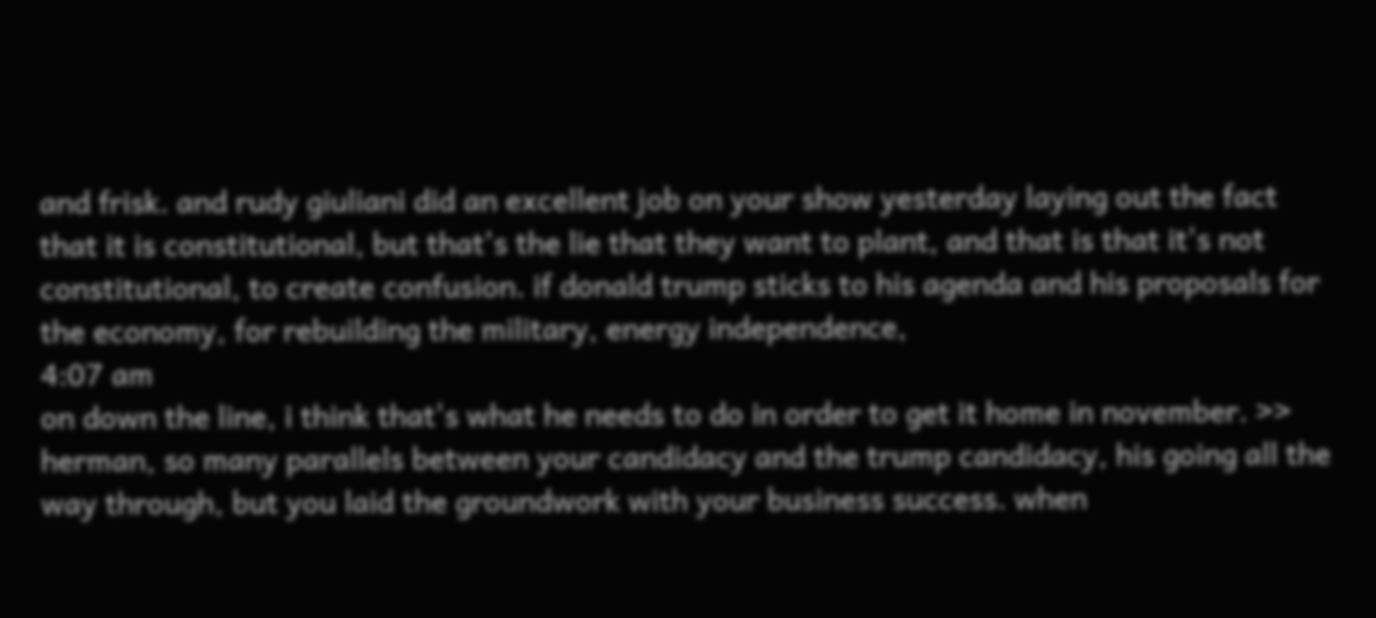and frisk. and rudy giuliani did an excellent job on your show yesterday laying out the fact that it is constitutional, but that's the lie that they want to plant, and that is that it's not constitutional, to create confusion. if donald trump sticks to his agenda and his proposals for the economy, for rebuilding the military, energy independence,
4:07 am
on down the line, i think that's what he needs to do in order to get it home in november. >> herman, so many parallels between your candidacy and the trump candidacy, his going all the way through, but you laid the groundwork with your business success. when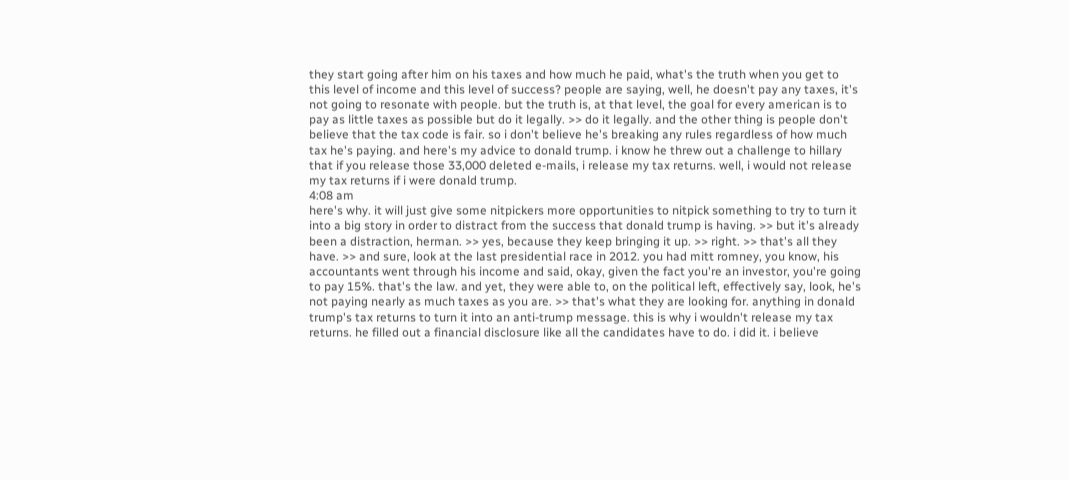they start going after him on his taxes and how much he paid, what's the truth when you get to this level of income and this level of success? people are saying, well, he doesn't pay any taxes, it's not going to resonate with people. but the truth is, at that level, the goal for every american is to pay as little taxes as possible but do it legally. >> do it legally. and the other thing is people don't believe that the tax code is fair. so i don't believe he's breaking any rules regardless of how much tax he's paying. and here's my advice to donald trump. i know he threw out a challenge to hillary that if you release those 33,000 deleted e-mails, i release my tax returns. well, i would not release my tax returns if i were donald trump.
4:08 am
here's why. it will just give some nitpickers more opportunities to nitpick something to try to turn it into a big story in order to distract from the success that donald trump is having. >> but it's already been a distraction, herman. >> yes, because they keep bringing it up. >> right. >> that's all they have. >> and sure, look at the last presidential race in 2012. you had mitt romney, you know, his accountants went through his income and said, okay, given the fact you're an investor, you're going to pay 15%. that's the law. and yet, they were able to, on the political left, effectively say, look, he's not paying nearly as much taxes as you are. >> that's what they are looking for. anything in donald trump's tax returns to turn it into an anti-trump message. this is why i wouldn't release my tax returns. he filled out a financial disclosure like all the candidates have to do. i did it. i believe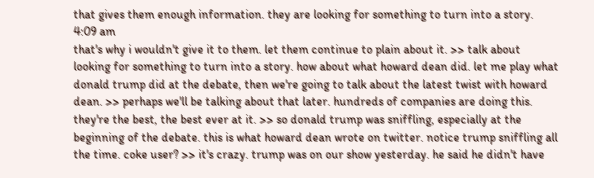that gives them enough information. they are looking for something to turn into a story.
4:09 am
that's why i wouldn't give it to them. let them continue to plain about it. >> talk about looking for something to turn into a story. how about what howard dean did. let me play what donald trump did at the debate, then we're going to talk about the latest twist with howard dean. >> perhaps we'll be talking about that later. hundreds of companies are doing this. they're the best, the best ever at it. >> so donald trump was sniffling, especially at the beginning of the debate. this is what howard dean wrote on twitter. notice trump sniffling all the time. coke user? >> it's crazy. trump was on our show yesterday. he said he didn't have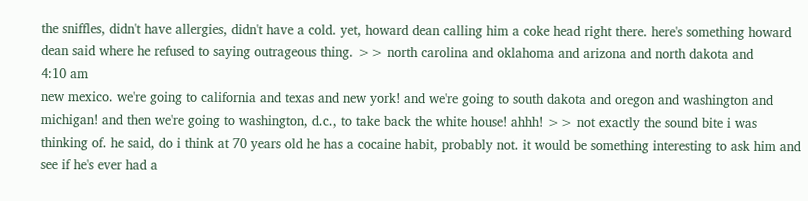the sniffles, didn't have allergies, didn't have a cold. yet, howard dean calling him a coke head right there. here's something howard dean said where he refused to saying outrageous thing. >> north carolina and oklahoma and arizona and north dakota and
4:10 am
new mexico. we're going to california and texas and new york! and we're going to south dakota and oregon and washington and michigan! and then we're going to washington, d.c., to take back the white house! ahhh! >> not exactly the sound bite i was thinking of. he said, do i think at 70 years old he has a cocaine habit, probably not. it would be something interesting to ask him and see if he's ever had a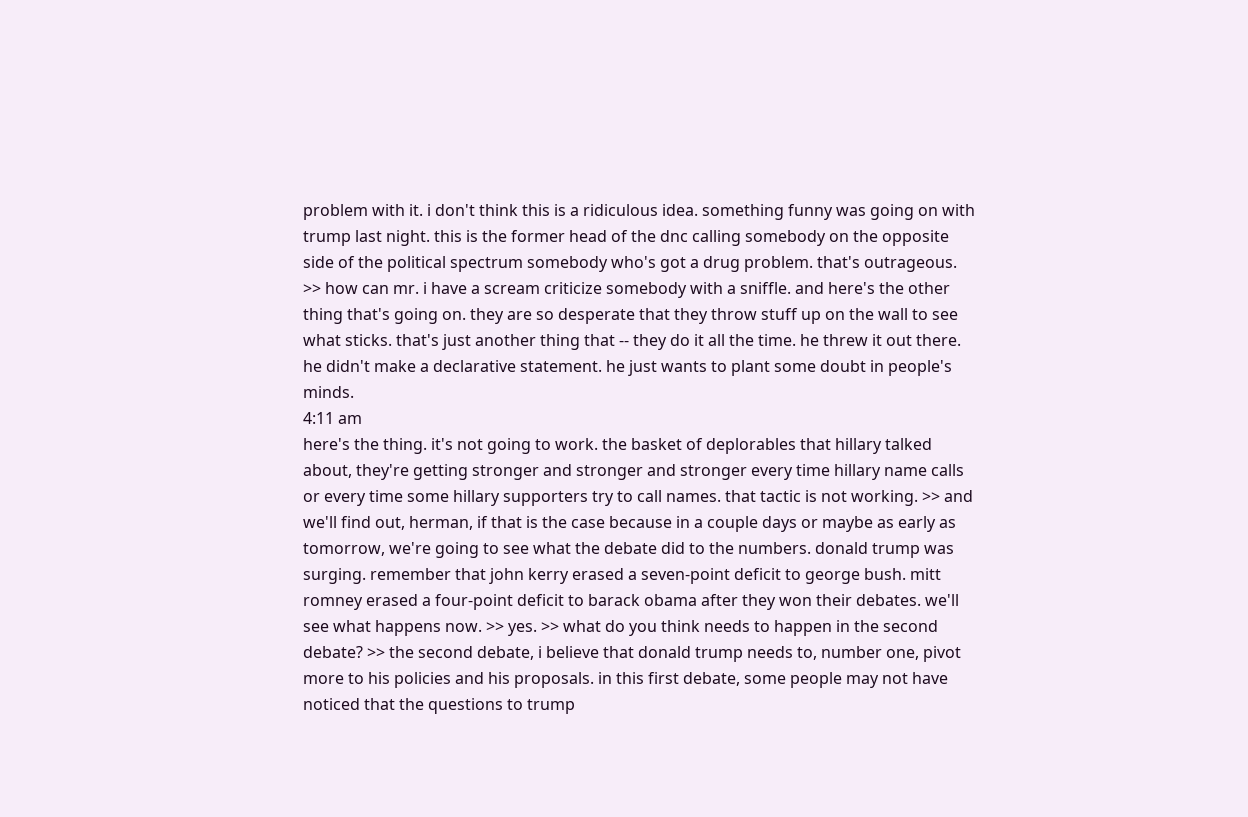problem with it. i don't think this is a ridiculous idea. something funny was going on with trump last night. this is the former head of the dnc calling somebody on the opposite side of the political spectrum somebody who's got a drug problem. that's outrageous. >> how can mr. i have a scream criticize somebody with a sniffle. and here's the other thing that's going on. they are so desperate that they throw stuff up on the wall to see what sticks. that's just another thing that -- they do it all the time. he threw it out there. he didn't make a declarative statement. he just wants to plant some doubt in people's minds.
4:11 am
here's the thing. it's not going to work. the basket of deplorables that hillary talked about, they're getting stronger and stronger and stronger every time hillary name calls or every time some hillary supporters try to call names. that tactic is not working. >> and we'll find out, herman, if that is the case because in a couple days or maybe as early as tomorrow, we're going to see what the debate did to the numbers. donald trump was surging. remember that john kerry erased a seven-point deficit to george bush. mitt romney erased a four-point deficit to barack obama after they won their debates. we'll see what happens now. >> yes. >> what do you think needs to happen in the second debate? >> the second debate, i believe that donald trump needs to, number one, pivot more to his policies and his proposals. in this first debate, some people may not have noticed that the questions to trump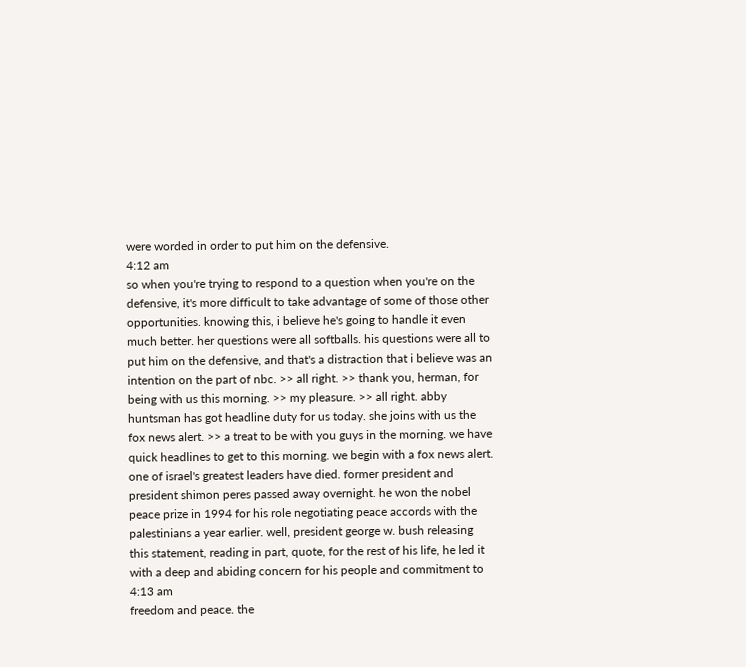were worded in order to put him on the defensive.
4:12 am
so when you're trying to respond to a question when you're on the defensive, it's more difficult to take advantage of some of those other opportunities. knowing this, i believe he's going to handle it even much better. her questions were all softballs. his questions were all to put him on the defensive, and that's a distraction that i believe was an intention on the part of nbc. >> all right. >> thank you, herman, for being with us this morning. >> my pleasure. >> all right. abby huntsman has got headline duty for us today. she joins with us the fox news alert. >> a treat to be with you guys in the morning. we have quick headlines to get to this morning. we begin with a fox news alert. one of israel's greatest leaders have died. former president and president shimon peres passed away overnight. he won the nobel peace prize in 1994 for his role negotiating peace accords with the palestinians a year earlier. well, president george w. bush releasing this statement, reading in part, quote, for the rest of his life, he led it with a deep and abiding concern for his people and commitment to
4:13 am
freedom and peace. the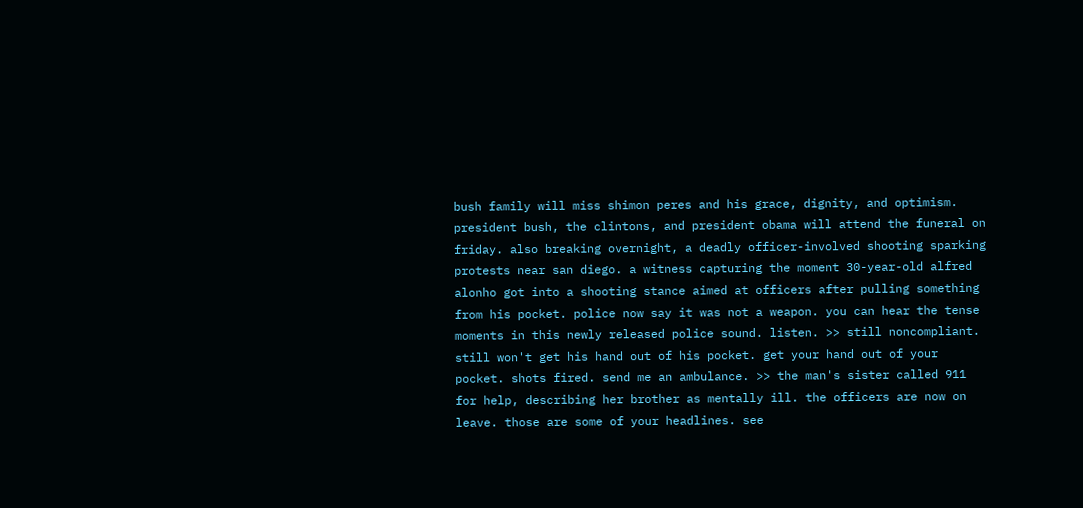bush family will miss shimon peres and his grace, dignity, and optimism. president bush, the clintons, and president obama will attend the funeral on friday. also breaking overnight, a deadly officer-involved shooting sparking protests near san diego. a witness capturing the moment 30-year-old alfred alonho got into a shooting stance aimed at officers after pulling something from his pocket. police now say it was not a weapon. you can hear the tense moments in this newly released police sound. listen. >> still noncompliant. still won't get his hand out of his pocket. get your hand out of your pocket. shots fired. send me an ambulance. >> the man's sister called 911 for help, describing her brother as mentally ill. the officers are now on leave. those are some of your headlines. see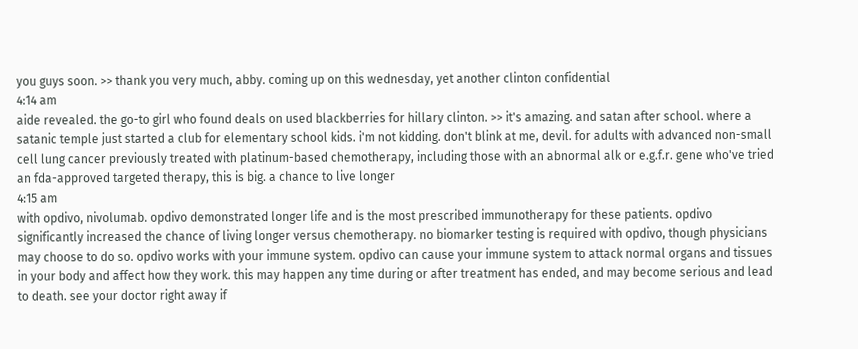you guys soon. >> thank you very much, abby. coming up on this wednesday, yet another clinton confidential
4:14 am
aide revealed. the go-to girl who found deals on used blackberries for hillary clinton. >> it's amazing. and satan after school. where a satanic temple just started a club for elementary school kids. i'm not kidding. don't blink at me, devil. for adults with advanced non-small cell lung cancer previously treated with platinum-based chemotherapy, including those with an abnormal alk or e.g.f.r. gene who've tried an fda-approved targeted therapy, this is big. a chance to live longer
4:15 am
with opdivo, nivolumab. opdivo demonstrated longer life and is the most prescribed immunotherapy for these patients. opdivo significantly increased the chance of living longer versus chemotherapy. no biomarker testing is required with opdivo, though physicians may choose to do so. opdivo works with your immune system. opdivo can cause your immune system to attack normal organs and tissues in your body and affect how they work. this may happen any time during or after treatment has ended, and may become serious and lead to death. see your doctor right away if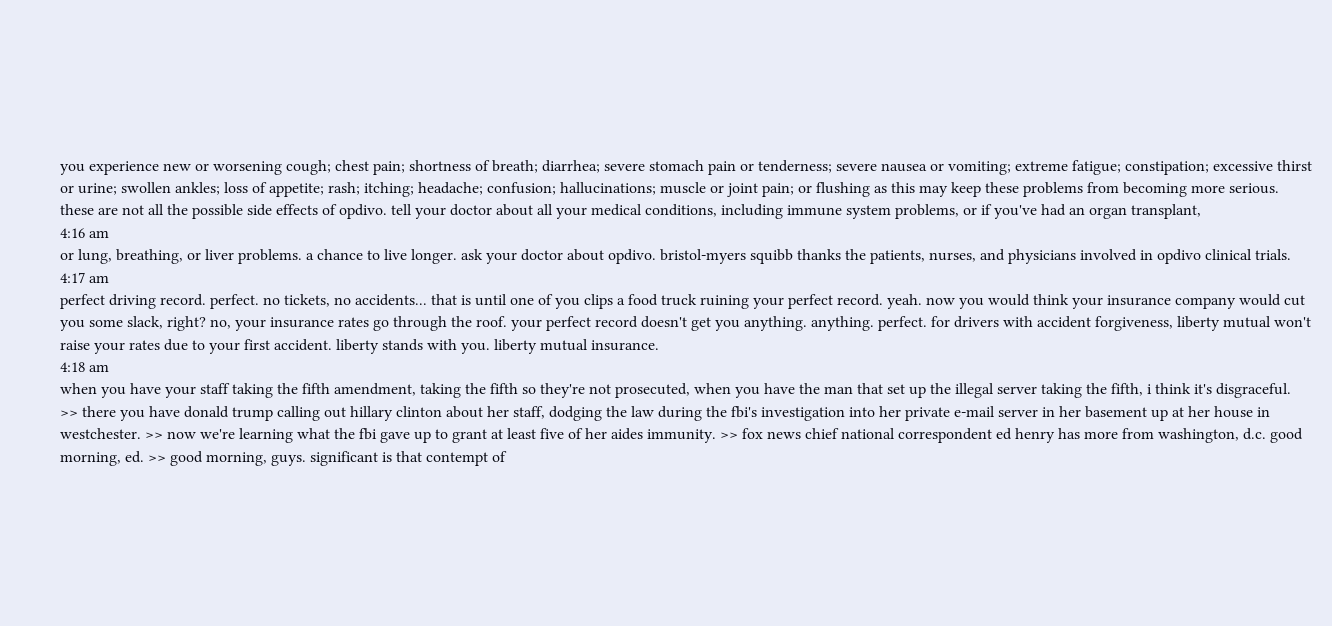you experience new or worsening cough; chest pain; shortness of breath; diarrhea; severe stomach pain or tenderness; severe nausea or vomiting; extreme fatigue; constipation; excessive thirst or urine; swollen ankles; loss of appetite; rash; itching; headache; confusion; hallucinations; muscle or joint pain; or flushing as this may keep these problems from becoming more serious. these are not all the possible side effects of opdivo. tell your doctor about all your medical conditions, including immune system problems, or if you've had an organ transplant,
4:16 am
or lung, breathing, or liver problems. a chance to live longer. ask your doctor about opdivo. bristol-myers squibb thanks the patients, nurses, and physicians involved in opdivo clinical trials.
4:17 am
perfect driving record. perfect. no tickets, no accidents... that is until one of you clips a food truck ruining your perfect record. yeah. now you would think your insurance company would cut you some slack, right? no, your insurance rates go through the roof. your perfect record doesn't get you anything. anything. perfect. for drivers with accident forgiveness, liberty mutual won't raise your rates due to your first accident. liberty stands with you. liberty mutual insurance.
4:18 am
when you have your staff taking the fifth amendment, taking the fifth so they're not prosecuted, when you have the man that set up the illegal server taking the fifth, i think it's disgraceful. >> there you have donald trump calling out hillary clinton about her staff, dodging the law during the fbi's investigation into her private e-mail server in her basement up at her house in westchester. >> now we're learning what the fbi gave up to grant at least five of her aides immunity. >> fox news chief national correspondent ed henry has more from washington, d.c. good morning, ed. >> good morning, guys. significant is that contempt of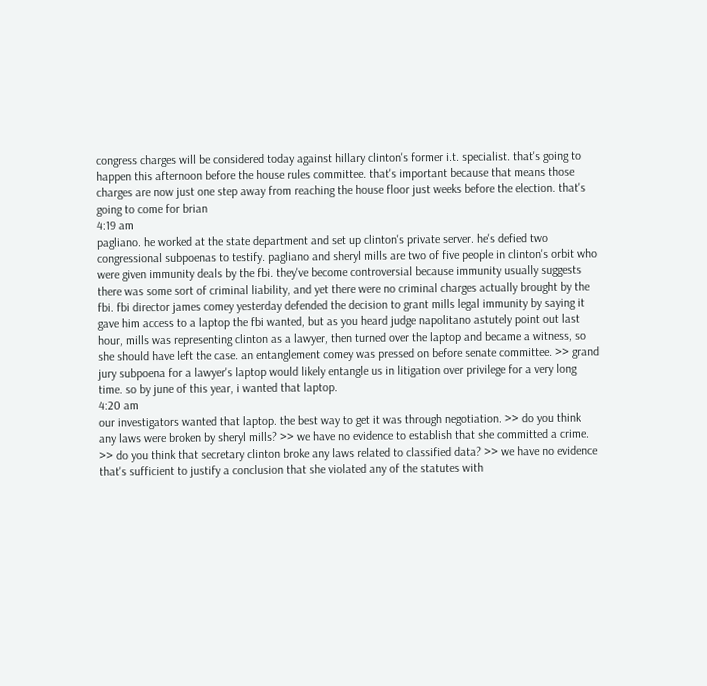congress charges will be considered today against hillary clinton's former i.t. specialist. that's going to happen this afternoon before the house rules committee. that's important because that means those charges are now just one step away from reaching the house floor just weeks before the election. that's going to come for brian
4:19 am
pagliano. he worked at the state department and set up clinton's private server. he's defied two congressional subpoenas to testify. pagliano and sheryl mills are two of five people in clinton's orbit who were given immunity deals by the fbi. they've become controversial because immunity usually suggests there was some sort of criminal liability, and yet there were no criminal charges actually brought by the fbi. fbi director james comey yesterday defended the decision to grant mills legal immunity by saying it gave him access to a laptop the fbi wanted, but as you heard judge napolitano astutely point out last hour, mills was representing clinton as a lawyer, then turned over the laptop and became a witness, so she should have left the case. an entanglement comey was pressed on before senate committee. >> grand jury subpoena for a lawyer's laptop would likely entangle us in litigation over privilege for a very long time. so by june of this year, i wanted that laptop.
4:20 am
our investigators wanted that laptop. the best way to get it was through negotiation. >> do you think any laws were broken by sheryl mills? >> we have no evidence to establish that she committed a crime. >> do you think that secretary clinton broke any laws related to classified data? >> we have no evidence that's sufficient to justify a conclusion that she violated any of the statutes with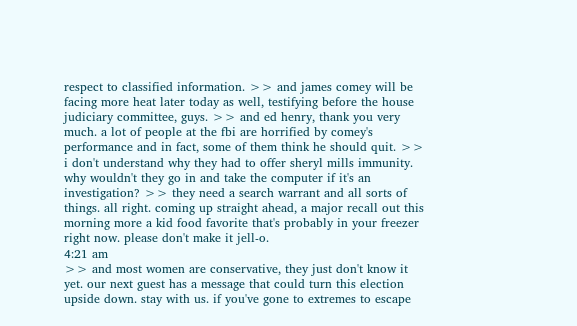respect to classified information. >> and james comey will be facing more heat later today as well, testifying before the house judiciary committee, guys. >> and ed henry, thank you very much. a lot of people at the fbi are horrified by comey's performance and in fact, some of them think he should quit. >> i don't understand why they had to offer sheryl mills immunity. why wouldn't they go in and take the computer if it's an investigation? >> they need a search warrant and all sorts of things. all right. coming up straight ahead, a major recall out this morning more a kid food favorite that's probably in your freezer right now. please don't make it jell-o.
4:21 am
>> and most women are conservative, they just don't know it yet. our next guest has a message that could turn this election upside down. stay with us. if you've gone to extremes to escape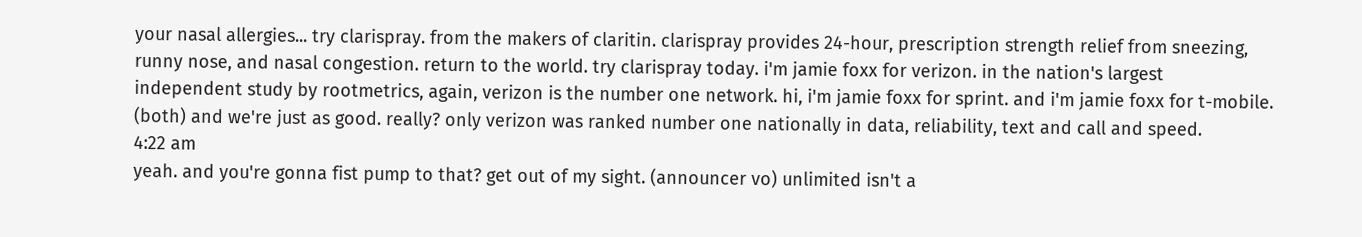your nasal allergies... try clarispray. from the makers of claritin. clarispray provides 24-hour, prescription strength relief from sneezing, runny nose, and nasal congestion. return to the world. try clarispray today. i'm jamie foxx for verizon. in the nation's largest independent study by rootmetrics, again, verizon is the number one network. hi, i'm jamie foxx for sprint. and i'm jamie foxx for t-mobile. (both) and we're just as good. really? only verizon was ranked number one nationally in data, reliability, text and call and speed.
4:22 am
yeah. and you're gonna fist pump to that? get out of my sight. (announcer vo) unlimited isn't a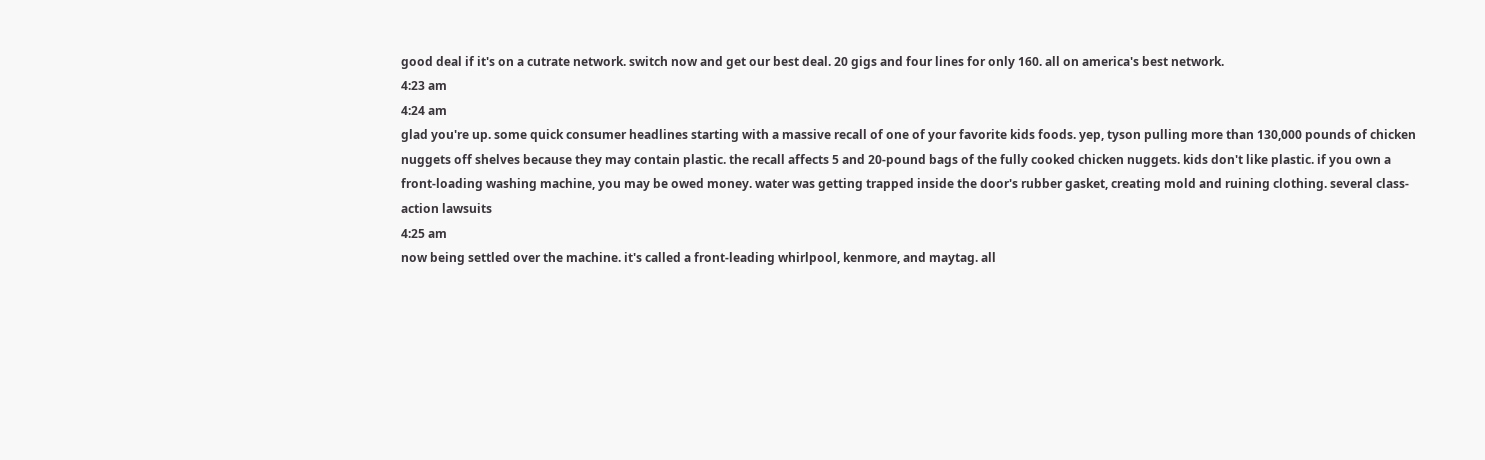good deal if it's on a cutrate network. switch now and get our best deal. 20 gigs and four lines for only 160. all on america's best network.
4:23 am
4:24 am
glad you're up. some quick consumer headlines starting with a massive recall of one of your favorite kids foods. yep, tyson pulling more than 130,000 pounds of chicken nuggets off shelves because they may contain plastic. the recall affects 5 and 20-pound bags of the fully cooked chicken nuggets. kids don't like plastic. if you own a front-loading washing machine, you may be owed money. water was getting trapped inside the door's rubber gasket, creating mold and ruining clothing. several class-action lawsuits
4:25 am
now being settled over the machine. it's called a front-leading whirlpool, kenmore, and maytag. all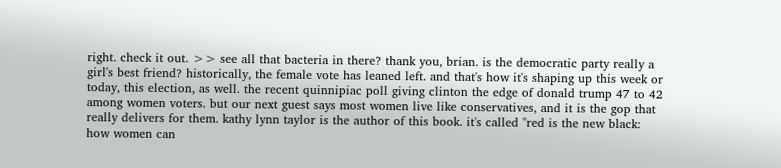right. check it out. >> see all that bacteria in there? thank you, brian. is the democratic party really a girl's best friend? historically, the female vote has leaned left. and that's how it's shaping up this week or today, this election, as well. the recent quinnipiac poll giving clinton the edge of donald trump 47 to 42 among women voters. but our next guest says most women live like conservatives, and it is the gop that really delivers for them. kathy lynn taylor is the author of this book. it's called "red is the new black: how women can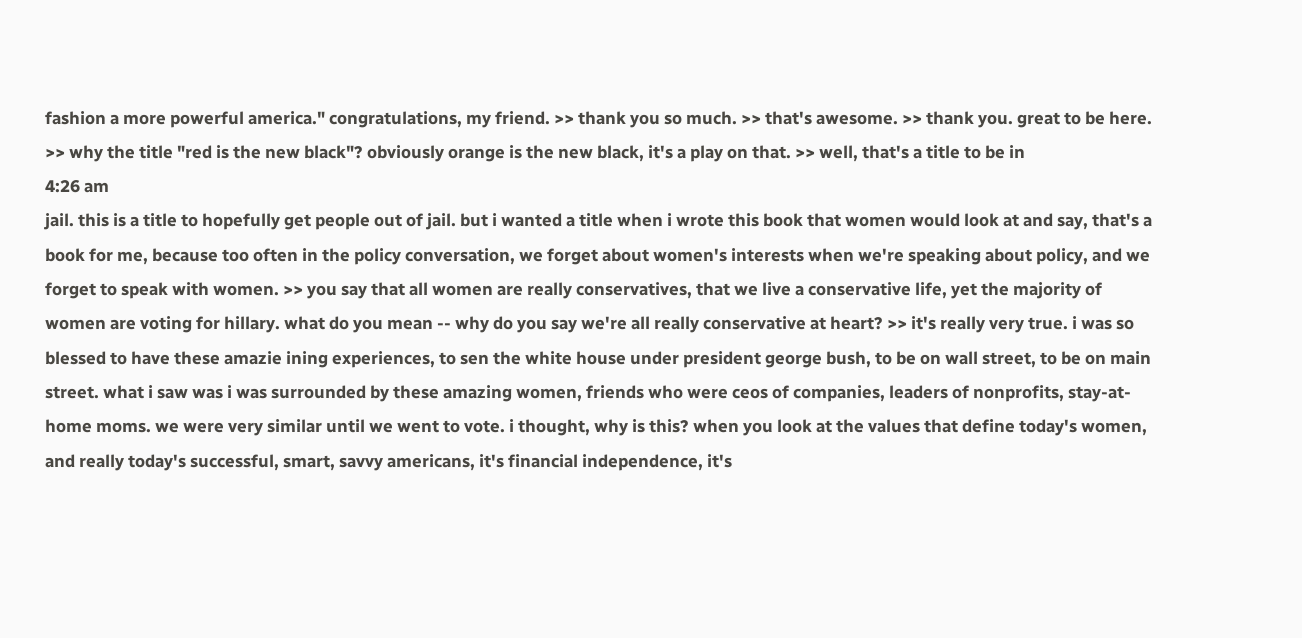fashion a more powerful america." congratulations, my friend. >> thank you so much. >> that's awesome. >> thank you. great to be here. >> why the title "red is the new black"? obviously orange is the new black, it's a play on that. >> well, that's a title to be in
4:26 am
jail. this is a title to hopefully get people out of jail. but i wanted a title when i wrote this book that women would look at and say, that's a book for me, because too often in the policy conversation, we forget about women's interests when we're speaking about policy, and we forget to speak with women. >> you say that all women are really conservatives, that we live a conservative life, yet the majority of women are voting for hillary. what do you mean -- why do you say we're all really conservative at heart? >> it's really very true. i was so blessed to have these amazie ining experiences, to sen the white house under president george bush, to be on wall street, to be on main street. what i saw was i was surrounded by these amazing women, friends who were ceos of companies, leaders of nonprofits, stay-at-home moms. we were very similar until we went to vote. i thought, why is this? when you look at the values that define today's women, and really today's successful, smart, savvy americans, it's financial independence, it's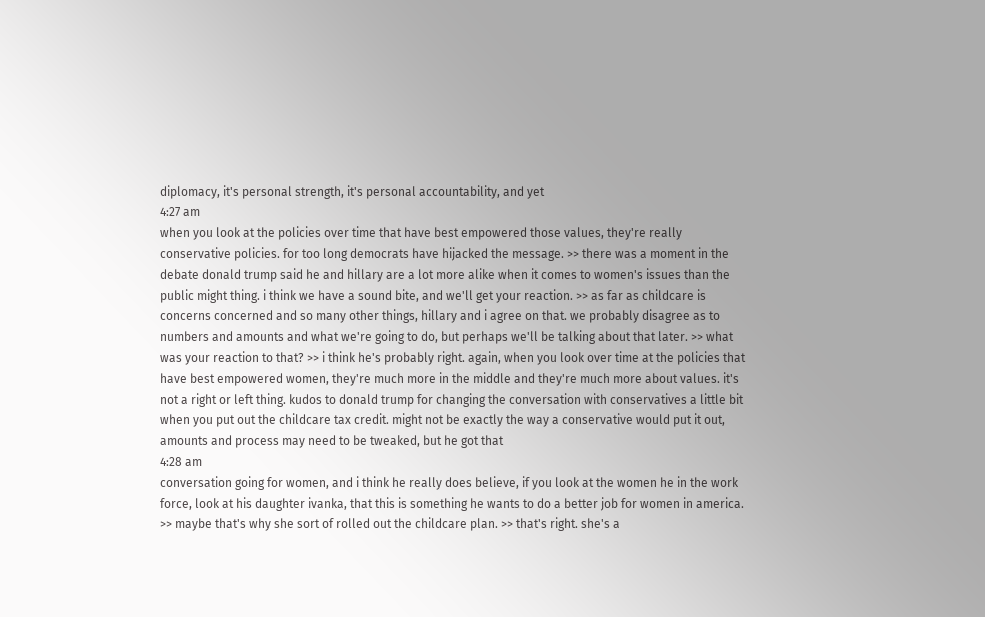diplomacy, it's personal strength, it's personal accountability, and yet
4:27 am
when you look at the policies over time that have best empowered those values, they're really conservative policies. for too long democrats have hijacked the message. >> there was a moment in the debate donald trump said he and hillary are a lot more alike when it comes to women's issues than the public might thing. i think we have a sound bite, and we'll get your reaction. >> as far as childcare is concerns concerned and so many other things, hillary and i agree on that. we probably disagree as to numbers and amounts and what we're going to do, but perhaps we'll be talking about that later. >> what was your reaction to that? >> i think he's probably right. again, when you look over time at the policies that have best empowered women, they're much more in the middle and they're much more about values. it's not a right or left thing. kudos to donald trump for changing the conversation with conservatives a little bit when you put out the childcare tax credit. might not be exactly the way a conservative would put it out, amounts and process may need to be tweaked, but he got that
4:28 am
conversation going for women, and i think he really does believe, if you look at the women he in the work force, look at his daughter ivanka, that this is something he wants to do a better job for women in america. >> maybe that's why she sort of rolled out the childcare plan. >> that's right. she's a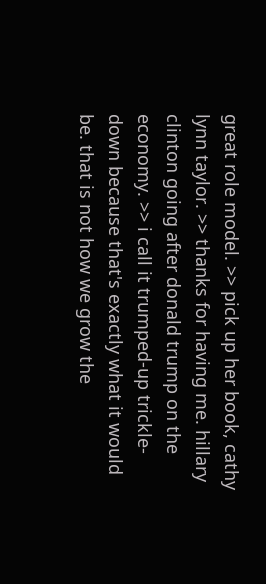great role model. >> pick up her book, cathy lynn taylor. >> thanks for having me. hillary clinton going after donald trump on the economy. >> i call it trumped-up trickle-down because that's exactly what it would be. that is not how we grow the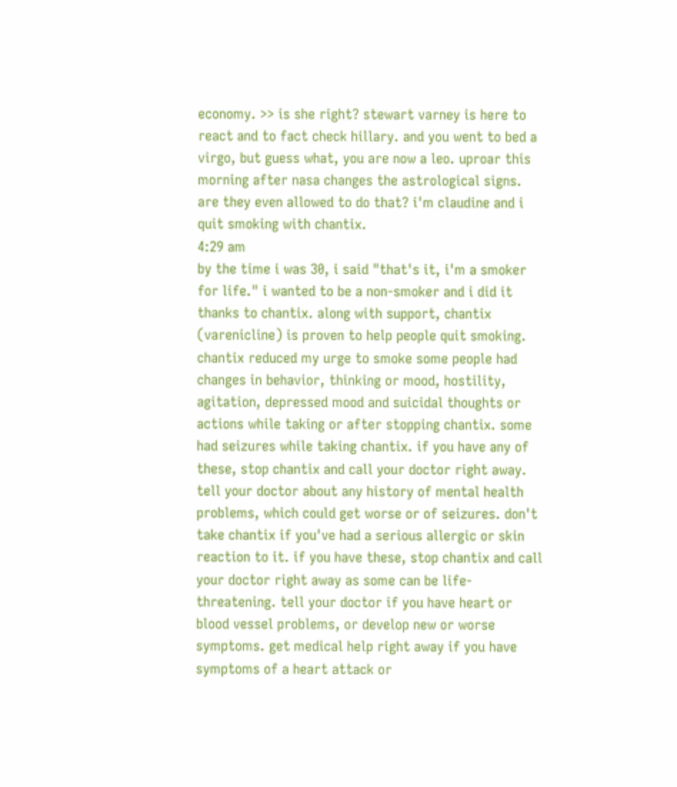economy. >> is she right? stewart varney is here to react and to fact check hillary. and you went to bed a virgo, but guess what, you are now a leo. uproar this morning after nasa changes the astrological signs. are they even allowed to do that? i'm claudine and i quit smoking with chantix.
4:29 am
by the time i was 30, i said "that's it, i'm a smoker for life." i wanted to be a non-smoker and i did it thanks to chantix. along with support, chantix (varenicline) is proven to help people quit smoking. chantix reduced my urge to smoke some people had changes in behavior, thinking or mood, hostility, agitation, depressed mood and suicidal thoughts or actions while taking or after stopping chantix. some had seizures while taking chantix. if you have any of these, stop chantix and call your doctor right away. tell your doctor about any history of mental health problems, which could get worse or of seizures. don't take chantix if you've had a serious allergic or skin reaction to it. if you have these, stop chantix and call your doctor right away as some can be life-threatening. tell your doctor if you have heart or blood vessel problems, or develop new or worse symptoms. get medical help right away if you have symptoms of a heart attack or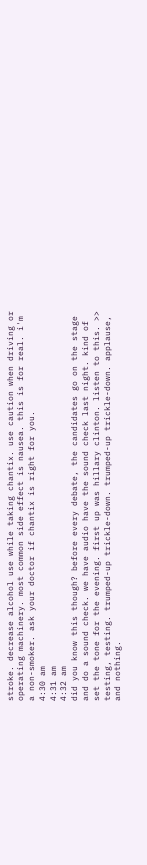stroke. decrease alcohol use while taking chantix. use caution when driving or operating machinery. most common side effect is nausea. this is for real. i'm a non-smoker. ask your doctor if chantix is right for you.
4:30 am
4:31 am
4:32 am
did you know this though? before every debate, the candidates go on the stage and do a sound check. we have audio have the sound check last night. kind of set the tone for the evening. first up was hillary clinton. listen to this. >> testing, testing. trumped-up trickle-down. trumped-up trickle-down. applause, and nothing.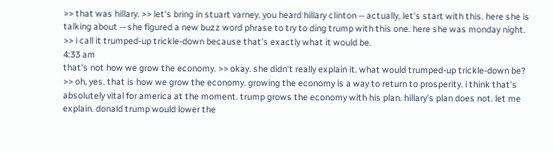>> that was hillary. >> let's bring in stuart varney. you heard hillary clinton -- actually, let's start with this. here she is talking about -- she figured a new buzz word phrase to try to ding trump with this one. here she was monday night. >> i call it trumped-up trickle-down because that's exactly what it would be.
4:33 am
that's not how we grow the economy. >> okay. she didn't really explain it. what would trumped-up trickle-down be? >> oh, yes. that is how we grow the economy. growing the economy is a way to return to prosperity. i think that's absolutely vital for america at the moment. trump grows the economy with his plan. hillary's plan does not. let me explain. donald trump would lower the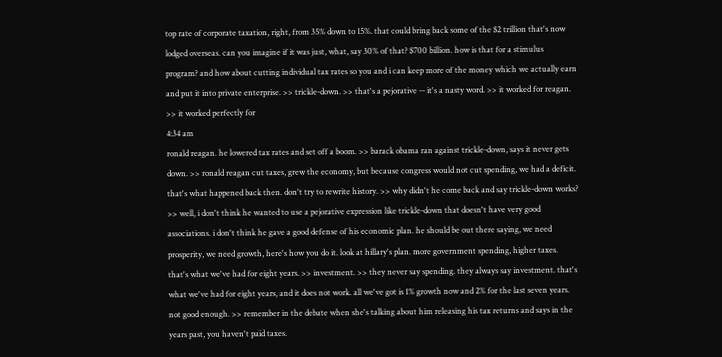top rate of corporate taxation, right, from 35% down to 15%. that could bring back some of the $2 trillion that's now lodged overseas. can you imagine if it was just, what, say 30% of that? $700 billion. how is that for a stimulus program? and how about cutting individual tax rates so you and i can keep more of the money which we actually earn and put it into private enterprise. >> trickle-down. >> that's a pejorative -- it's a nasty word. >> it worked for reagan. >> it worked perfectly for
4:34 am
ronald reagan. he lowered tax rates and set off a boom. >> barack obama ran against trickle-down, says it never gets down. >> ronald reagan cut taxes, grew the economy, but because congress would not cut spending, we had a deficit. that's what happened back then. don't try to rewrite history. >> why didn't he come back and say trickle-down works? >> well, i don't think he wanted to use a pejorative expression like trickle-down that doesn't have very good associations. i don't think he gave a good defense of his economic plan. he should be out there saying, we need prosperity, we need growth, here's how you do it. look at hillary's plan. more government spending, higher taxes. that's what we've had for eight years. >> investment. >> they never say spending. they always say investment. that's what we've had for eight years, and it does not work. all we've got is 1% growth now and 2% for the last seven years. not good enough. >> remember in the debate when she's talking about him releasing his tax returns and says in the years past, you haven't paid taxes.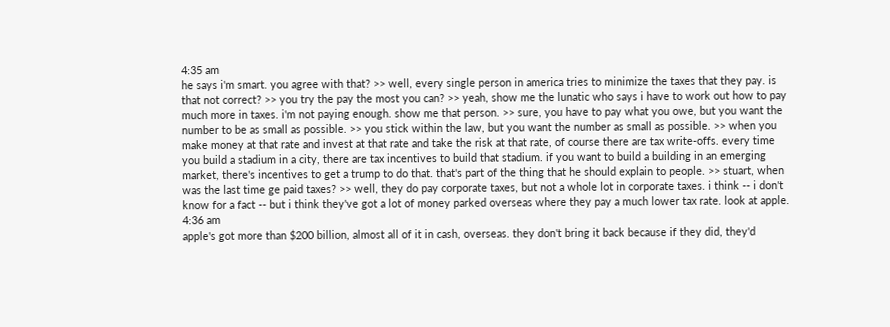4:35 am
he says i'm smart. you agree with that? >> well, every single person in america tries to minimize the taxes that they pay. is that not correct? >> you try the pay the most you can? >> yeah, show me the lunatic who says i have to work out how to pay much more in taxes. i'm not paying enough. show me that person. >> sure, you have to pay what you owe, but you want the number to be as small as possible. >> you stick within the law, but you want the number as small as possible. >> when you make money at that rate and invest at that rate and take the risk at that rate, of course there are tax write-offs. every time you build a stadium in a city, there are tax incentives to build that stadium. if you want to build a building in an emerging market, there's incentives to get a trump to do that. that's part of the thing that he should explain to people. >> stuart, when was the last time ge paid taxes? >> well, they do pay corporate taxes, but not a whole lot in corporate taxes. i think -- i don't know for a fact -- but i think they've got a lot of money parked overseas where they pay a much lower tax rate. look at apple.
4:36 am
apple's got more than $200 billion, almost all of it in cash, overseas. they don't bring it back because if they did, they'd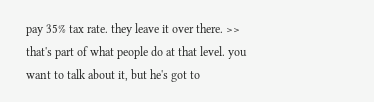pay 35% tax rate. they leave it over there. >> that's part of what people do at that level. you want to talk about it, but he's got to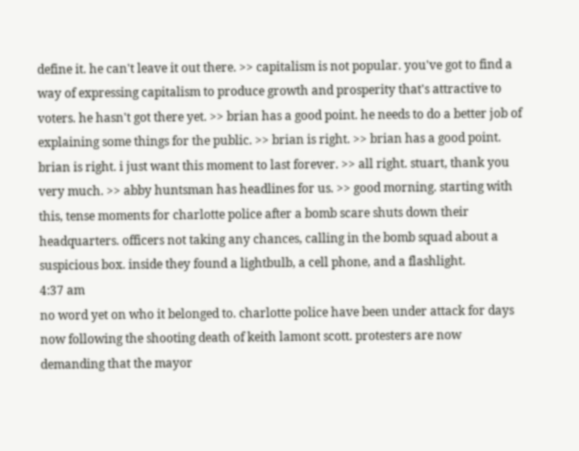define it. he can't leave it out there. >> capitalism is not popular. you've got to find a way of expressing capitalism to produce growth and prosperity that's attractive to voters. he hasn't got there yet. >> brian has a good point. he needs to do a better job of explaining some things for the public. >> brian is right. >> brian has a good point. brian is right. i just want this moment to last forever. >> all right. stuart, thank you very much. >> abby huntsman has headlines for us. >> good morning. starting with this, tense moments for charlotte police after a bomb scare shuts down their headquarters. officers not taking any chances, calling in the bomb squad about a suspicious box. inside they found a lightbulb, a cell phone, and a flashlight.
4:37 am
no word yet on who it belonged to. charlotte police have been under attack for days now following the shooting death of keith lamont scott. protesters are now demanding that the mayor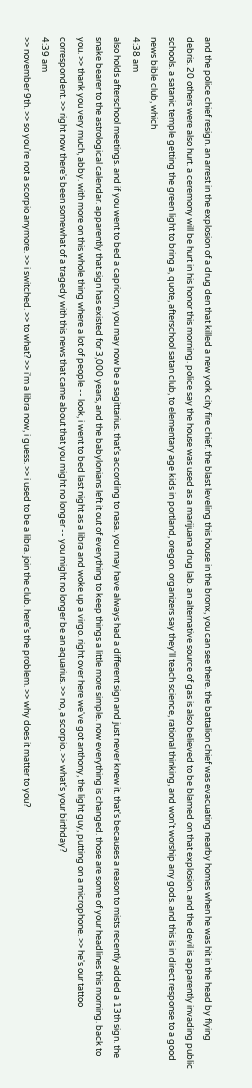and the police chief resign. an arrest in the explosion of a drug den that killed a new york city fire chief. the blast leveling this house in the bronx, you can see there. the battalion chief was evacuating nearby homes when he was hit in the head by flying debris. 20 others were also hurt. a ceremony will be hurt in his honor this morning. police say the house was used as a marijuana drug lab. an alternative source of gas is also believed to be blamed on that explosion. and the devil is apparently invading public schools. a satanic temple getting the green light to bring a, quote, afterschool satan club, to elementary age kids in portland, oregon. organizers say they'll teach science, rational thinking, and won't worship any gods. and this is in direct response to a good news bible club, which
4:38 am
also holds afterschool meetings. and if you went to bed a capricorn, you may now be a sagittarius. that's according to nasa. you may have always had a different sign and just never knew it. that's becauses a reason to mists recently added a 13th sign. the snake bearer to the astrological calendar. apparently that sign has existed for 3,000 years, and the babylonians left it out of everything to keep things a little more simple. now everything is changed. those are some of your headlines this morning. back to you. >> thank you very much, abby. with more on this whole thing where a lot of people -- look, i went to bed last night as a libra and woke up a virgo. right over here we've got anthony, the light guy, putting on a microphone. >> he's our tattoo correspondent. >> right now there's been somewhat of a tragedy with this news that came about that you might no longer -- you might no longer be an aquarius. >> no, a scorpio. >> what's your birthday?
4:39 am
>> november 9th. >> so you're not a scorpio anymore. >> i switched. >> to what? >> i'm a libra now, i guess. >> i used to be a libra. join the club. here's the problem. >> why does it matter to you?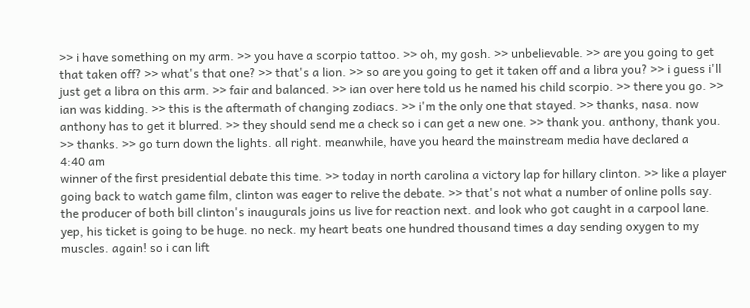>> i have something on my arm. >> you have a scorpio tattoo. >> oh, my gosh. >> unbelievable. >> are you going to get that taken off? >> what's that one? >> that's a lion. >> so are you going to get it taken off and a libra you? >> i guess i'll just get a libra on this arm. >> fair and balanced. >> ian over here told us he named his child scorpio. >> there you go. >> ian was kidding. >> this is the aftermath of changing zodiacs. >> i'm the only one that stayed. >> thanks, nasa. now anthony has to get it blurred. >> they should send me a check so i can get a new one. >> thank you. anthony, thank you. >> thanks. >> go turn down the lights. all right. meanwhile, have you heard the mainstream media have declared a
4:40 am
winner of the first presidential debate this time. >> today in north carolina a victory lap for hillary clinton. >> like a player going back to watch game film, clinton was eager to relive the debate. >> that's not what a number of online polls say. the producer of both bill clinton's inaugurals joins us live for reaction next. and look who got caught in a carpool lane. yep, his ticket is going to be huge. no neck. my heart beats one hundred thousand times a day sending oxygen to my muscles. again! so i can lift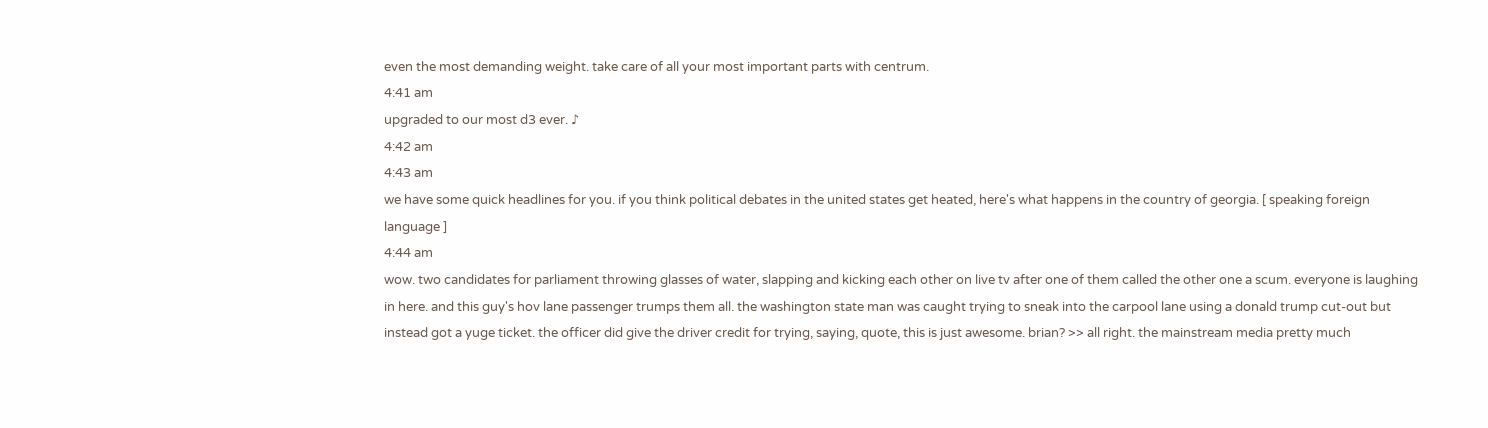even the most demanding weight. take care of all your most important parts with centrum.
4:41 am
upgraded to our most d3 ever. ♪
4:42 am
4:43 am
we have some quick headlines for you. if you think political debates in the united states get heated, here's what happens in the country of georgia. [ speaking foreign language ]
4:44 am
wow. two candidates for parliament throwing glasses of water, slapping and kicking each other on live tv after one of them called the other one a scum. everyone is laughing in here. and this guy's hov lane passenger trumps them all. the washington state man was caught trying to sneak into the carpool lane using a donald trump cut-out but instead got a yuge ticket. the officer did give the driver credit for trying, saying, quote, this is just awesome. brian? >> all right. the mainstream media pretty much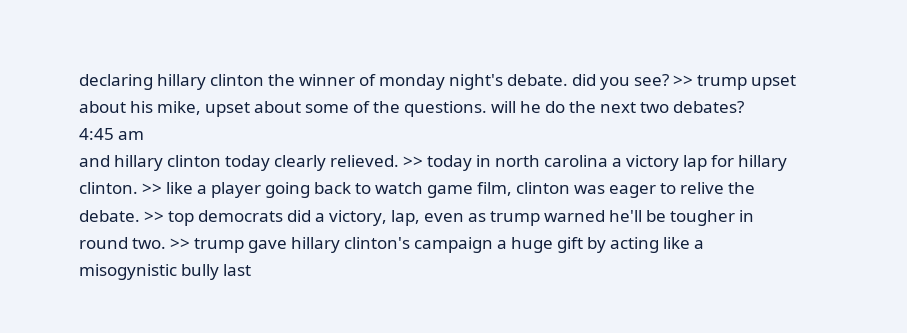declaring hillary clinton the winner of monday night's debate. did you see? >> trump upset about his mike, upset about some of the questions. will he do the next two debates?
4:45 am
and hillary clinton today clearly relieved. >> today in north carolina a victory lap for hillary clinton. >> like a player going back to watch game film, clinton was eager to relive the debate. >> top democrats did a victory, lap, even as trump warned he'll be tougher in round two. >> trump gave hillary clinton's campaign a huge gift by acting like a misogynistic bully last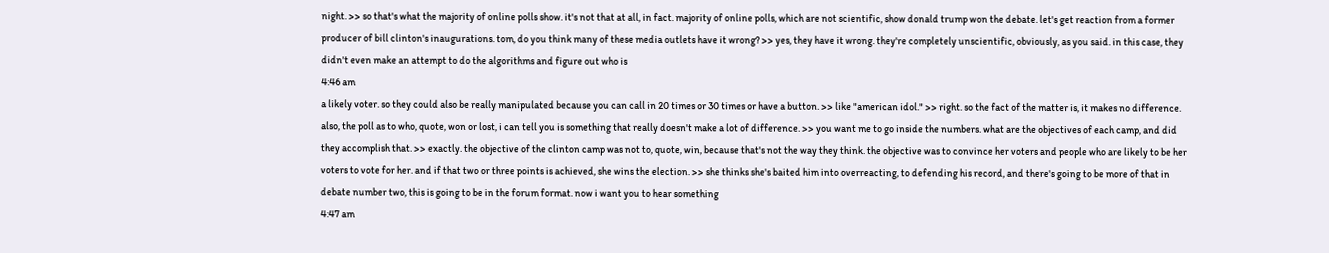night. >> so that's what the majority of online polls show. it's not that at all, in fact. majority of online polls, which are not scientific, show donald trump won the debate. let's get reaction from a former producer of bill clinton's inaugurations. tom, do you think many of these media outlets have it wrong? >> yes, they have it wrong. they're completely unscientific, obviously, as you said. in this case, they didn't even make an attempt to do the algorithms and figure out who is
4:46 am
a likely voter. so they could also be really manipulated because you can call in 20 times or 30 times or have a button. >> like "american idol." >> right. so the fact of the matter is, it makes no difference. also, the poll as to who, quote, won or lost, i can tell you is something that really doesn't make a lot of difference. >> you want me to go inside the numbers. what are the objectives of each camp, and did they accomplish that. >> exactly. the objective of the clinton camp was not to, quote, win, because that's not the way they think. the objective was to convince her voters and people who are likely to be her voters to vote for her. and if that two or three points is achieved, she wins the election. >> she thinks she's baited him into overreacting, to defending his record, and there's going to be more of that in debate number two, this is going to be in the forum format. now i want you to hear something
4:47 am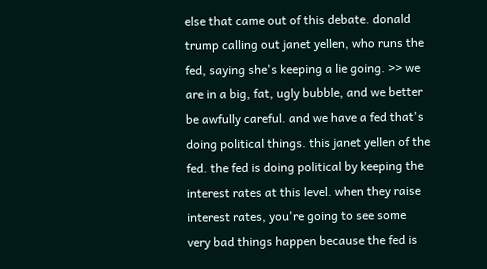else that came out of this debate. donald trump calling out janet yellen, who runs the fed, saying she's keeping a lie going. >> we are in a big, fat, ugly bubble, and we better be awfully careful. and we have a fed that's doing political things. this janet yellen of the fed. the fed is doing political by keeping the interest rates at this level. when they raise interest rates, you're going to see some very bad things happen because the fed is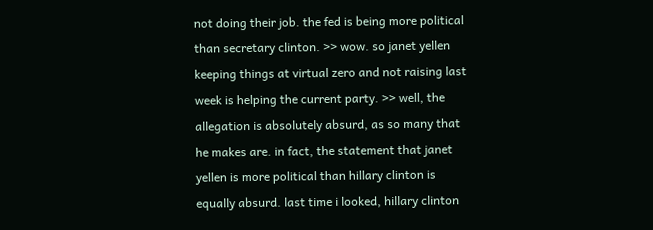not doing their job. the fed is being more political than secretary clinton. >> wow. so janet yellen keeping things at virtual zero and not raising last week is helping the current party. >> well, the allegation is absolutely absurd, as so many that he makes are. in fact, the statement that janet yellen is more political than hillary clinton is equally absurd. last time i looked, hillary clinton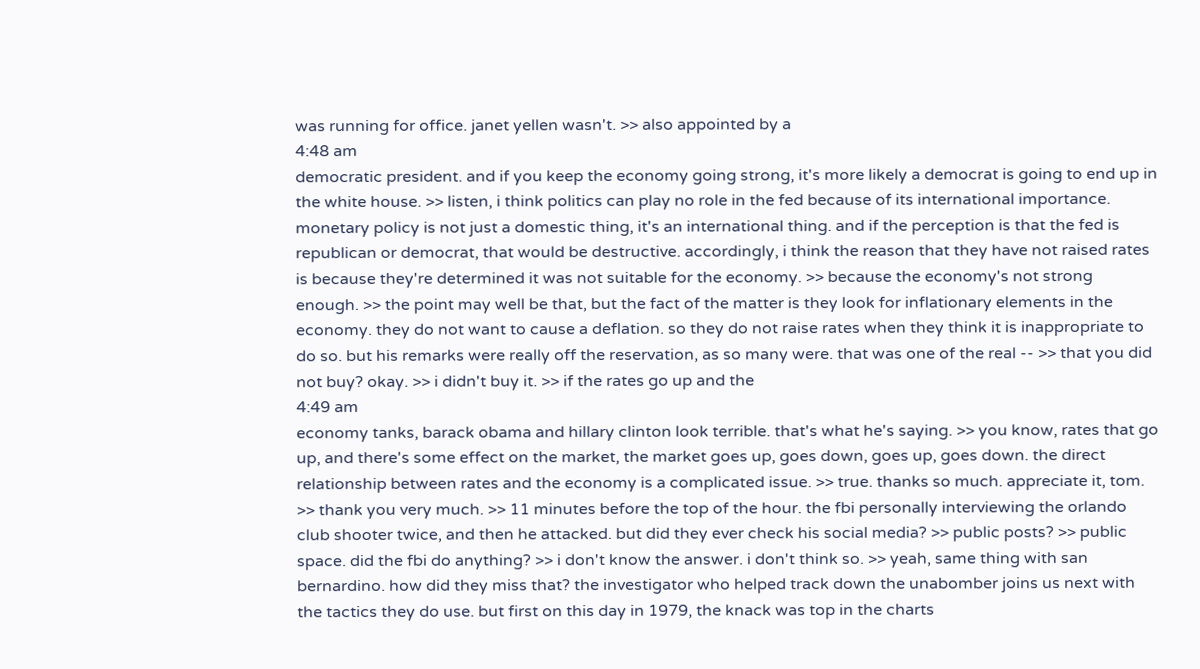was running for office. janet yellen wasn't. >> also appointed by a
4:48 am
democratic president. and if you keep the economy going strong, it's more likely a democrat is going to end up in the white house. >> listen, i think politics can play no role in the fed because of its international importance. monetary policy is not just a domestic thing, it's an international thing. and if the perception is that the fed is republican or democrat, that would be destructive. accordingly, i think the reason that they have not raised rates is because they're determined it was not suitable for the economy. >> because the economy's not strong enough. >> the point may well be that, but the fact of the matter is they look for inflationary elements in the economy. they do not want to cause a deflation. so they do not raise rates when they think it is inappropriate to do so. but his remarks were really off the reservation, as so many were. that was one of the real -- >> that you did not buy? okay. >> i didn't buy it. >> if the rates go up and the
4:49 am
economy tanks, barack obama and hillary clinton look terrible. that's what he's saying. >> you know, rates that go up, and there's some effect on the market, the market goes up, goes down, goes up, goes down. the direct relationship between rates and the economy is a complicated issue. >> true. thanks so much. appreciate it, tom. >> thank you very much. >> 11 minutes before the top of the hour. the fbi personally interviewing the orlando club shooter twice, and then he attacked. but did they ever check his social media? >> public posts? >> public space. did the fbi do anything? >> i don't know the answer. i don't think so. >> yeah, same thing with san bernardino. how did they miss that? the investigator who helped track down the unabomber joins us next with the tactics they do use. but first on this day in 1979, the knack was top in the charts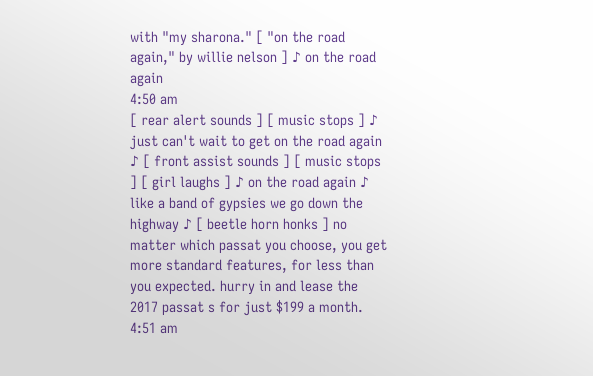with "my sharona." [ "on the road again," by willie nelson ] ♪ on the road again
4:50 am
[ rear alert sounds ] [ music stops ] ♪ just can't wait to get on the road again ♪ [ front assist sounds ] [ music stops ] [ girl laughs ] ♪ on the road again ♪ like a band of gypsies we go down the highway ♪ [ beetle horn honks ] no matter which passat you choose, you get more standard features, for less than you expected. hurry in and lease the 2017 passat s for just $199 a month.
4:51 am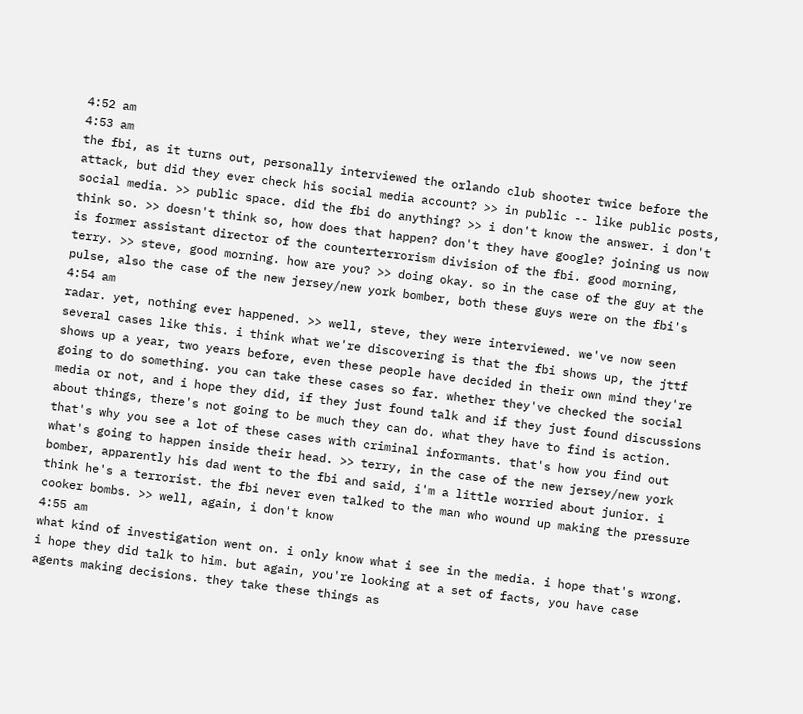4:52 am
4:53 am
the fbi, as it turns out, personally interviewed the orlando club shooter twice before the attack, but did they ever check his social media account? >> in public -- like public posts, social media. >> public space. did the fbi do anything? >> i don't know the answer. i don't think so. >> doesn't think so, how does that happen? don't they have google? joining us now is former assistant director of the counterterrorism division of the fbi. good morning, terry. >> steve, good morning. how are you? >> doing okay. so in the case of the guy at the pulse, also the case of the new jersey/new york bomber, both these guys were on the fbi's
4:54 am
radar. yet, nothing ever happened. >> well, steve, they were interviewed. we've now seen several cases like this. i think what we're discovering is that the fbi shows up, the jttf shows up a year, two years before, even these people have decided in their own mind they're going to do something. you can take these cases so far. whether they've checked the social media or not, and i hope they did, if they just found talk and if they just found discussions about things, there's not going to be much they can do. what they have to find is action. that's why you see a lot of these cases with criminal informants. that's how you find out what's going to happen inside their head. >> terry, in the case of the new jersey/new york bomber, apparently his dad went to the fbi and said, i'm a little worried about junior. i think he's a terrorist. the fbi never even talked to the man who wound up making the pressure cooker bombs. >> well, again, i don't know
4:55 am
what kind of investigation went on. i only know what i see in the media. i hope that's wrong. i hope they did talk to him. but again, you're looking at a set of facts, you have case agents making decisions. they take these things as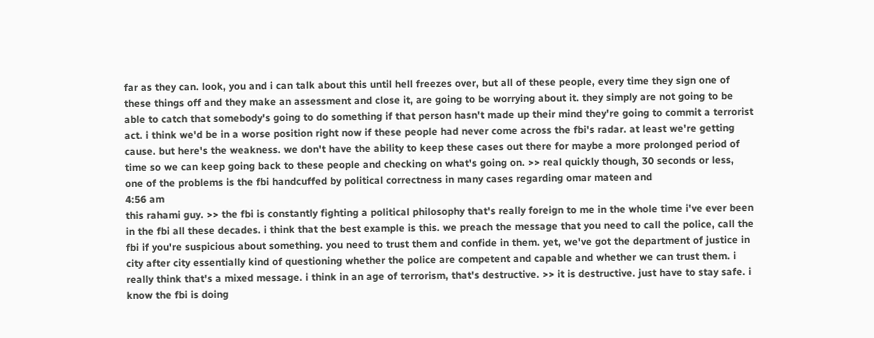far as they can. look, you and i can talk about this until hell freezes over, but all of these people, every time they sign one of these things off and they make an assessment and close it, are going to be worrying about it. they simply are not going to be able to catch that somebody's going to do something if that person hasn't made up their mind they're going to commit a terrorist act. i think we'd be in a worse position right now if these people had never come across the fbi's radar. at least we're getting cause. but here's the weakness. we don't have the ability to keep these cases out there for maybe a more prolonged period of time so we can keep going back to these people and checking on what's going on. >> real quickly though, 30 seconds or less, one of the problems is the fbi handcuffed by political correctness in many cases regarding omar mateen and
4:56 am
this rahami guy. >> the fbi is constantly fighting a political philosophy that's really foreign to me in the whole time i've ever been in the fbi all these decades. i think that the best example is this. we preach the message that you need to call the police, call the fbi if you're suspicious about something. you need to trust them and confide in them. yet, we've got the department of justice in city after city essentially kind of questioning whether the police are competent and capable and whether we can trust them. i really think that's a mixed message. i think in an age of terrorism, that's destructive. >> it is destructive. just have to stay safe. i know the fbi is doing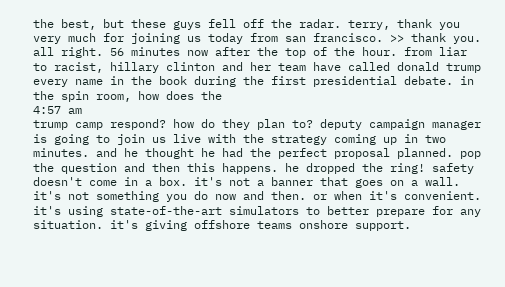the best, but these guys fell off the radar. terry, thank you very much for joining us today from san francisco. >> thank you. all right. 56 minutes now after the top of the hour. from liar to racist, hillary clinton and her team have called donald trump every name in the book during the first presidential debate. in the spin room, how does the
4:57 am
trump camp respond? how do they plan to? deputy campaign manager is going to join us live with the strategy coming up in two minutes. and he thought he had the perfect proposal planned. pop the question and then this happens. he dropped the ring! safety doesn't come in a box. it's not a banner that goes on a wall. it's not something you do now and then. or when it's convenient. it's using state-of-the-art simulators to better prepare for any situation. it's giving offshore teams onshore support.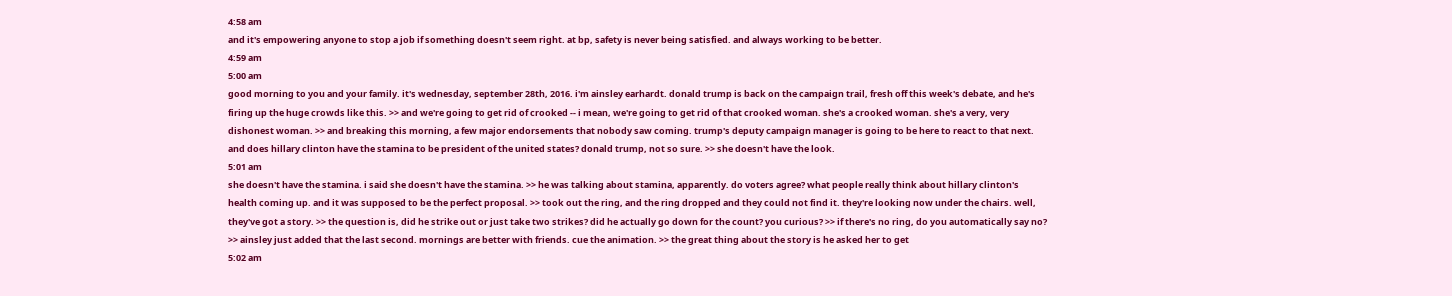4:58 am
and it's empowering anyone to stop a job if something doesn't seem right. at bp, safety is never being satisfied. and always working to be better.
4:59 am
5:00 am
good morning to you and your family. it's wednesday, september 28th, 2016. i'm ainsley earhardt. donald trump is back on the campaign trail, fresh off this week's debate, and he's firing up the huge crowds like this. >> and we're going to get rid of crooked -- i mean, we're going to get rid of that crooked woman. she's a crooked woman. she's a very, very dishonest woman. >> and breaking this morning, a few major endorsements that nobody saw coming. trump's deputy campaign manager is going to be here to react to that next. and does hillary clinton have the stamina to be president of the united states? donald trump, not so sure. >> she doesn't have the look.
5:01 am
she doesn't have the stamina. i said she doesn't have the stamina. >> he was talking about stamina, apparently. do voters agree? what people really think about hillary clinton's health coming up. and it was supposed to be the perfect proposal. >> took out the ring, and the ring dropped and they could not find it. they're looking now under the chairs. well, they've got a story. >> the question is, did he strike out or just take two strikes? did he actually go down for the count? you curious? >> if there's no ring, do you automatically say no? >> ainsley just added that the last second. mornings are better with friends. cue the animation. >> the great thing about the story is he asked her to get
5:02 am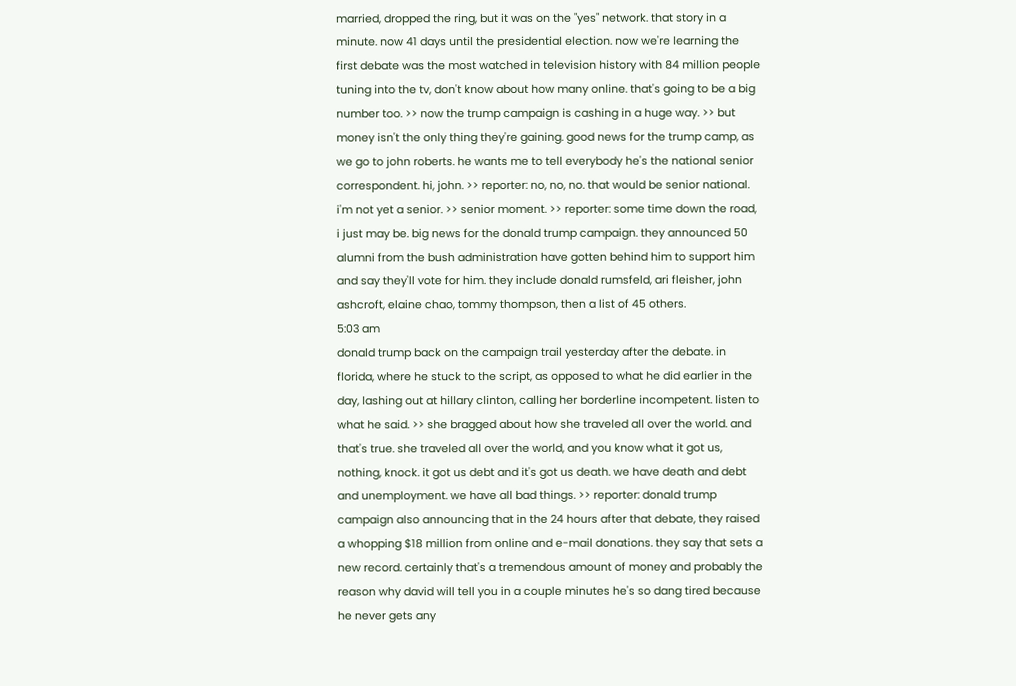married, dropped the ring, but it was on the "yes" network. that story in a minute. now 41 days until the presidential election. now we're learning the first debate was the most watched in television history with 84 million people tuning into the tv, don't know about how many online. that's going to be a big number too. >> now the trump campaign is cashing in a huge way. >> but money isn't the only thing they're gaining. good news for the trump camp, as we go to john roberts. he wants me to tell everybody he's the national senior correspondent. hi, john. >> reporter: no, no, no. that would be senior national. i'm not yet a senior. >> senior moment. >> reporter: some time down the road, i just may be. big news for the donald trump campaign. they announced 50 alumni from the bush administration have gotten behind him to support him and say they'll vote for him. they include donald rumsfeld, ari fleisher, john ashcroft, elaine chao, tommy thompson, then a list of 45 others.
5:03 am
donald trump back on the campaign trail yesterday after the debate. in florida, where he stuck to the script, as opposed to what he did earlier in the day, lashing out at hillary clinton, calling her borderline incompetent. listen to what he said. >> she bragged about how she traveled all over the world. and that's true. she traveled all over the world, and you know what it got us, nothing, knock. it got us debt and it's got us death. we have death and debt and unemployment. we have all bad things. >> reporter: donald trump campaign also announcing that in the 24 hours after that debate, they raised a whopping $18 million from online and e-mail donations. they say that sets a new record. certainly that's a tremendous amount of money and probably the reason why david will tell you in a couple minutes he's so dang tired because he never gets any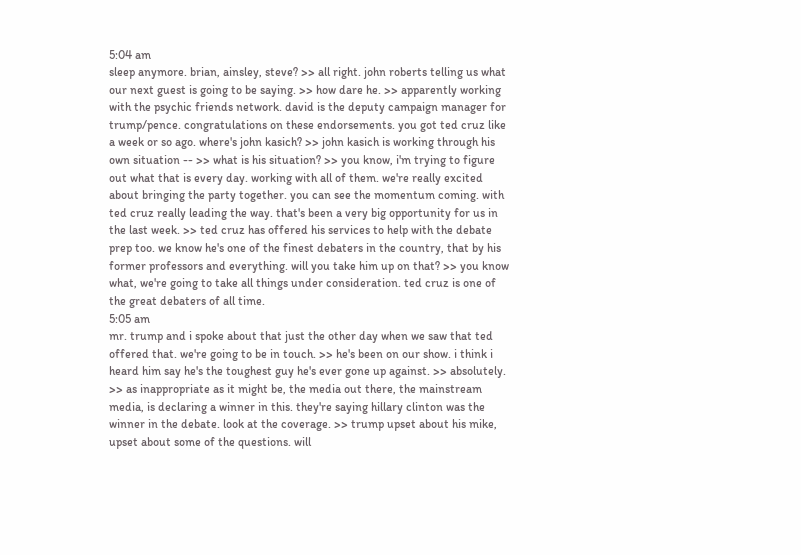5:04 am
sleep anymore. brian, ainsley, steve? >> all right. john roberts telling us what our next guest is going to be saying. >> how dare he. >> apparently working with the psychic friends network. david is the deputy campaign manager for trump/pence. congratulations on these endorsements. you got ted cruz like a week or so ago. where's john kasich? >> john kasich is working through his own situation -- >> what is his situation? >> you know, i'm trying to figure out what that is every day. working with all of them. we're really excited about bringing the party together. you can see the momentum coming. with ted cruz really leading the way. that's been a very big opportunity for us in the last week. >> ted cruz has offered his services to help with the debate prep too. we know he's one of the finest debaters in the country, that by his former professors and everything. will you take him up on that? >> you know what, we're going to take all things under consideration. ted cruz is one of the great debaters of all time.
5:05 am
mr. trump and i spoke about that just the other day when we saw that ted offered that. we're going to be in touch. >> he's been on our show. i think i heard him say he's the toughest guy he's ever gone up against. >> absolutely. >> as inappropriate as it might be, the media out there, the mainstream media, is declaring a winner in this. they're saying hillary clinton was the winner in the debate. look at the coverage. >> trump upset about his mike, upset about some of the questions. will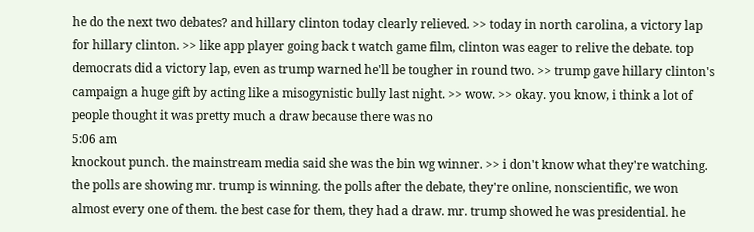he do the next two debates? and hillary clinton today clearly relieved. >> today in north carolina, a victory lap for hillary clinton. >> like app player going back t watch game film, clinton was eager to relive the debate. top democrats did a victory lap, even as trump warned he'll be tougher in round two. >> trump gave hillary clinton's campaign a huge gift by acting like a misogynistic bully last night. >> wow. >> okay. you know, i think a lot of people thought it was pretty much a draw because there was no
5:06 am
knockout punch. the mainstream media said she was the bin wg winner. >> i don't know what they're watching. the polls are showing mr. trump is winning. the polls after the debate, they're online, nonscientific, we won almost every one of them. the best case for them, they had a draw. mr. trump showed he was presidential. he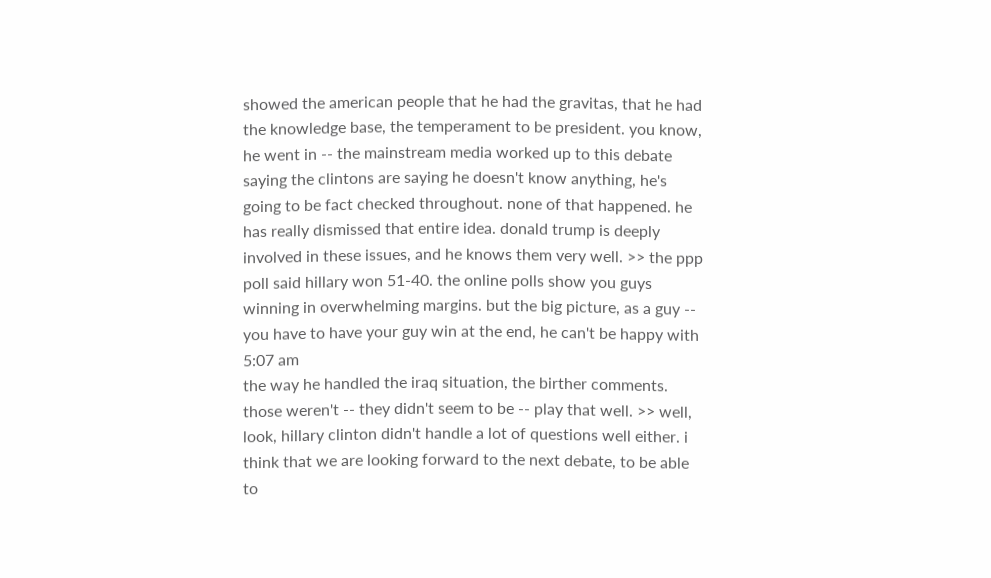showed the american people that he had the gravitas, that he had the knowledge base, the temperament to be president. you know, he went in -- the mainstream media worked up to this debate saying the clintons are saying he doesn't know anything, he's going to be fact checked throughout. none of that happened. he has really dismissed that entire idea. donald trump is deeply involved in these issues, and he knows them very well. >> the ppp poll said hillary won 51-40. the online polls show you guys winning in overwhelming margins. but the big picture, as a guy -- you have to have your guy win at the end, he can't be happy with
5:07 am
the way he handled the iraq situation, the birther comments. those weren't -- they didn't seem to be -- play that well. >> well, look, hillary clinton didn't handle a lot of questions well either. i think that we are looking forward to the next debate, to be able to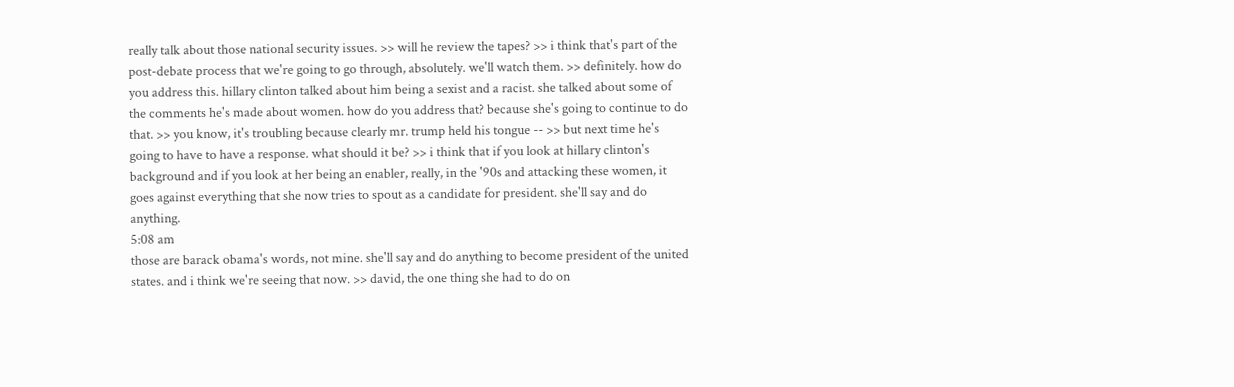really talk about those national security issues. >> will he review the tapes? >> i think that's part of the post-debate process that we're going to go through, absolutely. we'll watch them. >> definitely. how do you address this. hillary clinton talked about him being a sexist and a racist. she talked about some of the comments he's made about women. how do you address that? because she's going to continue to do that. >> you know, it's troubling because clearly mr. trump held his tongue -- >> but next time he's going to have to have a response. what should it be? >> i think that if you look at hillary clinton's background and if you look at her being an enabler, really, in the '90s and attacking these women, it goes against everything that she now tries to spout as a candidate for president. she'll say and do anything.
5:08 am
those are barack obama's words, not mine. she'll say and do anything to become president of the united states. and i think we're seeing that now. >> david, the one thing she had to do on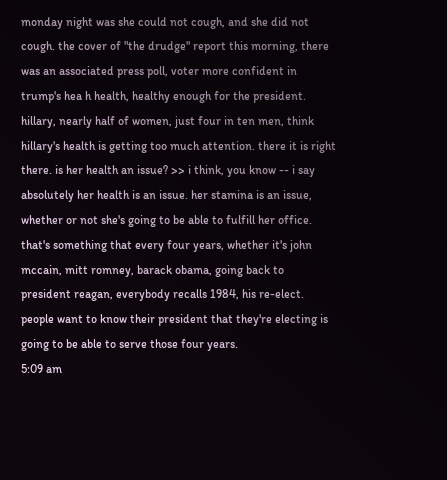monday night was she could not cough, and she did not cough. the cover of "the drudge" report this morning, there was an associated press poll, voter more confident in trump's hea h health, healthy enough for the president. hillary, nearly half of women, just four in ten men, think hillary's health is getting too much attention. there it is right there. is her health an issue? >> i think, you know -- i say absolutely her health is an issue. her stamina is an issue, whether or not she's going to be able to fulfill her office. that's something that every four years, whether it's john mccain, mitt romney, barack obama, going back to president reagan, everybody recalls 1984, his re-elect. people want to know their president that they're electing is going to be able to serve those four years.
5:09 am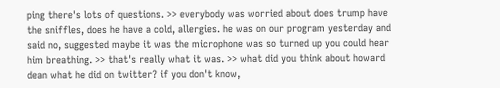ping there's lots of questions. >> everybody was worried about does trump have the sniffles, does he have a cold, allergies. he was on our program yesterday and said no, suggested maybe it was the microphone was so turned up you could hear him breathing. >> that's really what it was. >> what did you think about howard dean what he did on twitter? if you don't know,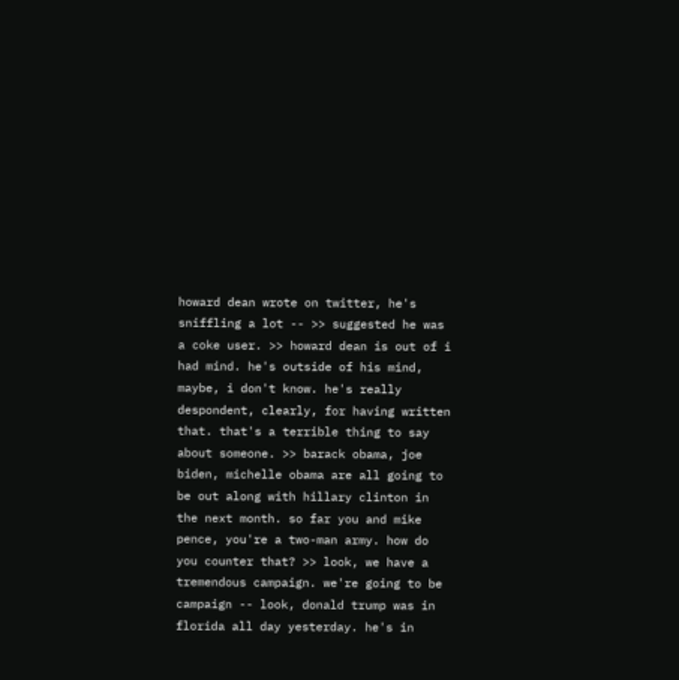howard dean wrote on twitter, he's sniffling a lot -- >> suggested he was a coke user. >> howard dean is out of i had mind. he's outside of his mind, maybe, i don't know. he's really despondent, clearly, for having written that. that's a terrible thing to say about someone. >> barack obama, joe biden, michelle obama are all going to be out along with hillary clinton in the next month. so far you and mike pence, you're a two-man army. how do you counter that? >> look, we have a tremendous campaign. we're going to be campaign -- look, donald trump was in florida all day yesterday. he's in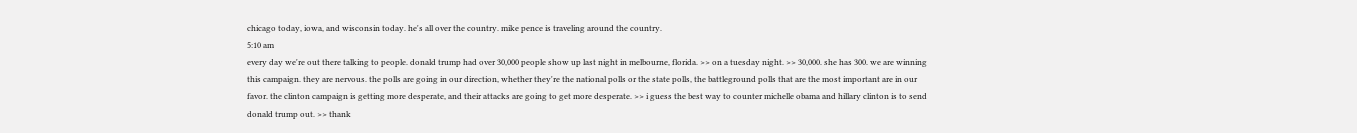chicago today, iowa, and wisconsin today. he's all over the country. mike pence is traveling around the country.
5:10 am
every day we're out there talking to people. donald trump had over 30,000 people show up last night in melbourne, florida. >> on a tuesday night. >> 30,000. she has 300. we are winning this campaign. they are nervous. the polls are going in our direction, whether they're the national polls or the state polls, the battleground polls that are the most important are in our favor. the clinton campaign is getting more desperate, and their attacks are going to get more desperate. >> i guess the best way to counter michelle obama and hillary clinton is to send donald trump out. >> thank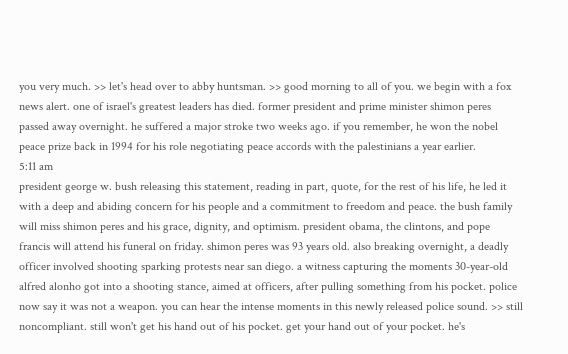you very much. >> let's head over to abby huntsman. >> good morning to all of you. we begin with a fox news alert. one of israel's greatest leaders has died. former president and prime minister shimon peres passed away overnight. he suffered a major stroke two weeks ago. if you remember, he won the nobel peace prize back in 1994 for his role negotiating peace accords with the palestinians a year earlier.
5:11 am
president george w. bush releasing this statement, reading in part, quote, for the rest of his life, he led it with a deep and abiding concern for his people and a commitment to freedom and peace. the bush family will miss shimon peres and his grace, dignity, and optimism. president obama, the clintons, and pope francis will attend his funeral on friday. shimon peres was 93 years old. also breaking overnight, a deadly officer involved shooting sparking protests near san diego. a witness capturing the moments 30-year-old alfred alonho got into a shooting stance, aimed at officers, after pulling something from his pocket. police now say it was not a weapon. you can hear the intense moments in this newly released police sound. >> still noncompliant. still won't get his hand out of his pocket. get your hand out of your pocket. he's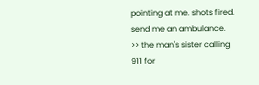pointing at me. shots fired. send me an ambulance. >> the man's sister calling 911 for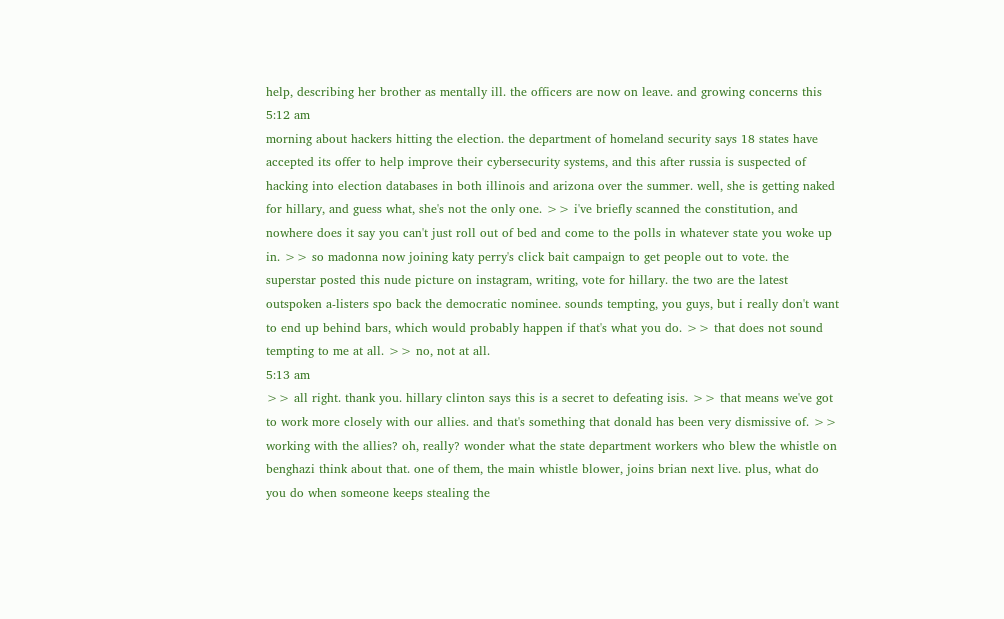help, describing her brother as mentally ill. the officers are now on leave. and growing concerns this
5:12 am
morning about hackers hitting the election. the department of homeland security says 18 states have accepted its offer to help improve their cybersecurity systems, and this after russia is suspected of hacking into election databases in both illinois and arizona over the summer. well, she is getting naked for hillary, and guess what, she's not the only one. >> i've briefly scanned the constitution, and nowhere does it say you can't just roll out of bed and come to the polls in whatever state you woke up in. >> so madonna now joining katy perry's click bait campaign to get people out to vote. the superstar posted this nude picture on instagram, writing, vote for hillary. the two are the latest outspoken a-listers spo back the democratic nominee. sounds tempting, you guys, but i really don't want to end up behind bars, which would probably happen if that's what you do. >> that does not sound tempting to me at all. >> no, not at all.
5:13 am
>> all right. thank you. hillary clinton says this is a secret to defeating isis. >> that means we've got to work more closely with our allies. and that's something that donald has been very dismissive of. >> working with the allies? oh, really? wonder what the state department workers who blew the whistle on benghazi think about that. one of them, the main whistle blower, joins brian next live. plus, what do you do when someone keeps stealing the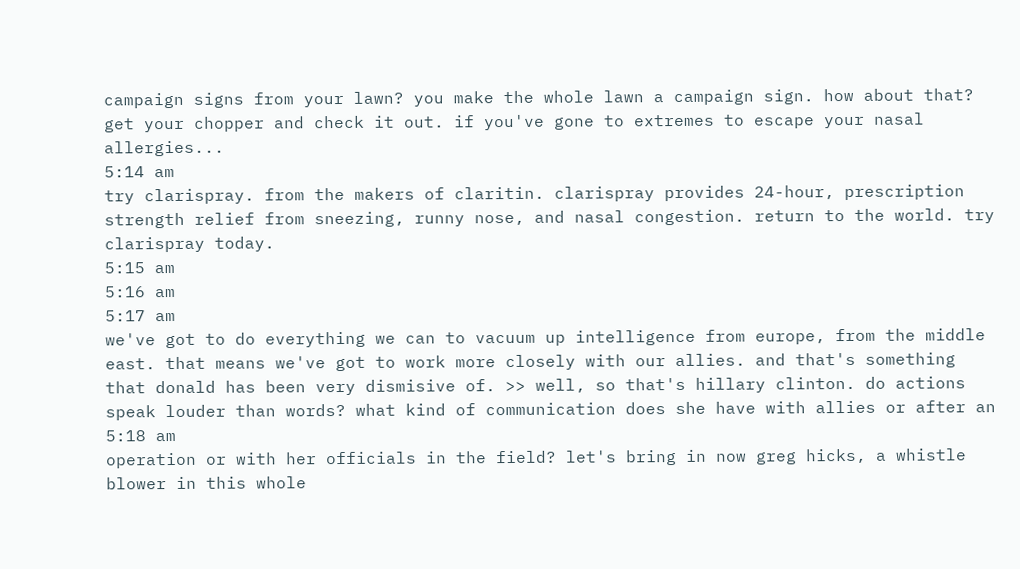campaign signs from your lawn? you make the whole lawn a campaign sign. how about that? get your chopper and check it out. if you've gone to extremes to escape your nasal allergies...
5:14 am
try clarispray. from the makers of claritin. clarispray provides 24-hour, prescription strength relief from sneezing, runny nose, and nasal congestion. return to the world. try clarispray today.
5:15 am
5:16 am
5:17 am
we've got to do everything we can to vacuum up intelligence from europe, from the middle east. that means we've got to work more closely with our allies. and that's something that donald has been very dismisive of. >> well, so that's hillary clinton. do actions speak louder than words? what kind of communication does she have with allies or after an
5:18 am
operation or with her officials in the field? let's bring in now greg hicks, a whistle blower in this whole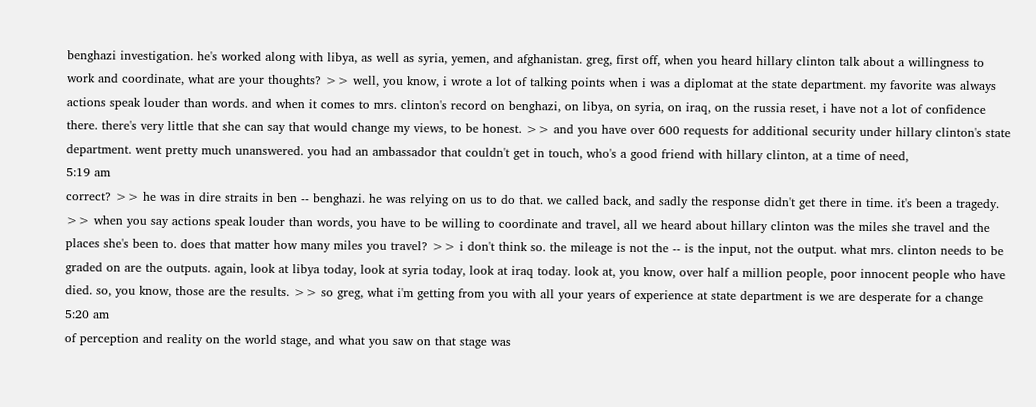benghazi investigation. he's worked along with libya, as well as syria, yemen, and afghanistan. greg, first off, when you heard hillary clinton talk about a willingness to work and coordinate, what are your thoughts? >> well, you know, i wrote a lot of talking points when i was a diplomat at the state department. my favorite was always actions speak louder than words. and when it comes to mrs. clinton's record on benghazi, on libya, on syria, on iraq, on the russia reset, i have not a lot of confidence there. there's very little that she can say that would change my views, to be honest. >> and you have over 600 requests for additional security under hillary clinton's state department. went pretty much unanswered. you had an ambassador that couldn't get in touch, who's a good friend with hillary clinton, at a time of need,
5:19 am
correct? >> he was in dire straits in ben -- benghazi. he was relying on us to do that. we called back, and sadly the response didn't get there in time. it's been a tragedy. >> when you say actions speak louder than words, you have to be willing to coordinate and travel, all we heard about hillary clinton was the miles she travel and the places she's been to. does that matter how many miles you travel? >> i don't think so. the mileage is not the -- is the input, not the output. what mrs. clinton needs to be graded on are the outputs. again, look at libya today, look at syria today, look at iraq today. look at, you know, over half a million people, poor innocent people who have died. so, you know, those are the results. >> so greg, what i'm getting from you with all your years of experience at state department is we are desperate for a change
5:20 am
of perception and reality on the world stage, and what you saw on that stage was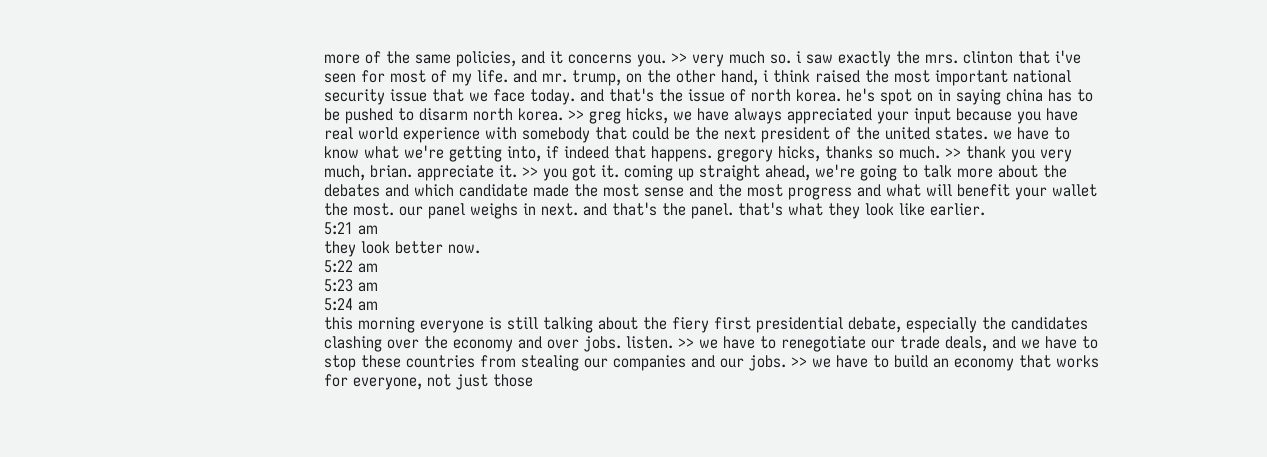more of the same policies, and it concerns you. >> very much so. i saw exactly the mrs. clinton that i've seen for most of my life. and mr. trump, on the other hand, i think raised the most important national security issue that we face today. and that's the issue of north korea. he's spot on in saying china has to be pushed to disarm north korea. >> greg hicks, we have always appreciated your input because you have real world experience with somebody that could be the next president of the united states. we have to know what we're getting into, if indeed that happens. gregory hicks, thanks so much. >> thank you very much, brian. appreciate it. >> you got it. coming up straight ahead, we're going to talk more about the debates and which candidate made the most sense and the most progress and what will benefit your wallet the most. our panel weighs in next. and that's the panel. that's what they look like earlier.
5:21 am
they look better now.
5:22 am
5:23 am
5:24 am
this morning everyone is still talking about the fiery first presidential debate, especially the candidates clashing over the economy and over jobs. listen. >> we have to renegotiate our trade deals, and we have to stop these countries from stealing our companies and our jobs. >> we have to build an economy that works for everyone, not just those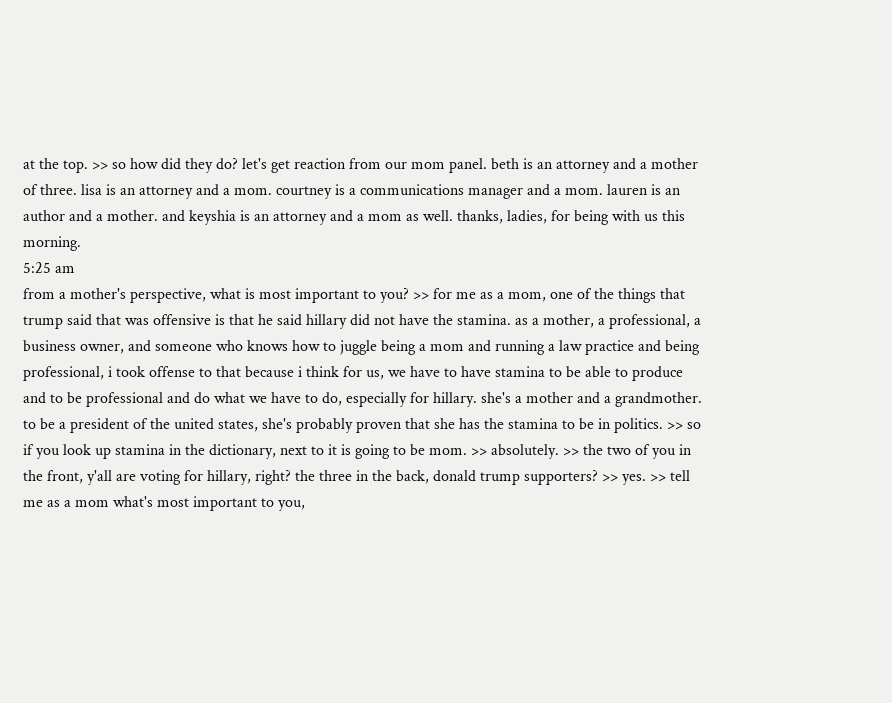at the top. >> so how did they do? let's get reaction from our mom panel. beth is an attorney and a mother of three. lisa is an attorney and a mom. courtney is a communications manager and a mom. lauren is an author and a mother. and keyshia is an attorney and a mom as well. thanks, ladies, for being with us this morning.
5:25 am
from a mother's perspective, what is most important to you? >> for me as a mom, one of the things that trump said that was offensive is that he said hillary did not have the stamina. as a mother, a professional, a business owner, and someone who knows how to juggle being a mom and running a law practice and being professional, i took offense to that because i think for us, we have to have stamina to be able to produce and to be professional and do what we have to do, especially for hillary. she's a mother and a grandmother. to be a president of the united states, she's probably proven that she has the stamina to be in politics. >> so if you look up stamina in the dictionary, next to it is going to be mom. >> absolutely. >> the two of you in the front, y'all are voting for hillary, right? the three in the back, donald trump supporters? >> yes. >> tell me as a mom what's most important to you,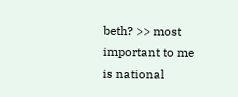beth? >> most important to me is national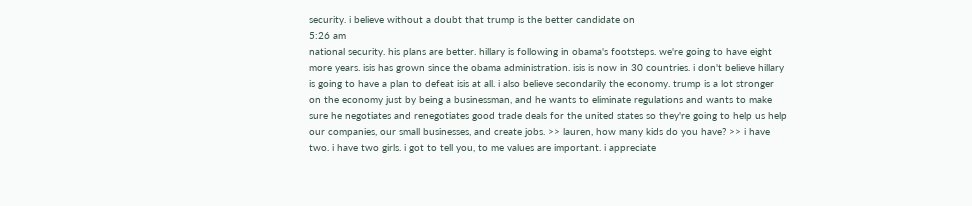security. i believe without a doubt that trump is the better candidate on
5:26 am
national security. his plans are better. hillary is following in obama's footsteps. we're going to have eight more years. isis has grown since the obama administration. isis is now in 30 countries. i don't believe hillary is going to have a plan to defeat isis at all. i also believe secondarily the economy. trump is a lot stronger on the economy just by being a businessman, and he wants to eliminate regulations and wants to make sure he negotiates and renegotiates good trade deals for the united states so they're going to help us help our companies, our small businesses, and create jobs. >> lauren, how many kids do you have? >> i have two. i have two girls. i got to tell you, to me values are important. i appreciate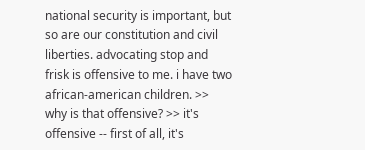national security is important, but so are our constitution and civil liberties. advocating stop and frisk is offensive to me. i have two african-american children. >> why is that offensive? >> it's offensive -- first of all, it's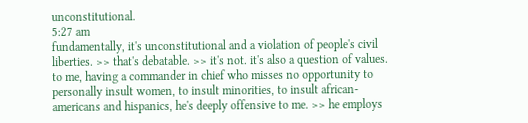unconstitutional.
5:27 am
fundamentally, it's unconstitutional and a violation of people's civil liberties. >> that's debatable. >> it's not. it's also a question of values. to me, having a commander in chief who misses no opportunity to personally insult women, to insult minorities, to insult african-americans and hispanics, he's deeply offensive to me. >> he employs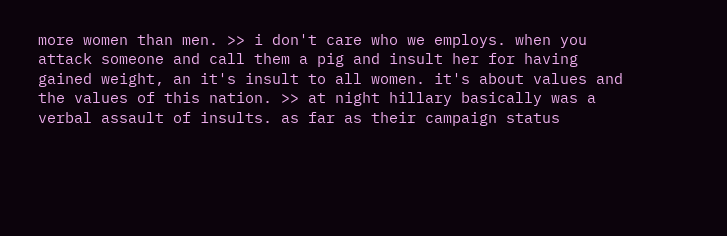more women than men. >> i don't care who we employs. when you attack someone and call them a pig and insult her for having gained weight, an it's insult to all women. it's about values and the values of this nation. >> at night hillary basically was a verbal assault of insults. as far as their campaign status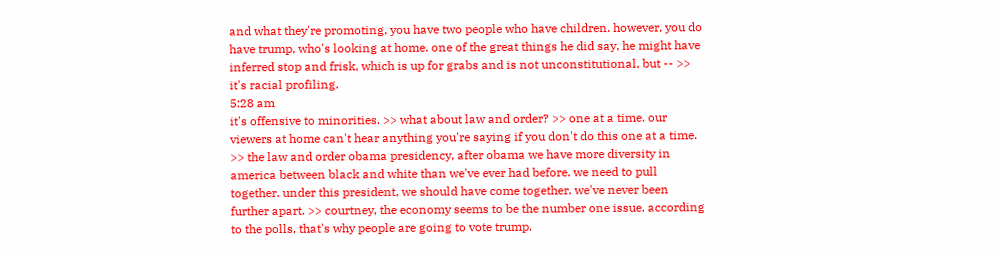and what they're promoting, you have two people who have children. however, you do have trump, who's looking at home. one of the great things he did say, he might have inferred stop and frisk, which is up for grabs and is not unconstitutional, but -- >> it's racial profiling.
5:28 am
it's offensive to minorities. >> what about law and order? >> one at a time. our viewers at home can't hear anything you're saying if you don't do this one at a time. >> the law and order obama presidency, after obama we have more diversity in america between black and white than we've ever had before. we need to pull together. under this president, we should have come together. we've never been further apart. >> courtney, the economy seems to be the number one issue. according to the polls, that's why people are going to vote trump.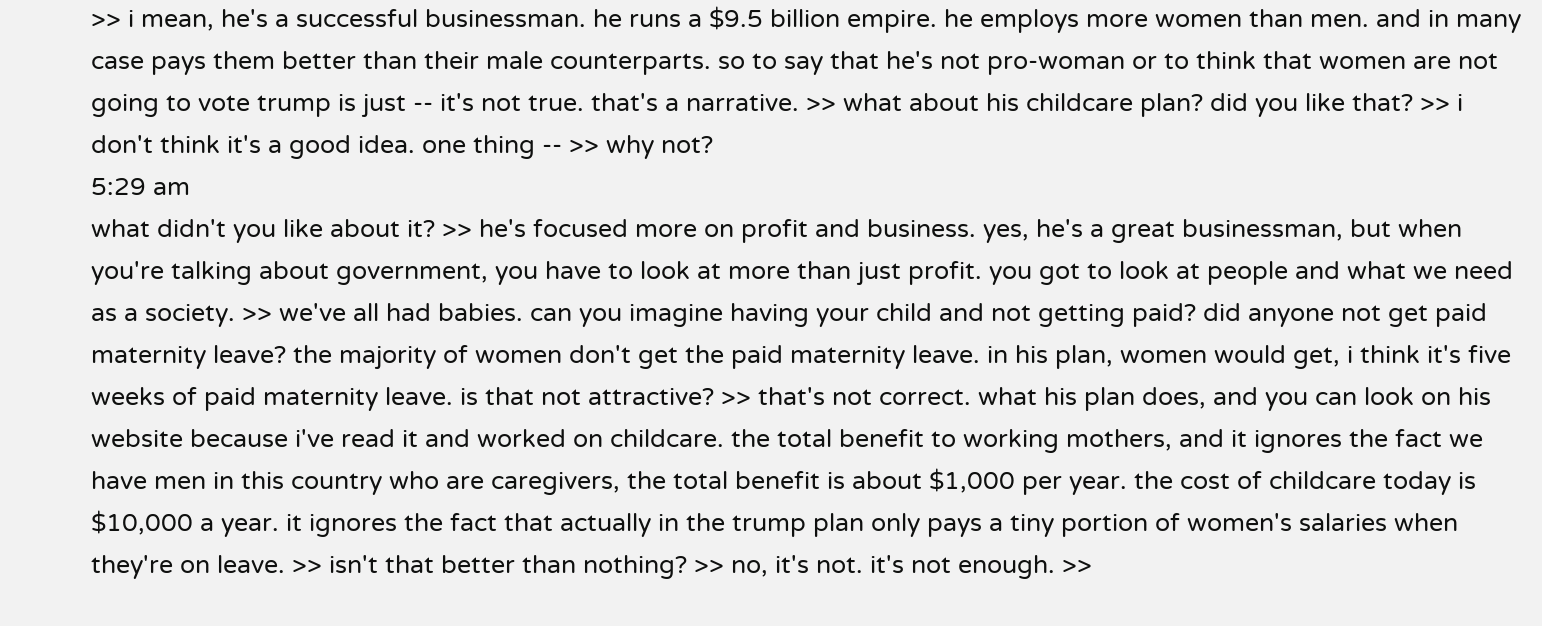>> i mean, he's a successful businessman. he runs a $9.5 billion empire. he employs more women than men. and in many case pays them better than their male counterparts. so to say that he's not pro-woman or to think that women are not going to vote trump is just -- it's not true. that's a narrative. >> what about his childcare plan? did you like that? >> i don't think it's a good idea. one thing -- >> why not?
5:29 am
what didn't you like about it? >> he's focused more on profit and business. yes, he's a great businessman, but when you're talking about government, you have to look at more than just profit. you got to look at people and what we need as a society. >> we've all had babies. can you imagine having your child and not getting paid? did anyone not get paid maternity leave? the majority of women don't get the paid maternity leave. in his plan, women would get, i think it's five weeks of paid maternity leave. is that not attractive? >> that's not correct. what his plan does, and you can look on his website because i've read it and worked on childcare. the total benefit to working mothers, and it ignores the fact we have men in this country who are caregivers, the total benefit is about $1,000 per year. the cost of childcare today is $10,000 a year. it ignores the fact that actually in the trump plan only pays a tiny portion of women's salaries when they're on leave. >> isn't that better than nothing? >> no, it's not. it's not enough. >>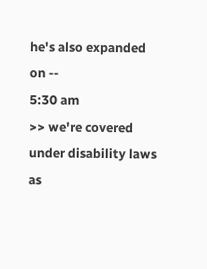he's also expanded on --
5:30 am
>> we're covered under disability laws as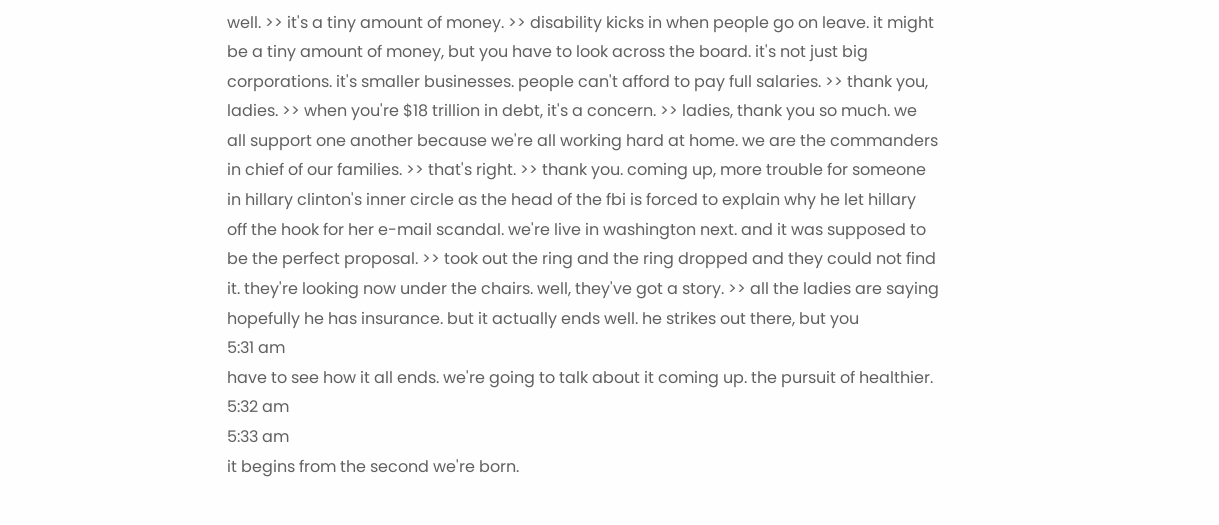well. >> it's a tiny amount of money. >> disability kicks in when people go on leave. it might be a tiny amount of money, but you have to look across the board. it's not just big corporations. it's smaller businesses. people can't afford to pay full salaries. >> thank you, ladies. >> when you're $18 trillion in debt, it's a concern. >> ladies, thank you so much. we all support one another because we're all working hard at home. we are the commanders in chief of our families. >> that's right. >> thank you. coming up, more trouble for someone in hillary clinton's inner circle as the head of the fbi is forced to explain why he let hillary off the hook for her e-mail scandal. we're live in washington next. and it was supposed to be the perfect proposal. >> took out the ring and the ring dropped and they could not find it. they're looking now under the chairs. well, they've got a story. >> all the ladies are saying hopefully he has insurance. but it actually ends well. he strikes out there, but you
5:31 am
have to see how it all ends. we're going to talk about it coming up. the pursuit of healthier.
5:32 am
5:33 am
it begins from the second we're born.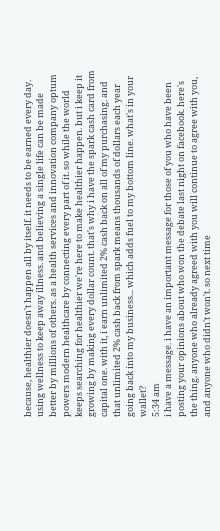because, healthier doesn't happen all by itself. it needs to be earned every day. using wellness to keep away illness. and believing a single life can be made better by millions of others. as a health services and innovation company optum powers modern healthcare by connecting every part of it. so while the world keeps searching for healthier we're here to make healthier happen. but i keep it growing by making every dollar count. that's why i have the spark cash card from capital one. with it, i earn unlimited 2% cash back on all of my purchasing. and that unlimited 2% cash back from spark means thousands of dollars each year going back into my business... which adds fuel to my bottom line. what's in your wallet?
5:34 am
i have a message. i have an important message for those of you who have been posting your opinions about who won the debate last night on facebook. here's the thing. anyone who already agreed with you will continue to agree with you, and anyone who didn't won't. so next time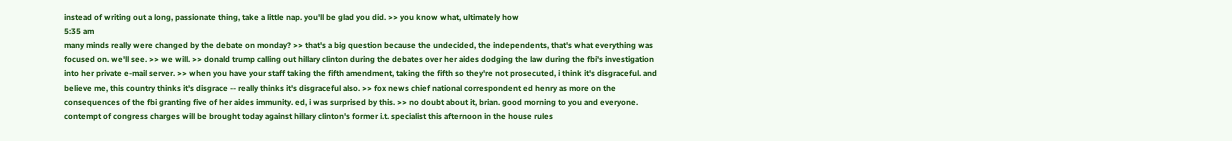instead of writing out a long, passionate thing, take a little nap. you'll be glad you did. >> you know what, ultimately how
5:35 am
many minds really were changed by the debate on monday? >> that's a big question because the undecided, the independents, that's what everything was focused on. we'll see. >> we will. >> donald trump calling out hillary clinton during the debates over her aides dodging the law during the fbi's investigation into her private e-mail server. >> when you have your staff taking the fifth amendment, taking the fifth so they're not prosecuted, i think it's disgraceful. and believe me, this country thinks it's disgrace -- really thinks it's disgraceful also. >> fox news chief national correspondent ed henry as more on the consequences of the fbi granting five of her aides immunity. ed, i was surprised by this. >> no doubt about it, brian. good morning to you and everyone. contempt of congress charges will be brought today against hillary clinton's former i.t. specialist this afternoon in the house rules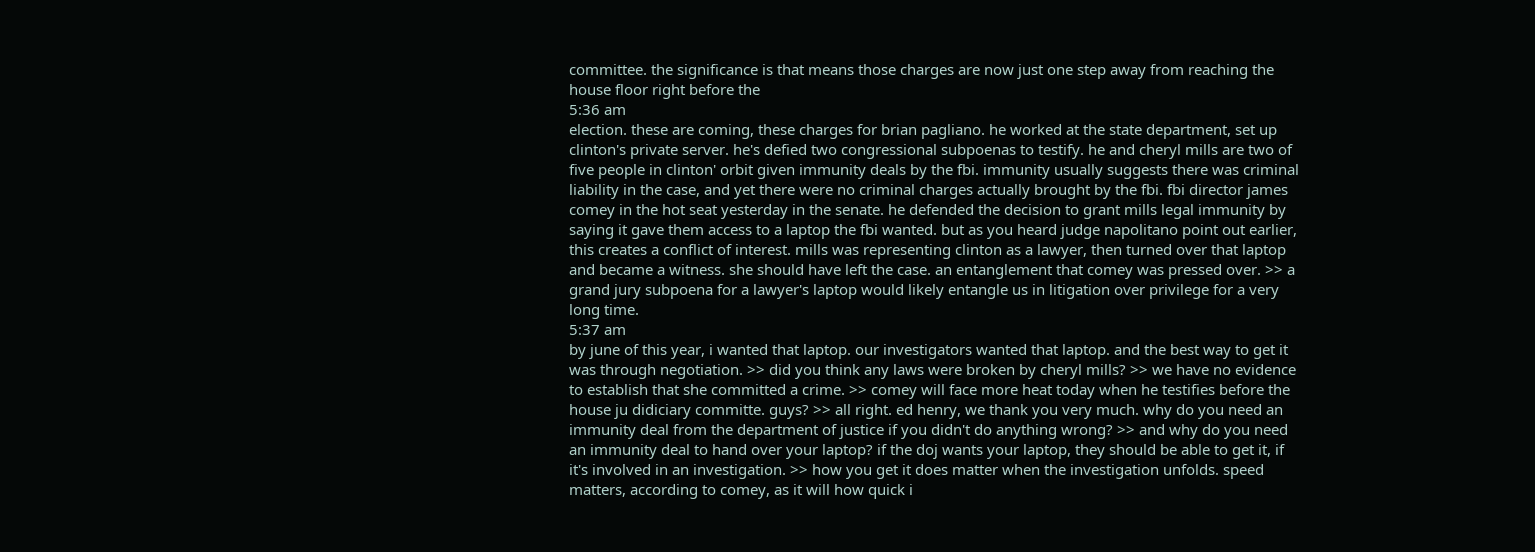committee. the significance is that means those charges are now just one step away from reaching the house floor right before the
5:36 am
election. these are coming, these charges for brian pagliano. he worked at the state department, set up clinton's private server. he's defied two congressional subpoenas to testify. he and cheryl mills are two of five people in clinton' orbit given immunity deals by the fbi. immunity usually suggests there was criminal liability in the case, and yet there were no criminal charges actually brought by the fbi. fbi director james comey in the hot seat yesterday in the senate. he defended the decision to grant mills legal immunity by saying it gave them access to a laptop the fbi wanted. but as you heard judge napolitano point out earlier, this creates a conflict of interest. mills was representing clinton as a lawyer, then turned over that laptop and became a witness. she should have left the case. an entanglement that comey was pressed over. >> a grand jury subpoena for a lawyer's laptop would likely entangle us in litigation over privilege for a very long time.
5:37 am
by june of this year, i wanted that laptop. our investigators wanted that laptop. and the best way to get it was through negotiation. >> did you think any laws were broken by cheryl mills? >> we have no evidence to establish that she committed a crime. >> comey will face more heat today when he testifies before the house ju didiciary committe. guys? >> all right. ed henry, we thank you very much. why do you need an immunity deal from the department of justice if you didn't do anything wrong? >> and why do you need an immunity deal to hand over your laptop? if the doj wants your laptop, they should be able to get it, if it's involved in an investigation. >> how you get it does matter when the investigation unfolds. speed matters, according to comey, as it will how quick i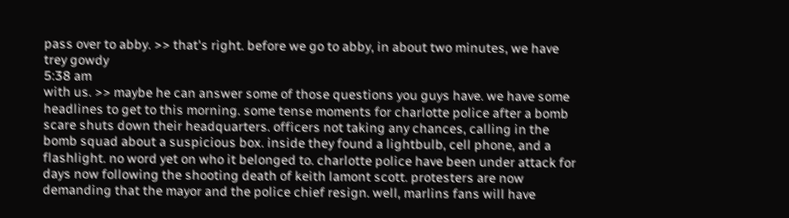pass over to abby. >> that's right. before we go to abby, in about two minutes, we have trey gowdy
5:38 am
with us. >> maybe he can answer some of those questions you guys have. we have some headlines to get to this morning. some tense moments for charlotte police after a bomb scare shuts down their headquarters. officers not taking any chances, calling in the bomb squad about a suspicious box. inside they found a lightbulb, cell phone, and a flashlight. no word yet on who it belonged to. charlotte police have been under attack for days now following the shooting death of keith lamont scott. protesters are now demanding that the mayor and the police chief resign. well, marlins fans will have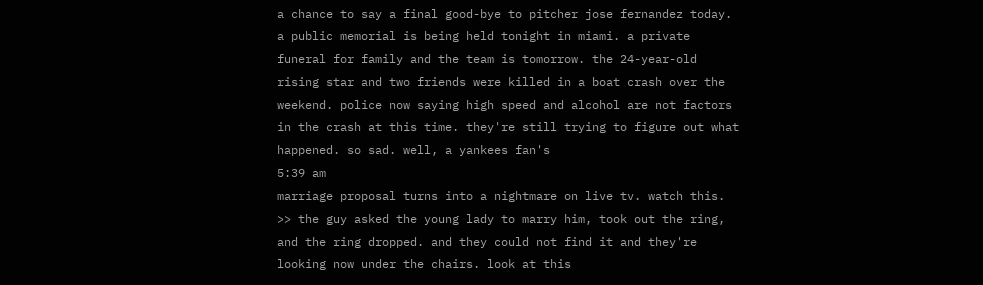a chance to say a final good-bye to pitcher jose fernandez today. a public memorial is being held tonight in miami. a private funeral for family and the team is tomorrow. the 24-year-old rising star and two friends were killed in a boat crash over the weekend. police now saying high speed and alcohol are not factors in the crash at this time. they're still trying to figure out what happened. so sad. well, a yankees fan's
5:39 am
marriage proposal turns into a nightmare on live tv. watch this. >> the guy asked the young lady to marry him, took out the ring, and the ring dropped. and they could not find it and they're looking now under the chairs. look at this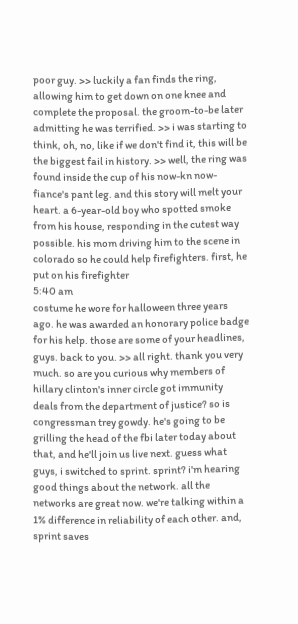poor guy. >> luckily a fan finds the ring, allowing him to get down on one knee and complete the proposal. the groom-to-be later admitting he was terrified. >> i was starting to think, oh, no, like if we don't find it, this will be the biggest fail in history. >> well, the ring was found inside the cup of his now-kn now-fiance's pant leg. and this story will melt your heart. a 6-year-old boy who spotted smoke from his house, responding in the cutest way possible. his mom driving him to the scene in colorado so he could help firefighters. first, he put on his firefighter
5:40 am
costume he wore for halloween three years ago. he was awarded an honorary police badge for his help. those are some of your headlines, guys. back to you. >> all right. thank you very much. so are you curious why members of hillary clinton's inner circle got immunity deals from the department of justice? so is congressman trey gowdy. he's going to be grilling the head of the fbi later today about that, and he'll join us live next. guess what guys, i switched to sprint. sprint? i'm hearing good things about the network. all the networks are great now. we're talking within a 1% difference in reliability of each other. and, sprint saves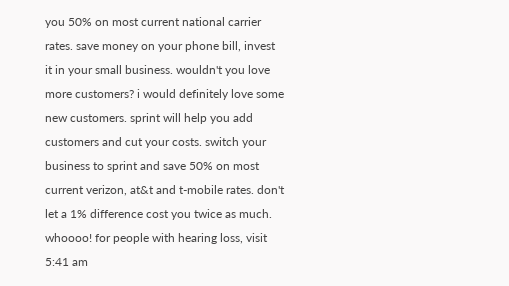you 50% on most current national carrier rates. save money on your phone bill, invest it in your small business. wouldn't you love more customers? i would definitely love some new customers. sprint will help you add customers and cut your costs. switch your business to sprint and save 50% on most current verizon, at&t and t-mobile rates. don't let a 1% difference cost you twice as much. whoooo! for people with hearing loss, visit
5:41 am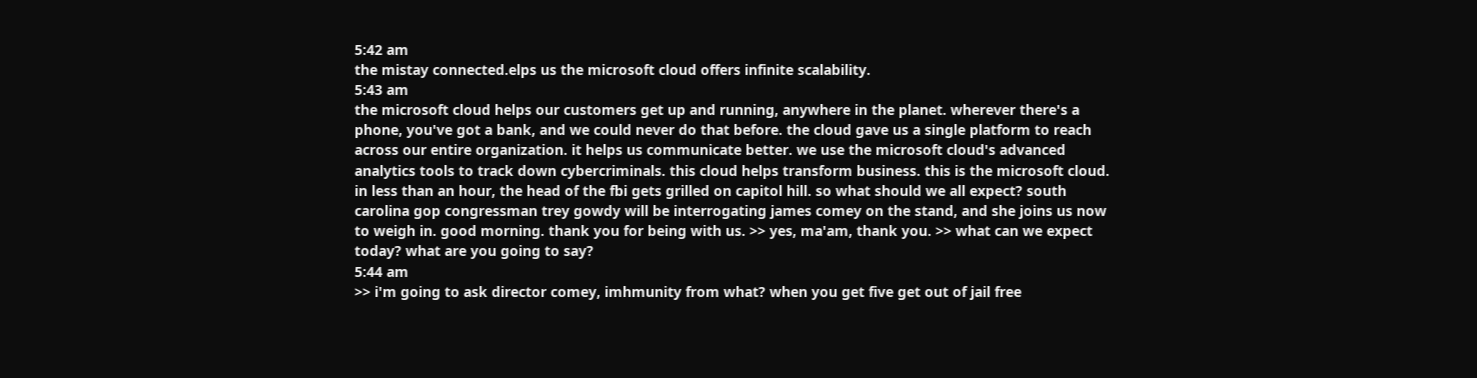5:42 am
the mistay connected.elps us the microsoft cloud offers infinite scalability.
5:43 am
the microsoft cloud helps our customers get up and running, anywhere in the planet. wherever there's a phone, you've got a bank, and we could never do that before. the cloud gave us a single platform to reach across our entire organization. it helps us communicate better. we use the microsoft cloud's advanced analytics tools to track down cybercriminals. this cloud helps transform business. this is the microsoft cloud. in less than an hour, the head of the fbi gets grilled on capitol hill. so what should we all expect? south carolina gop congressman trey gowdy will be interrogating james comey on the stand, and she joins us now to weigh in. good morning. thank you for being with us. >> yes, ma'am, thank you. >> what can we expect today? what are you going to say?
5:44 am
>> i'm going to ask director comey, imhmunity from what? when you get five get out of jail free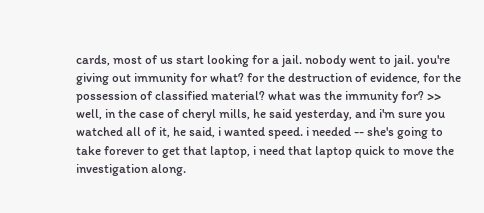cards, most of us start looking for a jail. nobody went to jail. you're giving out immunity for what? for the destruction of evidence, for the possession of classified material? what was the immunity for? >> well, in the case of cheryl mills, he said yesterday, and i'm sure you watched all of it, he said, i wanted speed. i needed -- she's going to take forever to get that laptop, i need that laptop quick to move the investigation along.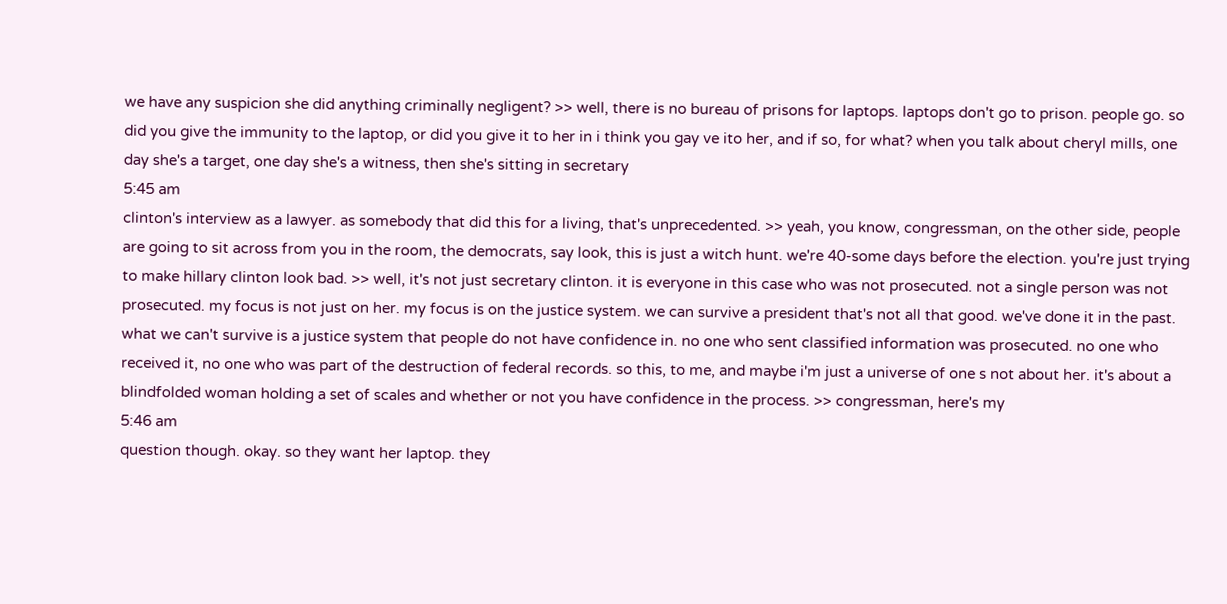we have any suspicion she did anything criminally negligent? >> well, there is no bureau of prisons for laptops. laptops don't go to prison. people go. so did you give the immunity to the laptop, or did you give it to her in i think you gay ve ito her, and if so, for what? when you talk about cheryl mills, one day she's a target, one day she's a witness, then she's sitting in secretary
5:45 am
clinton's interview as a lawyer. as somebody that did this for a living, that's unprecedented. >> yeah, you know, congressman, on the other side, people are going to sit across from you in the room, the democrats, say look, this is just a witch hunt. we're 40-some days before the election. you're just trying to make hillary clinton look bad. >> well, it's not just secretary clinton. it is everyone in this case who was not prosecuted. not a single person was not prosecuted. my focus is not just on her. my focus is on the justice system. we can survive a president that's not all that good. we've done it in the past. what we can't survive is a justice system that people do not have confidence in. no one who sent classified information was prosecuted. no one who received it, no one who was part of the destruction of federal records. so this, to me, and maybe i'm just a universe of one s not about her. it's about a blindfolded woman holding a set of scales and whether or not you have confidence in the process. >> congressman, here's my
5:46 am
question though. okay. so they want her laptop. they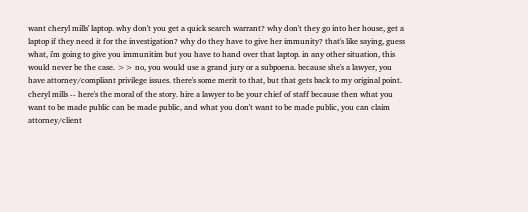want cheryl mills' laptop. why don't you get a quick search warrant? why don't they go into her house, get a laptop if they need it for the investigation? why do they have to give her immunity? that's like saying, guess what, i'm going to give you immunitim but you have to hand over that laptop. in any other situation, this would never be the case. >> no, you would use a grand jury or a subpoena. because she's a lawyer, you have attorney/compliant privilege issues. there's some merit to that, but that gets back to my original point. cheryl mills -- here's the moral of the story. hire a lawyer to be your chief of staff because then what you want to be made public can be made public, and what you don't want to be made public, you can claim attorney/client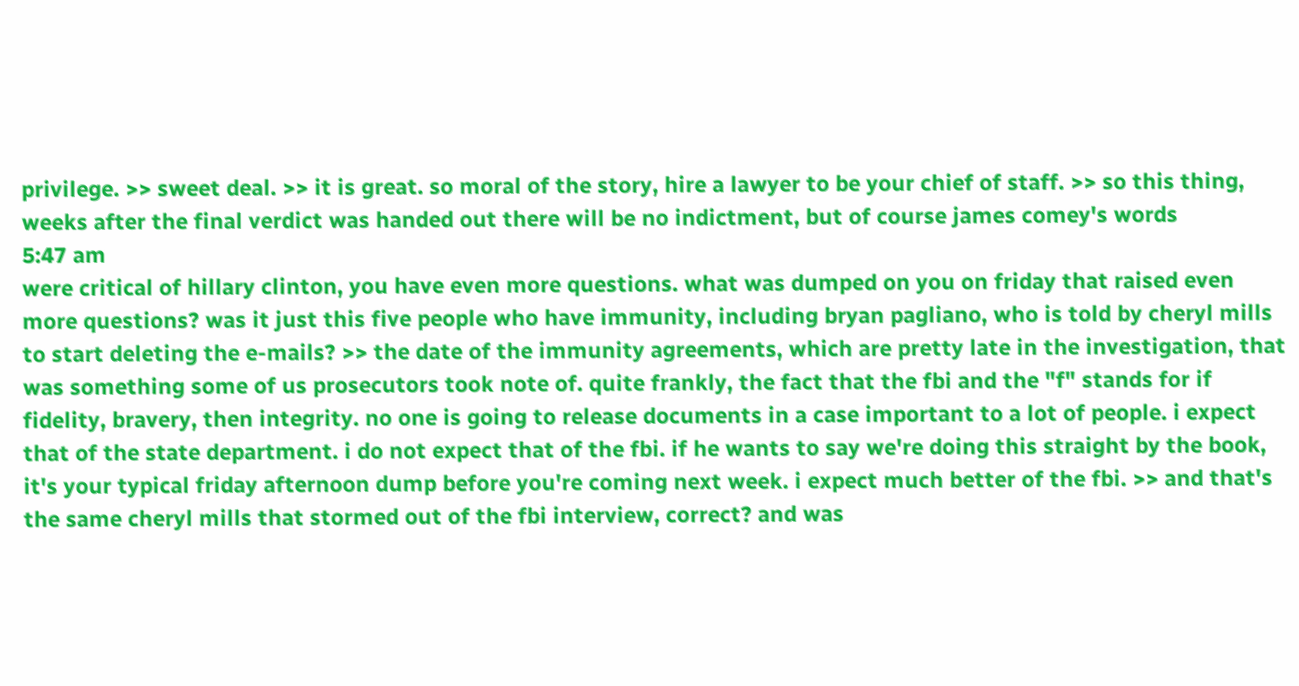privilege. >> sweet deal. >> it is great. so moral of the story, hire a lawyer to be your chief of staff. >> so this thing, weeks after the final verdict was handed out there will be no indictment, but of course james comey's words
5:47 am
were critical of hillary clinton, you have even more questions. what was dumped on you on friday that raised even more questions? was it just this five people who have immunity, including bryan pagliano, who is told by cheryl mills to start deleting the e-mails? >> the date of the immunity agreements, which are pretty late in the investigation, that was something some of us prosecutors took note of. quite frankly, the fact that the fbi and the "f" stands for if fidelity, bravery, then integrity. no one is going to release documents in a case important to a lot of people. i expect that of the state department. i do not expect that of the fbi. if he wants to say we're doing this straight by the book, it's your typical friday afternoon dump before you're coming next week. i expect much better of the fbi. >> and that's the same cheryl mills that stormed out of the fbi interview, correct? and was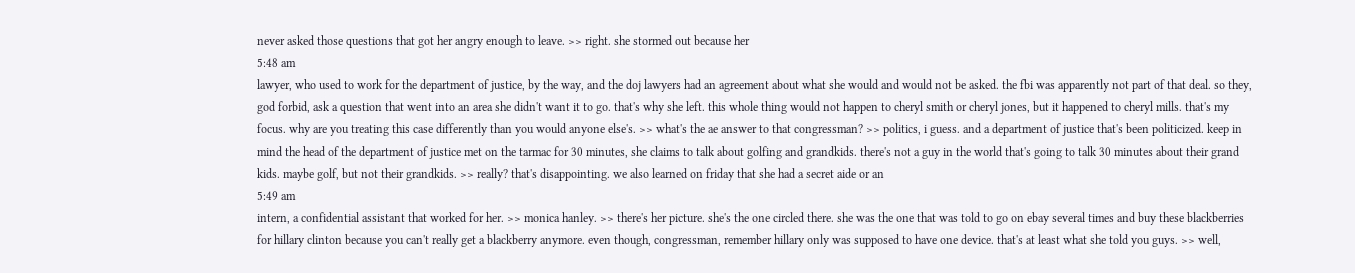never asked those questions that got her angry enough to leave. >> right. she stormed out because her
5:48 am
lawyer, who used to work for the department of justice, by the way, and the doj lawyers had an agreement about what she would and would not be asked. the fbi was apparently not part of that deal. so they, god forbid, ask a question that went into an area she didn't want it to go. that's why she left. this whole thing would not happen to cheryl smith or cheryl jones, but it happened to cheryl mills. that's my focus. why are you treating this case differently than you would anyone else's. >> what's the ae answer to that congressman? >> politics, i guess. and a department of justice that's been politicized. keep in mind the head of the department of justice met on the tarmac for 30 minutes, she claims to talk about golfing and grandkids. there's not a guy in the world that's going to talk 30 minutes about their grand kids. maybe golf, but not their grandkids. >> really? that's disappointing. we also learned on friday that she had a secret aide or an
5:49 am
intern, a confidential assistant that worked for her. >> monica hanley. >> there's her picture. she's the one circled there. she was the one that was told to go on ebay several times and buy these blackberries for hillary clinton because you can't really get a blackberry anymore. even though, congressman, remember hillary only was supposed to have one device. that's at least what she told you guys. >> well,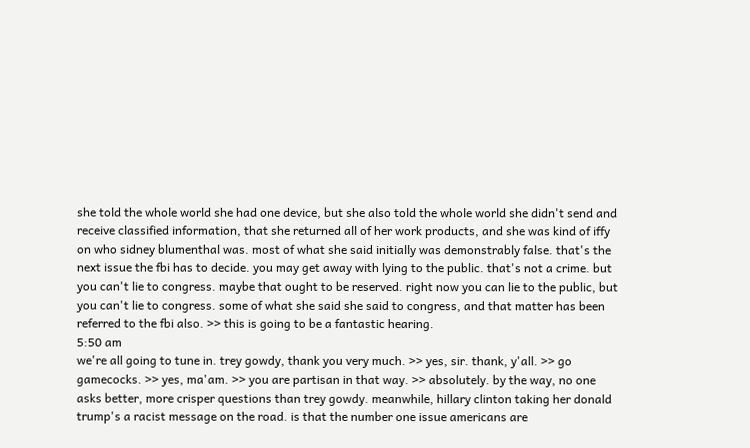she told the whole world she had one device, but she also told the whole world she didn't send and receive classified information, that she returned all of her work products, and she was kind of iffy on who sidney blumenthal was. most of what she said initially was demonstrably false. that's the next issue the fbi has to decide. you may get away with lying to the public. that's not a crime. but you can't lie to congress. maybe that ought to be reserved. right now you can lie to the public, but you can't lie to congress. some of what she said she said to congress, and that matter has been referred to the fbi also. >> this is going to be a fantastic hearing.
5:50 am
we're all going to tune in. trey gowdy, thank you very much. >> yes, sir. thank, y'all. >> go gamecocks. >> yes, ma'am. >> you are partisan in that way. >> absolutely. by the way, no one asks better, more crisper questions than trey gowdy. meanwhile, hillary clinton taking her donald trump's a racist message on the road. is that the number one issue americans are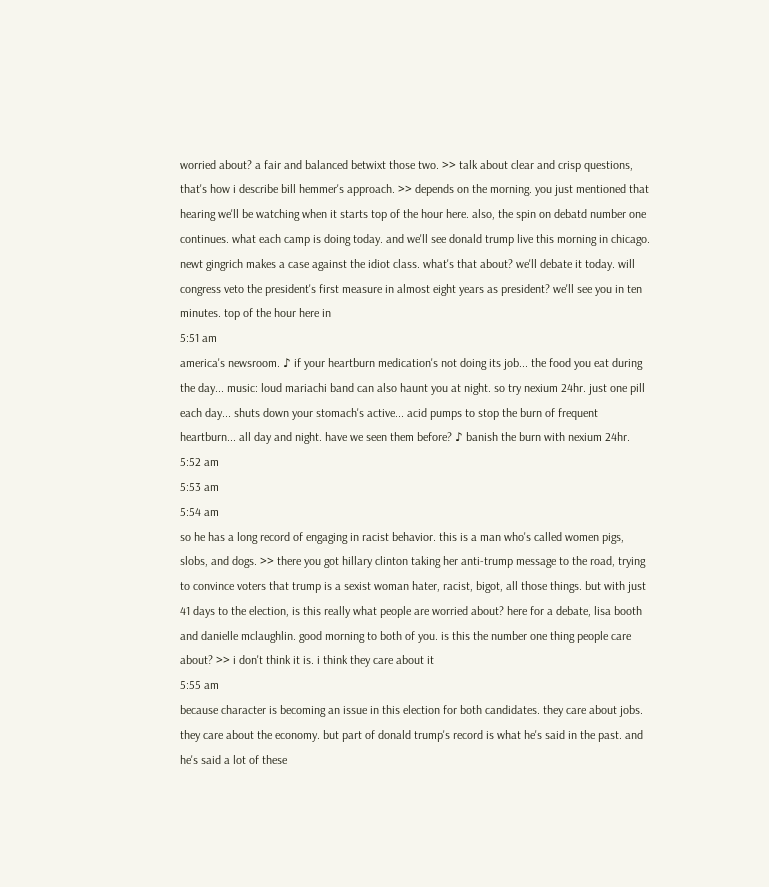worried about? a fair and balanced betwixt those two. >> talk about clear and crisp questions, that's how i describe bill hemmer's approach. >> depends on the morning. you just mentioned that hearing we'll be watching when it starts top of the hour here. also, the spin on debatd number one continues. what each camp is doing today. and we'll see donald trump live this morning in chicago. newt gingrich makes a case against the idiot class. what's that about? we'll debate it today. will congress veto the president's first measure in almost eight years as president? we'll see you in ten minutes. top of the hour here in
5:51 am
america's newsroom. ♪ if your heartburn medication's not doing its job... the food you eat during the day... music: loud mariachi band can also haunt you at night. so try nexium 24hr. just one pill each day... shuts down your stomach's active... acid pumps to stop the burn of frequent heartburn... all day and night. have we seen them before? ♪ banish the burn with nexium 24hr.
5:52 am
5:53 am
5:54 am
so he has a long record of engaging in racist behavior. this is a man who's called women pigs, slobs, and dogs. >> there you got hillary clinton taking her anti-trump message to the road, trying to convince voters that trump is a sexist woman hater, racist, bigot, all those things. but with just 41 days to the election, is this really what people are worried about? here for a debate, lisa booth and danielle mclaughlin. good morning to both of you. is this the number one thing people care about? >> i don't think it is. i think they care about it
5:55 am
because character is becoming an issue in this election for both candidates. they care about jobs. they care about the economy. but part of donald trump's record is what he's said in the past. and he's said a lot of these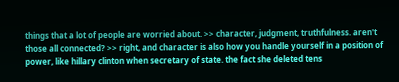things that a lot of people are worried about. >> character, judgment, truthfulness. aren't those all connected? >> right, and character is also how you handle yourself in a position of power, like hillary clinton when secretary of state. the fact she deleted tens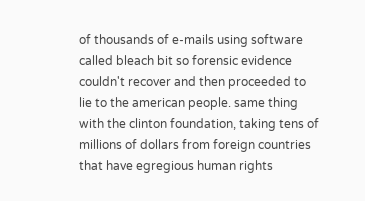of thousands of e-mails using software called bleach bit so forensic evidence couldn't recover and then proceeded to lie to the american people. same thing with the clinton foundation, taking tens of millions of dollars from foreign countries that have egregious human rights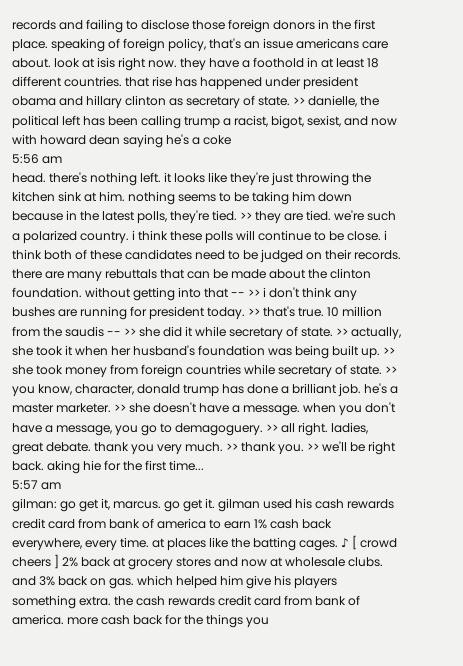records and failing to disclose those foreign donors in the first place. speaking of foreign policy, that's an issue americans care about. look at isis right now. they have a foothold in at least 18 different countries. that rise has happened under president obama and hillary clinton as secretary of state. >> danielle, the political left has been calling trump a racist, bigot, sexist, and now with howard dean saying he's a coke
5:56 am
head. there's nothing left. it looks like they're just throwing the kitchen sink at him. nothing seems to be taking him down because in the latest polls, they're tied. >> they are tied. we're such a polarized country. i think these polls will continue to be close. i think both of these candidates need to be judged on their records. there are many rebuttals that can be made about the clinton foundation. without getting into that -- >> i don't think any bushes are running for president today. >> that's true. 10 million from the saudis -- >> she did it while secretary of state. >> actually, she took it when her husband's foundation was being built up. >> she took money from foreign countries while secretary of state. >> you know, character, donald trump has done a brilliant job. he's a master marketer. >> she doesn't have a message. when you don't have a message, you go to demagoguery. >> all right. ladies, great debate. thank you very much. >> thank you. >> we'll be right back. aking hie for the first time...
5:57 am
gilman: go get it, marcus. go get it. gilman used his cash rewards credit card from bank of america to earn 1% cash back everywhere, every time. at places like the batting cages. ♪ [ crowd cheers ] 2% back at grocery stores and now at wholesale clubs. and 3% back on gas. which helped him give his players something extra. the cash rewards credit card from bank of america. more cash back for the things you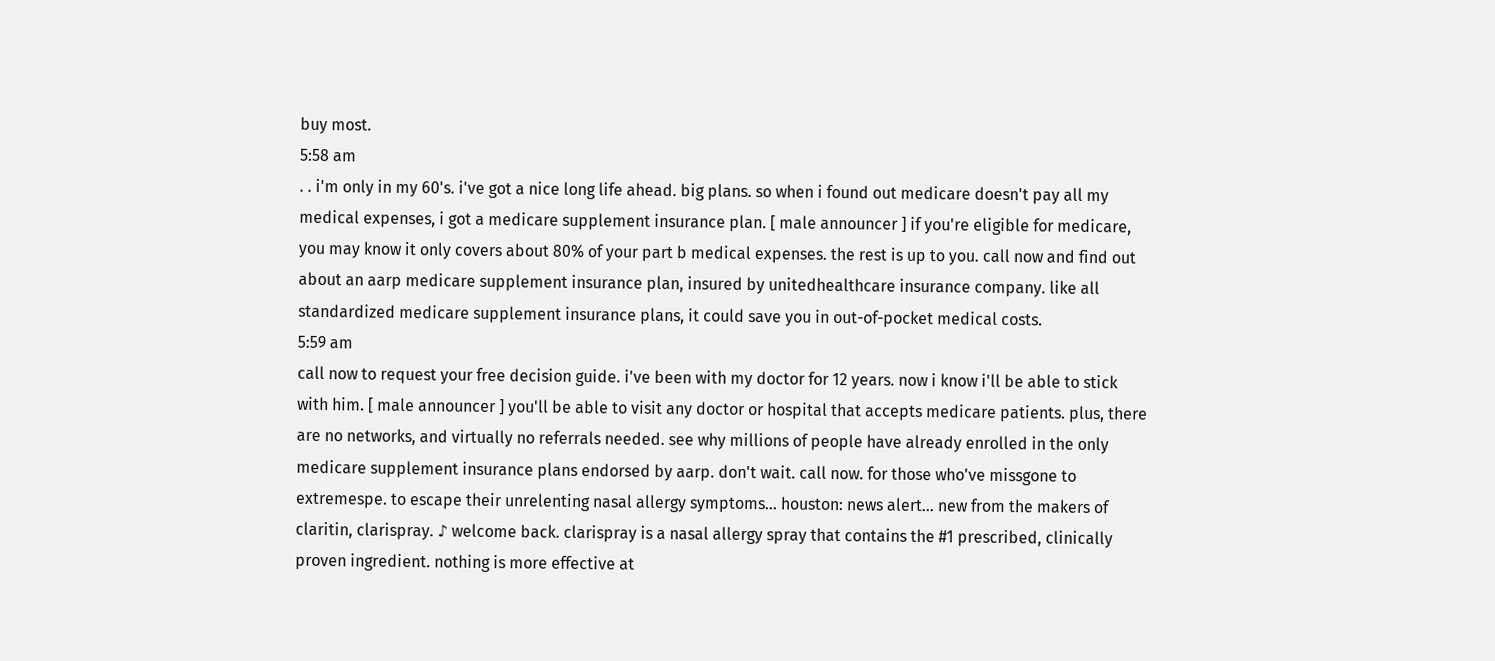buy most.
5:58 am
. . i'm only in my 60's. i've got a nice long life ahead. big plans. so when i found out medicare doesn't pay all my medical expenses, i got a medicare supplement insurance plan. [ male announcer ] if you're eligible for medicare, you may know it only covers about 80% of your part b medical expenses. the rest is up to you. call now and find out about an aarp medicare supplement insurance plan, insured by unitedhealthcare insurance company. like all standardized medicare supplement insurance plans, it could save you in out-of-pocket medical costs.
5:59 am
call now to request your free decision guide. i've been with my doctor for 12 years. now i know i'll be able to stick with him. [ male announcer ] you'll be able to visit any doctor or hospital that accepts medicare patients. plus, there are no networks, and virtually no referrals needed. see why millions of people have already enrolled in the only medicare supplement insurance plans endorsed by aarp. don't wait. call now. for those who've missgone to extremespe. to escape their unrelenting nasal allergy symptoms... houston: news alert... new from the makers of claritin, clarispray. ♪ welcome back. clarispray is a nasal allergy spray that contains the #1 prescribed, clinically proven ingredient. nothing is more effective at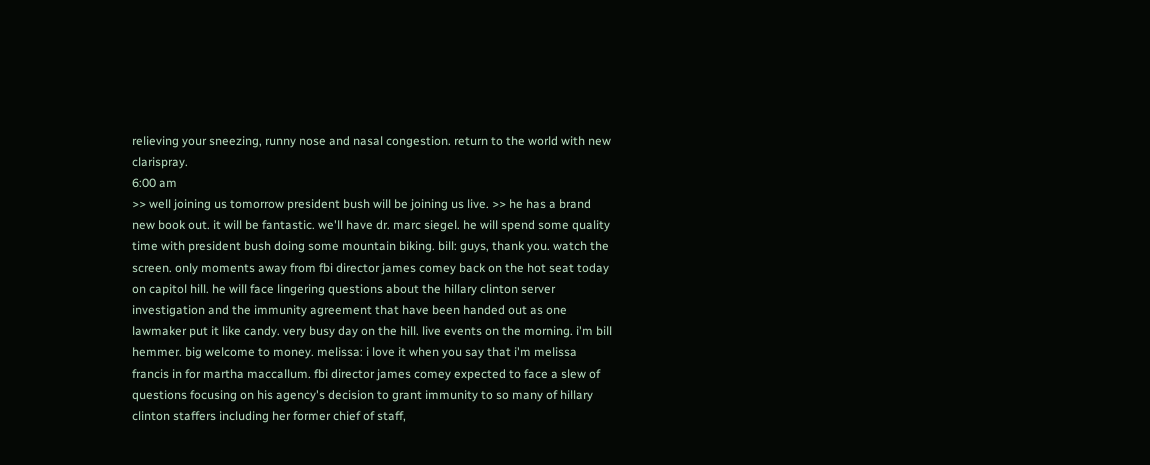relieving your sneezing, runny nose and nasal congestion. return to the world with new clarispray.
6:00 am
>> well joining us tomorrow president bush will be joining us live. >> he has a brand new book out. it will be fantastic. we'll have dr. marc siegel. he will spend some quality time with president bush doing some mountain biking. bill: guys, thank you. watch the screen. only moments away from fbi director james comey back on the hot seat today on capitol hill. he will face lingering questions about the hillary clinton server investigation and the immunity agreement that have been handed out as one lawmaker put it like candy. very busy day on the hill. live events on the morning. i'm bill hemmer. big welcome to money. melissa: i love it when you say that i'm melissa francis in for martha maccallum. fbi director james comey expected to face a slew of questions focusing on his agency's decision to grant immunity to so many of hillary clinton staffers including her former chief of staff,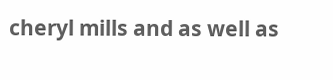cheryl mills and as well as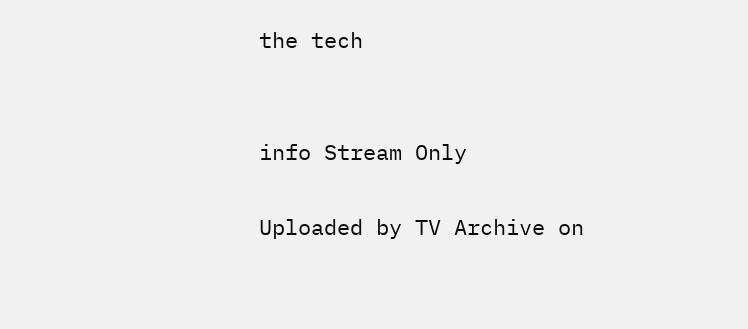the tech


info Stream Only

Uploaded by TV Archive on